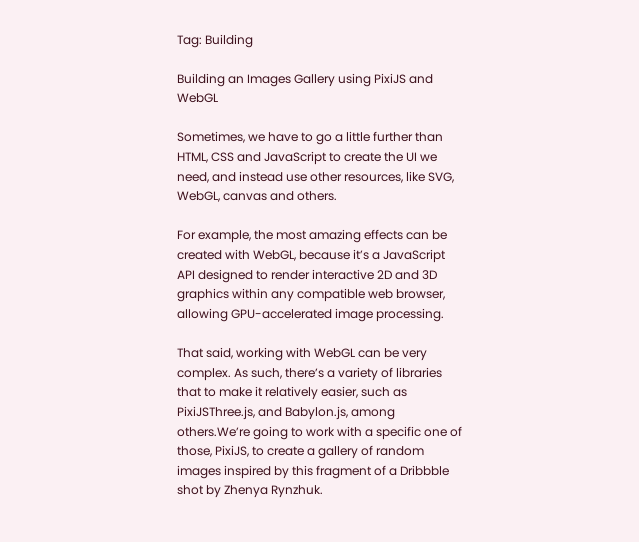Tag: Building

Building an Images Gallery using PixiJS and WebGL

Sometimes, we have to go a little further than HTML, CSS and JavaScript to create the UI we need, and instead use other resources, like SVG, WebGL, canvas and others.

For example, the most amazing effects can be created with WebGL, because it’s a JavaScript API designed to render interactive 2D and 3D graphics within any compatible web browser, allowing GPU-accelerated image processing.

That said, working with WebGL can be very complex. As such, there’s a variety of libraries that to make it relatively easier, such as PixiJSThree.js, and Babylon.js, among others.We’re going to work with a specific one of those, PixiJS, to create a gallery of random images inspired by this fragment of a Dribbble shot by Zhenya Rynzhuk.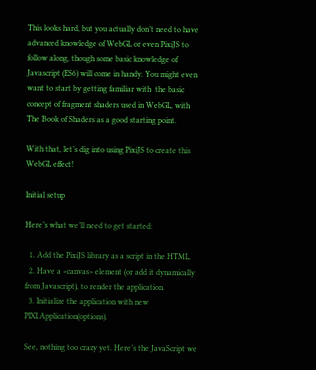This looks hard, but you actually don’t need to have advanced knowledge of WebGL or even PixiJS to follow along, though some basic knowledge of Javascript (ES6) will come in handy. You might even want to start by getting familiar with  the basic concept of fragment shaders used in WebGL, with The Book of Shaders as a good starting point.

With that, let’s dig into using PixiJS to create this WebGL effect!

Initial setup

Here’s what we’ll need to get started:

  1. Add the PixiJS library as a script in the HTML.
  2. Have a <canvas> element (or add it dynamically from Javascript), to render the application.
  3. Initialize the application with new PIXI.Application(options).

See, nothing too crazy yet. Here’s the JavaScript we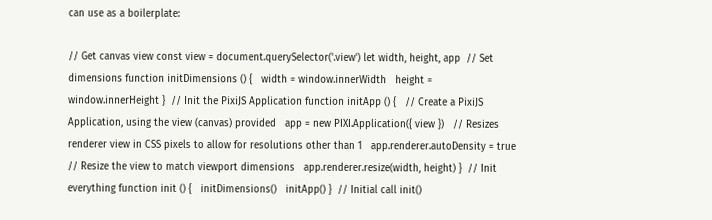can use as a boilerplate:

// Get canvas view const view = document.querySelector('.view') let width, height, app  // Set dimensions function initDimensions () {   width = window.innerWidth   height = window.innerHeight }  // Init the PixiJS Application function initApp () {   // Create a PixiJS Application, using the view (canvas) provided   app = new PIXI.Application({ view })   // Resizes renderer view in CSS pixels to allow for resolutions other than 1   app.renderer.autoDensity = true   // Resize the view to match viewport dimensions   app.renderer.resize(width, height) }  // Init everything function init () {   initDimensions()   initApp() }  // Initial call init()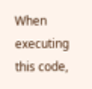When executing this code,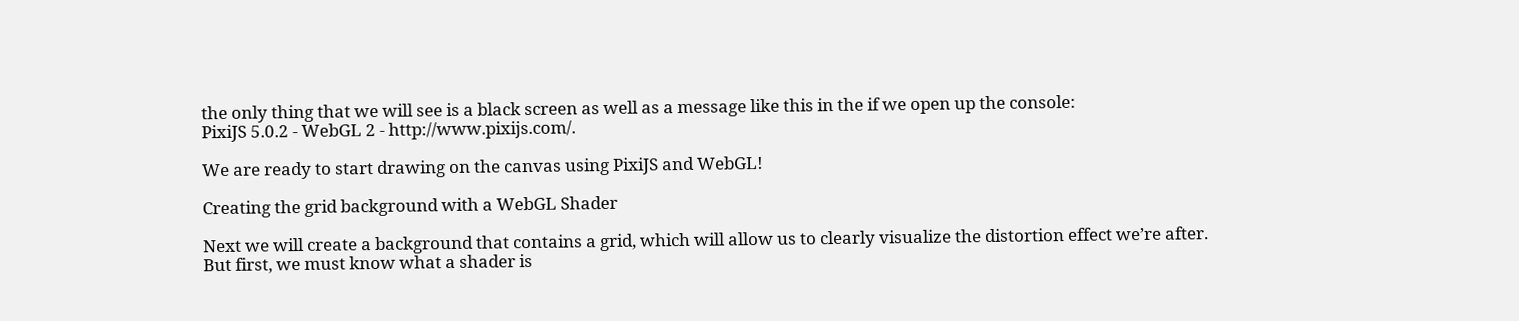the only thing that we will see is a black screen as well as a message like this in the if we open up the console:
PixiJS 5.0.2 - WebGL 2 - http://www.pixijs.com/.

We are ready to start drawing on the canvas using PixiJS and WebGL!

Creating the grid background with a WebGL Shader

Next we will create a background that contains a grid, which will allow us to clearly visualize the distortion effect we’re after. But first, we must know what a shader is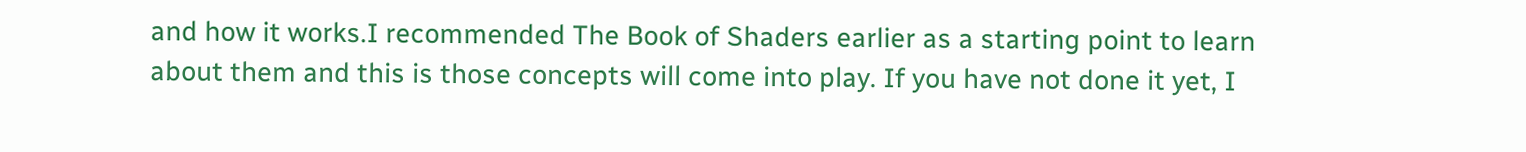and how it works.I recommended The Book of Shaders earlier as a starting point to learn about them and this is those concepts will come into play. If you have not done it yet, I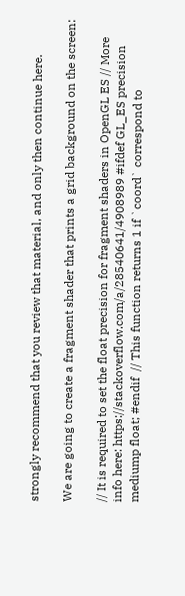strongly recommend that you review that material, and only then continue here.

We are going to create a fragment shader that prints a grid background on the screen:

// It is required to set the float precision for fragment shaders in OpenGL ES // More info here: https://stackoverflow.com/a/28540641/4908989 #ifdef GL_ES precision mediump float; #endif  // This function returns 1 if `coord` correspond to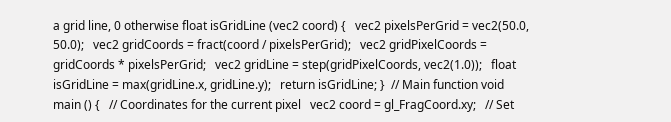a grid line, 0 otherwise float isGridLine (vec2 coord) {   vec2 pixelsPerGrid = vec2(50.0, 50.0);   vec2 gridCoords = fract(coord / pixelsPerGrid);   vec2 gridPixelCoords = gridCoords * pixelsPerGrid;   vec2 gridLine = step(gridPixelCoords, vec2(1.0));   float isGridLine = max(gridLine.x, gridLine.y);   return isGridLine; }  // Main function void main () {   // Coordinates for the current pixel   vec2 coord = gl_FragCoord.xy;   // Set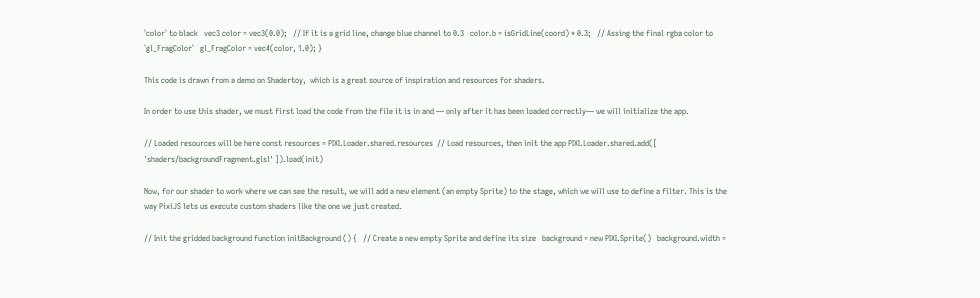`color` to black   vec3 color = vec3(0.0);   // If it is a grid line, change blue channel to 0.3   color.b = isGridLine(coord) * 0.3;   // Assing the final rgba color to `gl_FragColor`   gl_FragColor = vec4(color, 1.0); }

This code is drawn from a demo on Shadertoy,  which is a great source of inspiration and resources for shaders.

In order to use this shader, we must first load the code from the file it is in and — only after it has been loaded correctly— we will initialize the app.

// Loaded resources will be here const resources = PIXI.Loader.shared.resources  // Load resources, then init the app PIXI.Loader.shared.add([   'shaders/backgroundFragment.glsl' ]).load(init)

Now, for our shader to work where we can see the result, we will add a new element (an empty Sprite) to the stage, which we will use to define a filter. This is the way PixiJS lets us execute custom shaders like the one we just created.

// Init the gridded background function initBackground () {   // Create a new empty Sprite and define its size   background = new PIXI.Sprite()   background.width =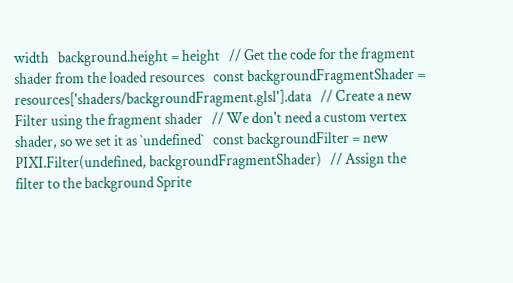width   background.height = height   // Get the code for the fragment shader from the loaded resources   const backgroundFragmentShader = resources['shaders/backgroundFragment.glsl'].data   // Create a new Filter using the fragment shader   // We don't need a custom vertex shader, so we set it as `undefined`   const backgroundFilter = new PIXI.Filter(undefined, backgroundFragmentShader)   // Assign the filter to the background Sprite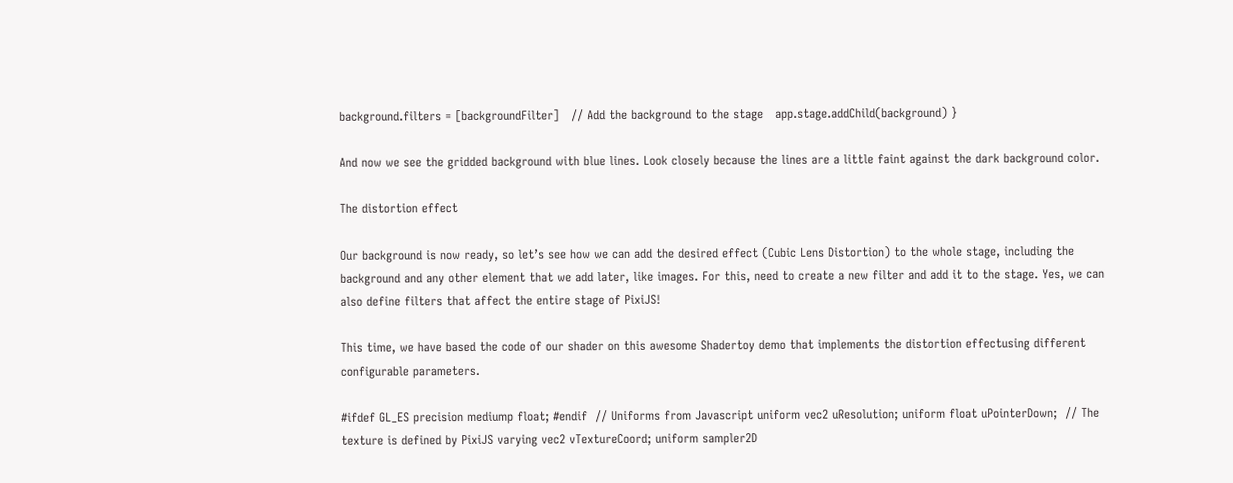background.filters = [backgroundFilter]   // Add the background to the stage   app.stage.addChild(background) }

And now we see the gridded background with blue lines. Look closely because the lines are a little faint against the dark background color.

The distortion effect

Our background is now ready, so let’s see how we can add the desired effect (Cubic Lens Distortion) to the whole stage, including the background and any other element that we add later, like images. For this, need to create a new filter and add it to the stage. Yes, we can also define filters that affect the entire stage of PixiJS!

This time, we have based the code of our shader on this awesome Shadertoy demo that implements the distortion effectusing different configurable parameters.

#ifdef GL_ES precision mediump float; #endif  // Uniforms from Javascript uniform vec2 uResolution; uniform float uPointerDown;  // The texture is defined by PixiJS varying vec2 vTextureCoord; uniform sampler2D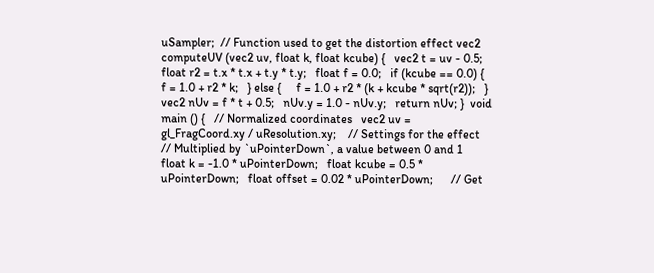uSampler;  // Function used to get the distortion effect vec2 computeUV (vec2 uv, float k, float kcube) {   vec2 t = uv - 0.5;   float r2 = t.x * t.x + t.y * t.y;   float f = 0.0;   if (kcube == 0.0) {     f = 1.0 + r2 * k;   } else {     f = 1.0 + r2 * (k + kcube * sqrt(r2));   }   vec2 nUv = f * t + 0.5;   nUv.y = 1.0 - nUv.y;   return nUv; }  void main () {   // Normalized coordinates   vec2 uv = gl_FragCoord.xy / uResolution.xy;    // Settings for the effect   // Multiplied by `uPointerDown`, a value between 0 and 1   float k = -1.0 * uPointerDown;   float kcube = 0.5 * uPointerDown;   float offset = 0.02 * uPointerDown;      // Get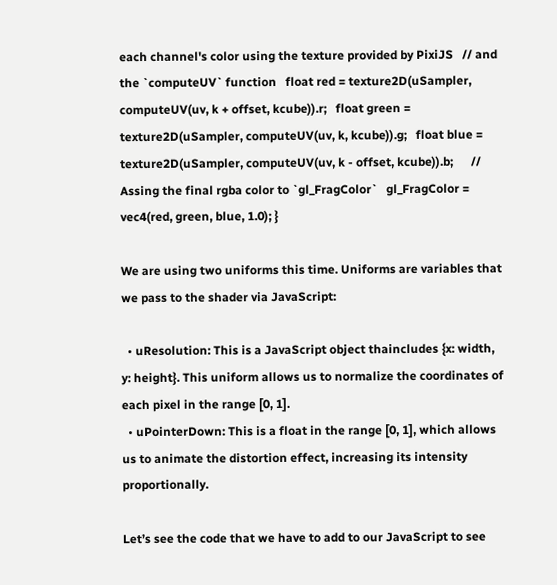each channel's color using the texture provided by PixiJS   // and the `computeUV` function   float red = texture2D(uSampler, computeUV(uv, k + offset, kcube)).r;   float green = texture2D(uSampler, computeUV(uv, k, kcube)).g;   float blue = texture2D(uSampler, computeUV(uv, k - offset, kcube)).b;      // Assing the final rgba color to `gl_FragColor`   gl_FragColor = vec4(red, green, blue, 1.0); }

We are using two uniforms this time. Uniforms are variables that we pass to the shader via JavaScript:

  • uResolution: This is a JavaScript object thaincludes {x: width, y: height}. This uniform allows us to normalize the coordinates of each pixel in the range [0, 1].
  • uPointerDown: This is a float in the range [0, 1], which allows us to animate the distortion effect, increasing its intensity proportionally.

Let’s see the code that we have to add to our JavaScript to see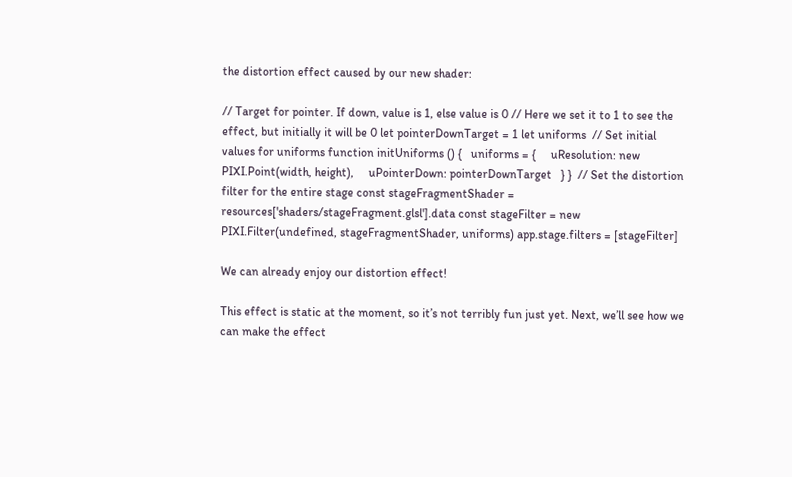the distortion effect caused by our new shader:

// Target for pointer. If down, value is 1, else value is 0 // Here we set it to 1 to see the effect, but initially it will be 0 let pointerDownTarget = 1 let uniforms  // Set initial values for uniforms function initUniforms () {   uniforms = {     uResolution: new PIXI.Point(width, height),     uPointerDown: pointerDownTarget   } }  // Set the distortion filter for the entire stage const stageFragmentShader = resources['shaders/stageFragment.glsl'].data const stageFilter = new PIXI.Filter(undefined, stageFragmentShader, uniforms) app.stage.filters = [stageFilter]

We can already enjoy our distortion effect!

This effect is static at the moment, so it’s not terribly fun just yet. Next, we’ll see how we can make the effect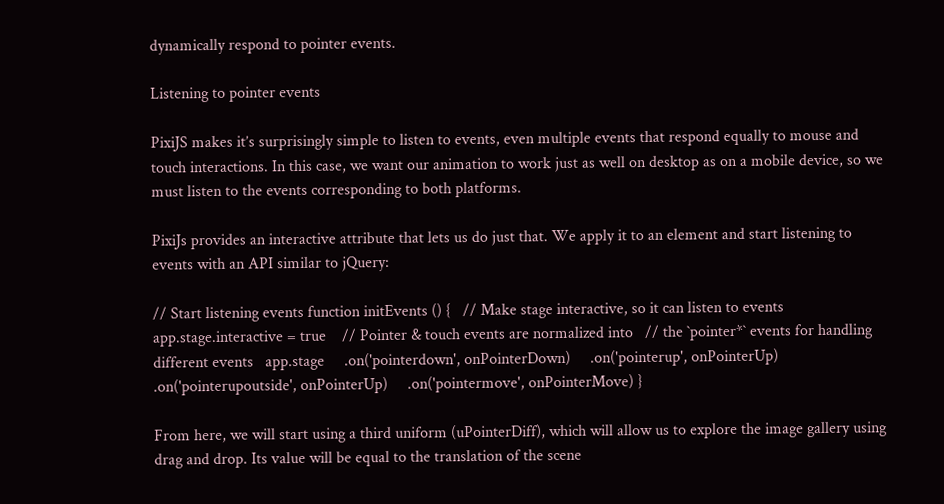dynamically respond to pointer events.

Listening to pointer events

PixiJS makes it’s surprisingly simple to listen to events, even multiple events that respond equally to mouse and touch interactions. In this case, we want our animation to work just as well on desktop as on a mobile device, so we must listen to the events corresponding to both platforms.

PixiJs provides an interactive attribute that lets us do just that. We apply it to an element and start listening to events with an API similar to jQuery:

// Start listening events function initEvents () {   // Make stage interactive, so it can listen to events   app.stage.interactive = true    // Pointer & touch events are normalized into   // the `pointer*` events for handling different events   app.stage     .on('pointerdown', onPointerDown)     .on('pointerup', onPointerUp)     .on('pointerupoutside', onPointerUp)     .on('pointermove', onPointerMove) }

From here, we will start using a third uniform (uPointerDiff), which will allow us to explore the image gallery using drag and drop. Its value will be equal to the translation of the scene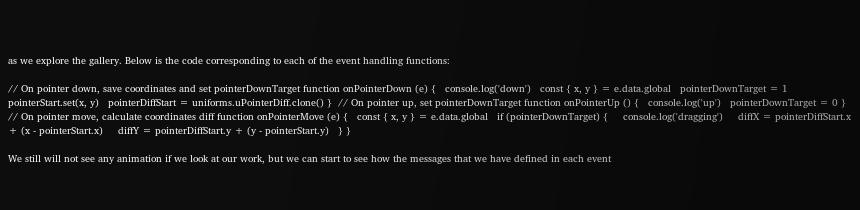as we explore the gallery. Below is the code corresponding to each of the event handling functions:

// On pointer down, save coordinates and set pointerDownTarget function onPointerDown (e) {   console.log('down')   const { x, y } = e.data.global   pointerDownTarget = 1   pointerStart.set(x, y)   pointerDiffStart = uniforms.uPointerDiff.clone() }  // On pointer up, set pointerDownTarget function onPointerUp () {   console.log('up')   pointerDownTarget = 0 }  // On pointer move, calculate coordinates diff function onPointerMove (e) {   const { x, y } = e.data.global   if (pointerDownTarget) {     console.log('dragging')     diffX = pointerDiffStart.x + (x - pointerStart.x)     diffY = pointerDiffStart.y + (y - pointerStart.y)   } }

We still will not see any animation if we look at our work, but we can start to see how the messages that we have defined in each event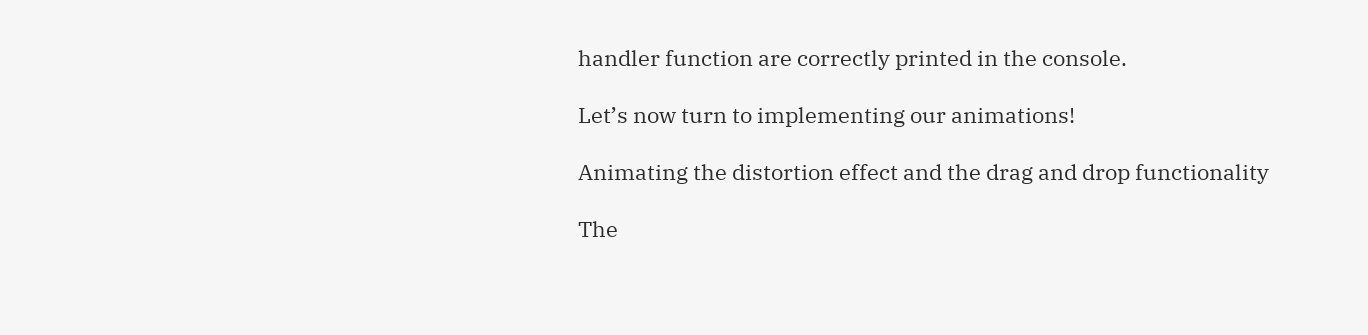handler function are correctly printed in the console.

Let’s now turn to implementing our animations!

Animating the distortion effect and the drag and drop functionality

The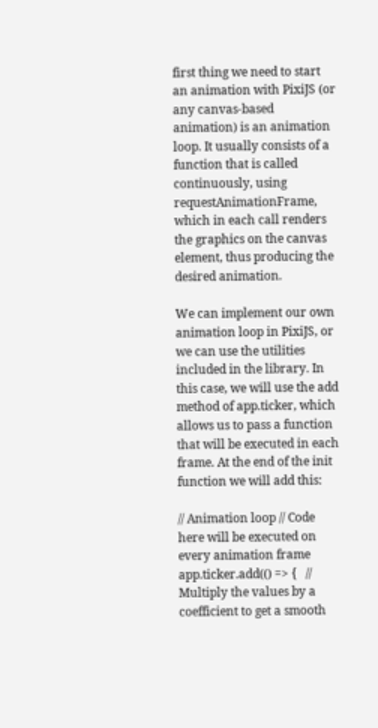first thing we need to start an animation with PixiJS (or any canvas-based animation) is an animation loop. It usually consists of a function that is called continuously, using requestAnimationFrame, which in each call renders the graphics on the canvas element, thus producing the desired animation.

We can implement our own animation loop in PixiJS, or we can use the utilities included in the library. In this case, we will use the add method of app.ticker, which allows us to pass a function that will be executed in each frame. At the end of the init function we will add this:

// Animation loop // Code here will be executed on every animation frame app.ticker.add(() => {   // Multiply the values by a coefficient to get a smooth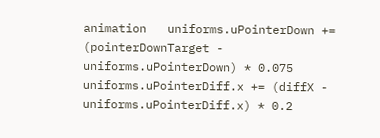animation   uniforms.uPointerDown += (pointerDownTarget - uniforms.uPointerDown) * 0.075   uniforms.uPointerDiff.x += (diffX - uniforms.uPointerDiff.x) * 0.2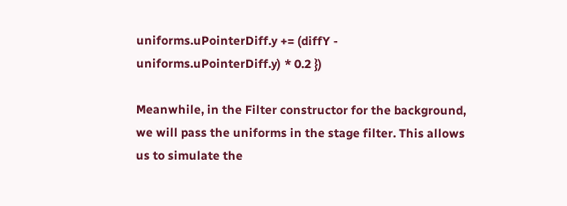uniforms.uPointerDiff.y += (diffY - uniforms.uPointerDiff.y) * 0.2 })

Meanwhile, in the Filter constructor for the background, we will pass the uniforms in the stage filter. This allows us to simulate the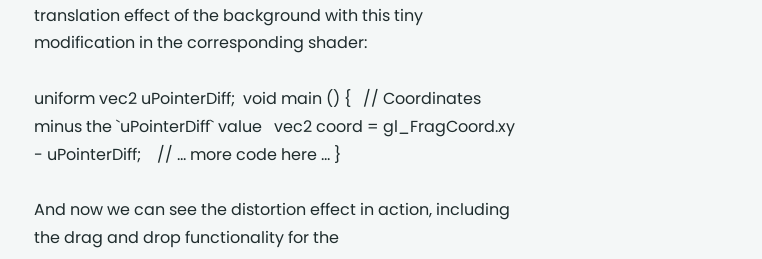translation effect of the background with this tiny modification in the corresponding shader:

uniform vec2 uPointerDiff;  void main () {   // Coordinates minus the `uPointerDiff` value   vec2 coord = gl_FragCoord.xy - uPointerDiff;    // ... more code here ... }

And now we can see the distortion effect in action, including the drag and drop functionality for the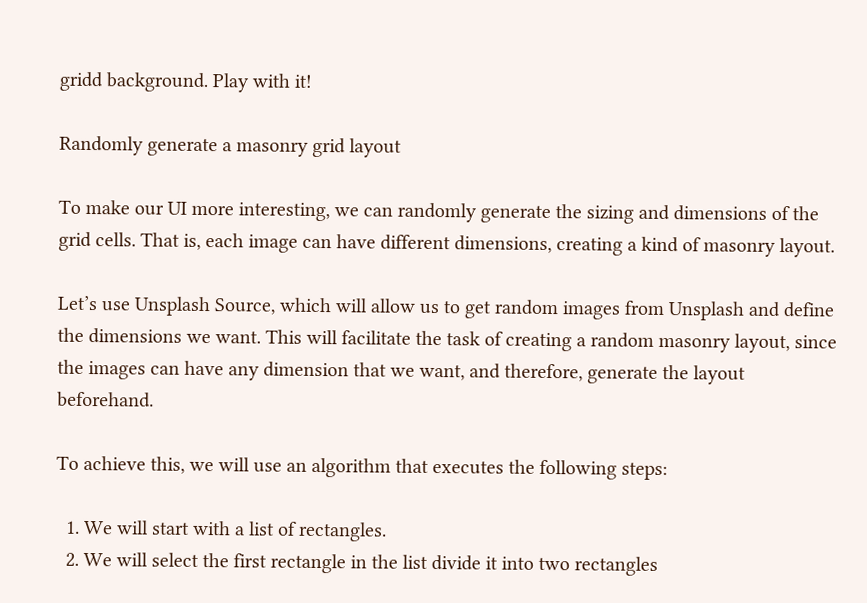gridd background. Play with it!

Randomly generate a masonry grid layout

To make our UI more interesting, we can randomly generate the sizing and dimensions of the grid cells. That is, each image can have different dimensions, creating a kind of masonry layout.

Let’s use Unsplash Source, which will allow us to get random images from Unsplash and define the dimensions we want. This will facilitate the task of creating a random masonry layout, since the images can have any dimension that we want, and therefore, generate the layout beforehand.

To achieve this, we will use an algorithm that executes the following steps:

  1. We will start with a list of rectangles.
  2. We will select the first rectangle in the list divide it into two rectangles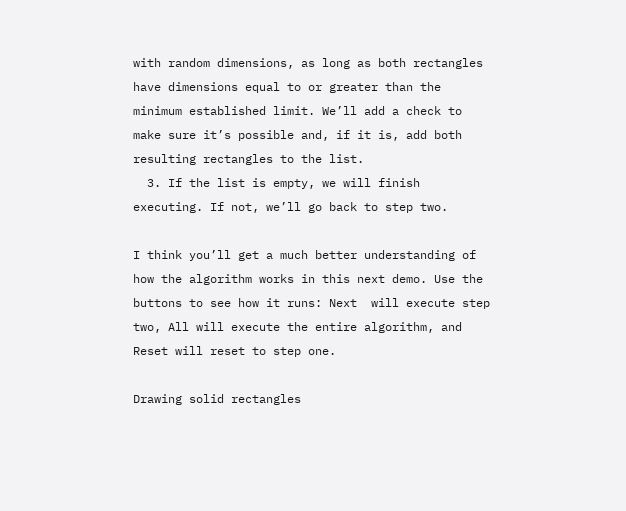with random dimensions, as long as both rectangles have dimensions equal to or greater than the minimum established limit. We’ll add a check to make sure it’s possible and, if it is, add both resulting rectangles to the list.
  3. If the list is empty, we will finish executing. If not, we’ll go back to step two.

I think you’ll get a much better understanding of how the algorithm works in this next demo. Use the buttons to see how it runs: Next  will execute step two, All will execute the entire algorithm, and Reset will reset to step one.

Drawing solid rectangles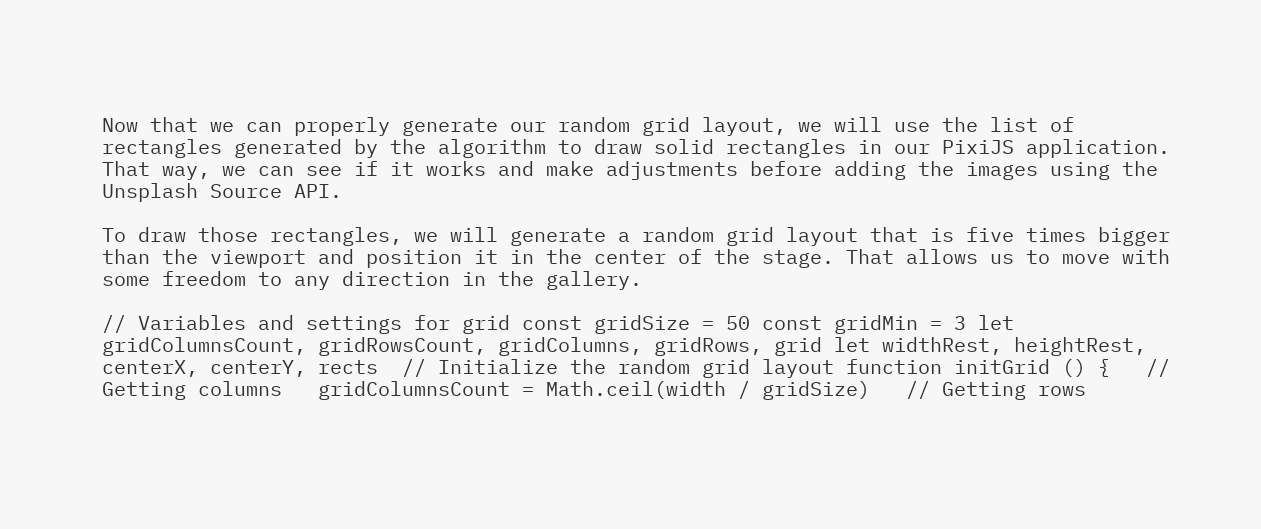Now that we can properly generate our random grid layout, we will use the list of rectangles generated by the algorithm to draw solid rectangles in our PixiJS application. That way, we can see if it works and make adjustments before adding the images using the Unsplash Source API.

To draw those rectangles, we will generate a random grid layout that is five times bigger than the viewport and position it in the center of the stage. That allows us to move with some freedom to any direction in the gallery.

// Variables and settings for grid const gridSize = 50 const gridMin = 3 let gridColumnsCount, gridRowsCount, gridColumns, gridRows, grid let widthRest, heightRest, centerX, centerY, rects  // Initialize the random grid layout function initGrid () {   // Getting columns   gridColumnsCount = Math.ceil(width / gridSize)   // Getting rows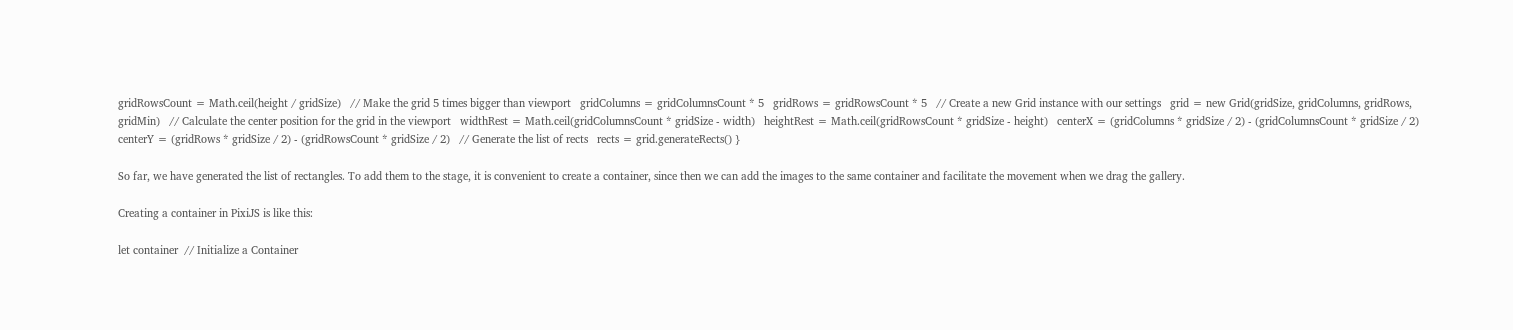gridRowsCount = Math.ceil(height / gridSize)   // Make the grid 5 times bigger than viewport   gridColumns = gridColumnsCount * 5   gridRows = gridRowsCount * 5   // Create a new Grid instance with our settings   grid = new Grid(gridSize, gridColumns, gridRows, gridMin)   // Calculate the center position for the grid in the viewport   widthRest = Math.ceil(gridColumnsCount * gridSize - width)   heightRest = Math.ceil(gridRowsCount * gridSize - height)   centerX = (gridColumns * gridSize / 2) - (gridColumnsCount * gridSize / 2)   centerY = (gridRows * gridSize / 2) - (gridRowsCount * gridSize / 2)   // Generate the list of rects   rects = grid.generateRects() }

So far, we have generated the list of rectangles. To add them to the stage, it is convenient to create a container, since then we can add the images to the same container and facilitate the movement when we drag the gallery.

Creating a container in PixiJS is like this:

let container  // Initialize a Container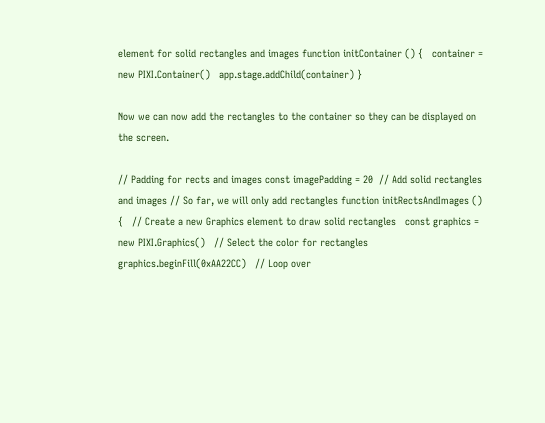element for solid rectangles and images function initContainer () {   container = new PIXI.Container()   app.stage.addChild(container) }

Now we can now add the rectangles to the container so they can be displayed on the screen.

// Padding for rects and images const imagePadding = 20  // Add solid rectangles and images // So far, we will only add rectangles function initRectsAndImages () {   // Create a new Graphics element to draw solid rectangles   const graphics = new PIXI.Graphics()   // Select the color for rectangles   graphics.beginFill(0xAA22CC)   // Loop over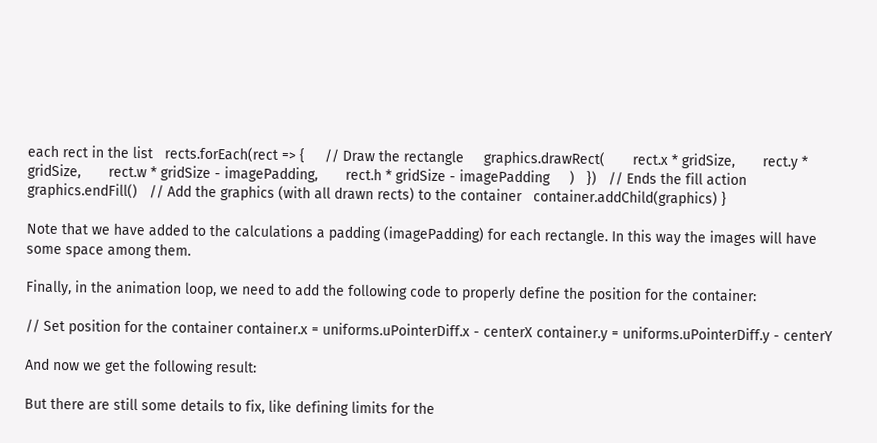each rect in the list   rects.forEach(rect => {     // Draw the rectangle     graphics.drawRect(       rect.x * gridSize,       rect.y * gridSize,       rect.w * gridSize - imagePadding,       rect.h * gridSize - imagePadding     )   })   // Ends the fill action   graphics.endFill()   // Add the graphics (with all drawn rects) to the container   container.addChild(graphics) }

Note that we have added to the calculations a padding (imagePadding) for each rectangle. In this way the images will have some space among them.

Finally, in the animation loop, we need to add the following code to properly define the position for the container:

// Set position for the container container.x = uniforms.uPointerDiff.x - centerX container.y = uniforms.uPointerDiff.y - centerY

And now we get the following result:

But there are still some details to fix, like defining limits for the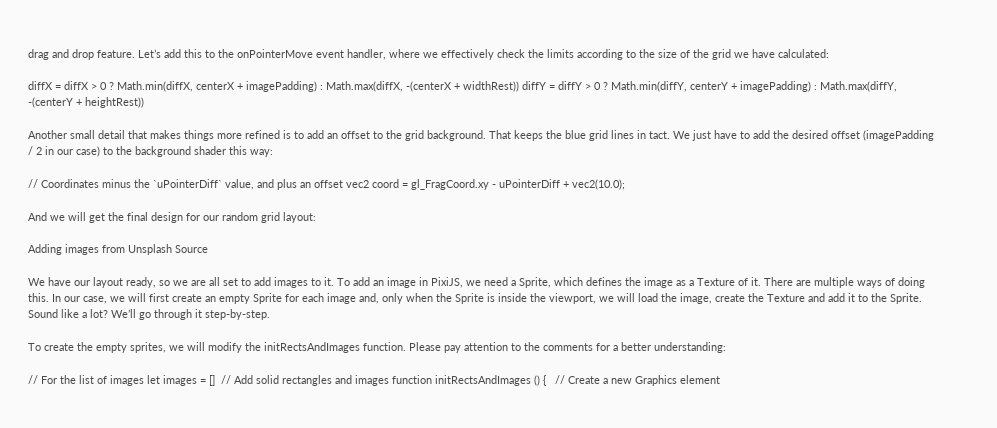drag and drop feature. Let’s add this to the onPointerMove event handler, where we effectively check the limits according to the size of the grid we have calculated:

diffX = diffX > 0 ? Math.min(diffX, centerX + imagePadding) : Math.max(diffX, -(centerX + widthRest)) diffY = diffY > 0 ? Math.min(diffY, centerY + imagePadding) : Math.max(diffY, -(centerY + heightRest))

Another small detail that makes things more refined is to add an offset to the grid background. That keeps the blue grid lines in tact. We just have to add the desired offset (imagePadding / 2 in our case) to the background shader this way:

// Coordinates minus the `uPointerDiff` value, and plus an offset vec2 coord = gl_FragCoord.xy - uPointerDiff + vec2(10.0);

And we will get the final design for our random grid layout:

Adding images from Unsplash Source

We have our layout ready, so we are all set to add images to it. To add an image in PixiJS, we need a Sprite, which defines the image as a Texture of it. There are multiple ways of doing this. In our case, we will first create an empty Sprite for each image and, only when the Sprite is inside the viewport, we will load the image, create the Texture and add it to the Sprite. Sound like a lot? We’ll go through it step-by-step.

To create the empty sprites, we will modify the initRectsAndImages function. Please pay attention to the comments for a better understanding:

// For the list of images let images = []  // Add solid rectangles and images function initRectsAndImages () {   // Create a new Graphics element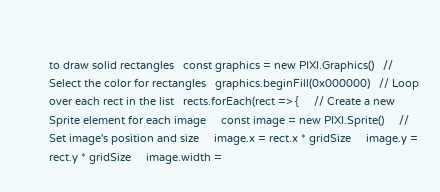to draw solid rectangles   const graphics = new PIXI.Graphics()   // Select the color for rectangles   graphics.beginFill(0x000000)   // Loop over each rect in the list   rects.forEach(rect => {     // Create a new Sprite element for each image     const image = new PIXI.Sprite()     // Set image's position and size     image.x = rect.x * gridSize     image.y = rect.y * gridSize     image.width =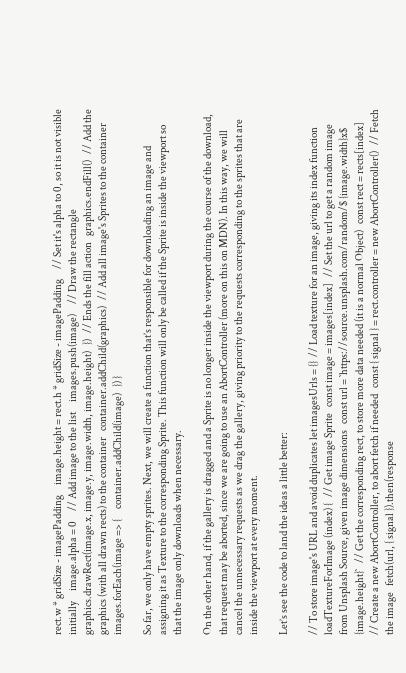rect.w * gridSize - imagePadding     image.height = rect.h * gridSize - imagePadding     // Set it's alpha to 0, so it is not visible initially     image.alpha = 0     // Add image to the list     images.push(image)     // Draw the rectangle     graphics.drawRect(image.x, image.y, image.width, image.height)   })   // Ends the fill action   graphics.endFill()   // Add the graphics (with all drawn rects) to the container   container.addChild(graphics)   // Add all image's Sprites to the container   images.forEach(image => {     container.addChild(image)   }) }

So far, we only have empty sprites. Next, we will create a function that’s responsible for downloading an image and assigning it as Texture to the corresponding Sprite. This function will only be called if the Sprite is inside the viewport so that the image only downloads when necessary.

On the other hand, if the gallery is dragged and a Sprite is no longer inside the viewport during the course of the download, that request may be aborted, since we are going to use an AbortController (more on this on MDN). In this way, we will cancel the unnecessary requests as we drag the gallery, giving priority to the requests corresponding to the sprites that are inside the viewport at every moment.

Let’s see the code to land the ideas a little better:

// To store image's URL and avoid duplicates let imagesUrls = {}  // Load texture for an image, giving its index function loadTextureForImage (index) {   // Get image Sprite   const image = images[index]   // Set the url to get a random image from Unsplash Source, given image dimensions   const url = `https://source.unsplash.com/random/$ {image.width}x$ {image.height}`   // Get the corresponding rect, to store more data needed (it is a normal Object)   const rect = rects[index]   // Create a new AbortController, to abort fetch if needed   const { signal } = rect.controller = new AbortController()   // Fetch the image   fetch(url, { signal }).then(response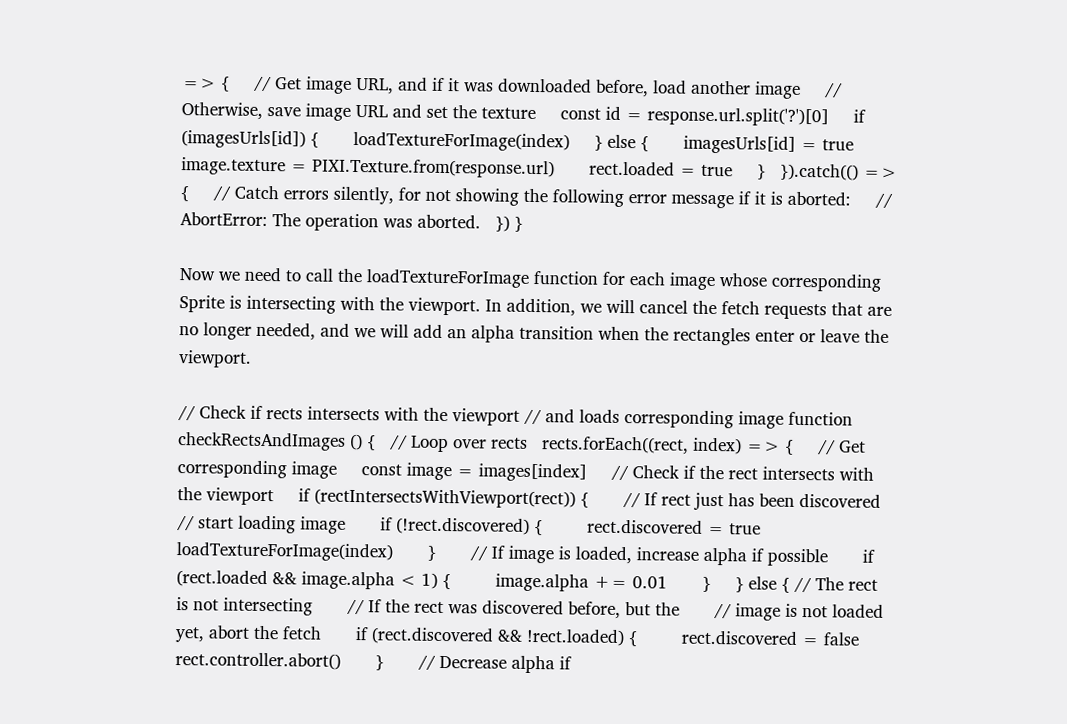=> {     // Get image URL, and if it was downloaded before, load another image     // Otherwise, save image URL and set the texture     const id = response.url.split('?')[0]     if (imagesUrls[id]) {       loadTextureForImage(index)     } else {       imagesUrls[id] = true       image.texture = PIXI.Texture.from(response.url)       rect.loaded = true     }   }).catch(() => {     // Catch errors silently, for not showing the following error message if it is aborted:     // AbortError: The operation was aborted.   }) }

Now we need to call the loadTextureForImage function for each image whose corresponding Sprite is intersecting with the viewport. In addition, we will cancel the fetch requests that are no longer needed, and we will add an alpha transition when the rectangles enter or leave the viewport.

// Check if rects intersects with the viewport // and loads corresponding image function checkRectsAndImages () {   // Loop over rects   rects.forEach((rect, index) => {     // Get corresponding image     const image = images[index]     // Check if the rect intersects with the viewport     if (rectIntersectsWithViewport(rect)) {       // If rect just has been discovered       // start loading image       if (!rect.discovered) {         rect.discovered = true         loadTextureForImage(index)       }       // If image is loaded, increase alpha if possible       if (rect.loaded && image.alpha < 1) {         image.alpha += 0.01       }     } else { // The rect is not intersecting       // If the rect was discovered before, but the       // image is not loaded yet, abort the fetch       if (rect.discovered && !rect.loaded) {         rect.discovered = false         rect.controller.abort()       }       // Decrease alpha if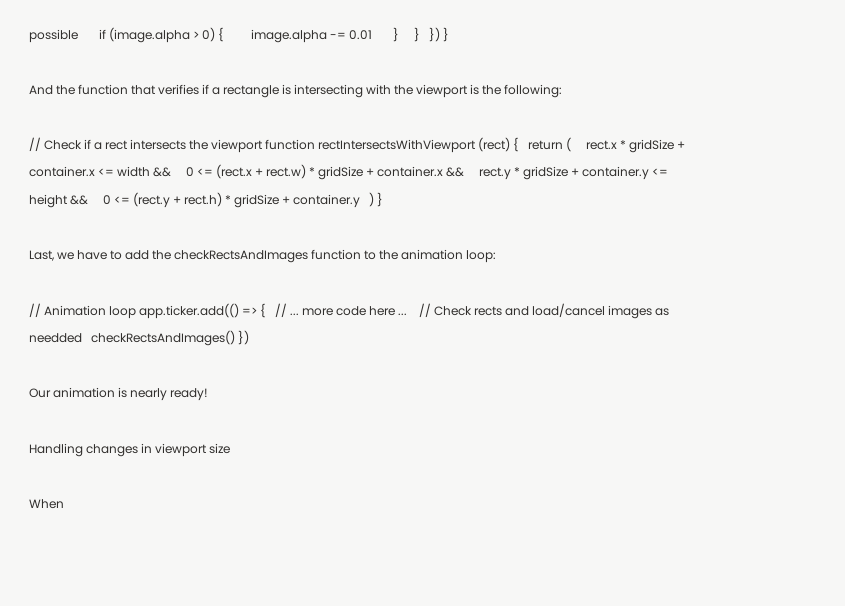possible       if (image.alpha > 0) {         image.alpha -= 0.01       }     }   }) }

And the function that verifies if a rectangle is intersecting with the viewport is the following:

// Check if a rect intersects the viewport function rectIntersectsWithViewport (rect) {   return (     rect.x * gridSize + container.x <= width &&     0 <= (rect.x + rect.w) * gridSize + container.x &&     rect.y * gridSize + container.y <= height &&     0 <= (rect.y + rect.h) * gridSize + container.y   ) }

Last, we have to add the checkRectsAndImages function to the animation loop:

// Animation loop app.ticker.add(() => {   // ... more code here ...    // Check rects and load/cancel images as needded   checkRectsAndImages() })

Our animation is nearly ready!

Handling changes in viewport size

When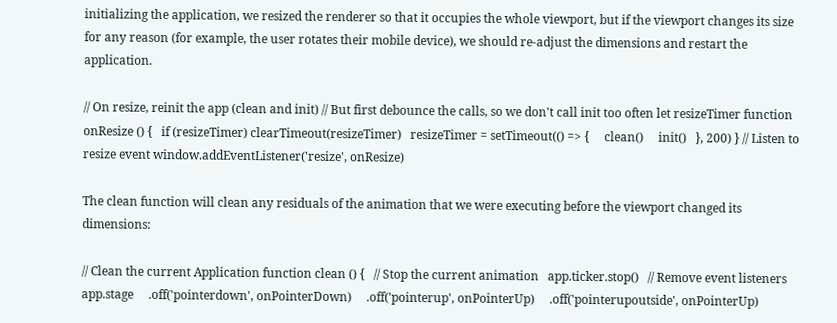initializing the application, we resized the renderer so that it occupies the whole viewport, but if the viewport changes its size for any reason (for example, the user rotates their mobile device), we should re-adjust the dimensions and restart the application.

// On resize, reinit the app (clean and init) // But first debounce the calls, so we don't call init too often let resizeTimer function onResize () {   if (resizeTimer) clearTimeout(resizeTimer)   resizeTimer = setTimeout(() => {     clean()     init()   }, 200) } // Listen to resize event window.addEventListener('resize', onResize)

The clean function will clean any residuals of the animation that we were executing before the viewport changed its dimensions:

// Clean the current Application function clean () {   // Stop the current animation   app.ticker.stop()   // Remove event listeners   app.stage     .off('pointerdown', onPointerDown)     .off('pointerup', onPointerUp)     .off('pointerupoutside', onPointerUp)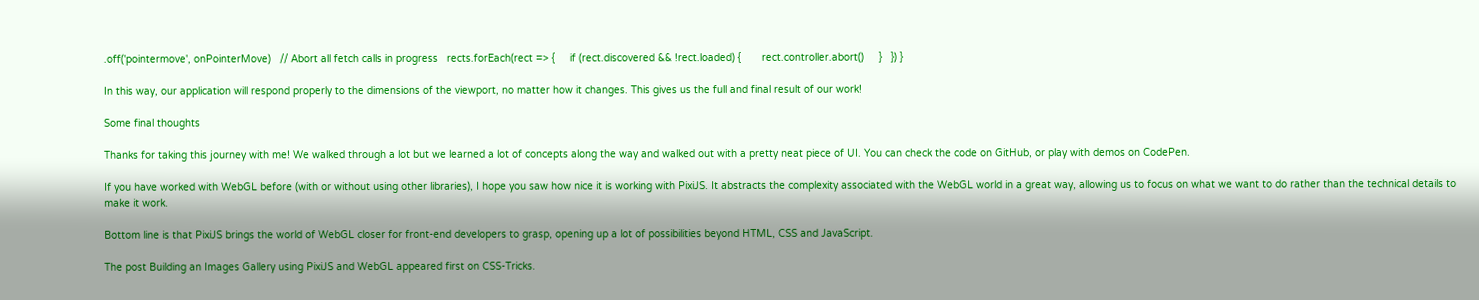.off('pointermove', onPointerMove)   // Abort all fetch calls in progress   rects.forEach(rect => {     if (rect.discovered && !rect.loaded) {       rect.controller.abort()     }   }) }

In this way, our application will respond properly to the dimensions of the viewport, no matter how it changes. This gives us the full and final result of our work!

Some final thoughts

Thanks for taking this journey with me! We walked through a lot but we learned a lot of concepts along the way and walked out with a pretty neat piece of UI. You can check the code on GitHub, or play with demos on CodePen.

If you have worked with WebGL before (with or without using other libraries), I hope you saw how nice it is working with PixiJS. It abstracts the complexity associated with the WebGL world in a great way, allowing us to focus on what we want to do rather than the technical details to make it work.

Bottom line is that PixiJS brings the world of WebGL closer for front-end developers to grasp, opening up a lot of possibilities beyond HTML, CSS and JavaScript.

The post Building an Images Gallery using PixiJS and WebGL appeared first on CSS-Tricks.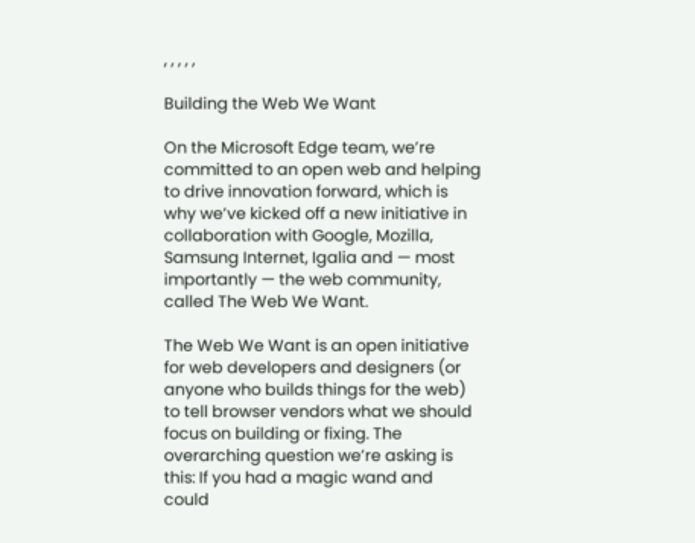, , , , ,

Building the Web We Want

On the Microsoft Edge team, we’re committed to an open web and helping to drive innovation forward, which is why we’ve kicked off a new initiative in collaboration with Google, Mozilla, Samsung Internet, Igalia and — most importantly — the web community, called The Web We Want.

The Web We Want is an open initiative for web developers and designers (or anyone who builds things for the web) to tell browser vendors what we should focus on building or fixing. The overarching question we’re asking is this: If you had a magic wand and could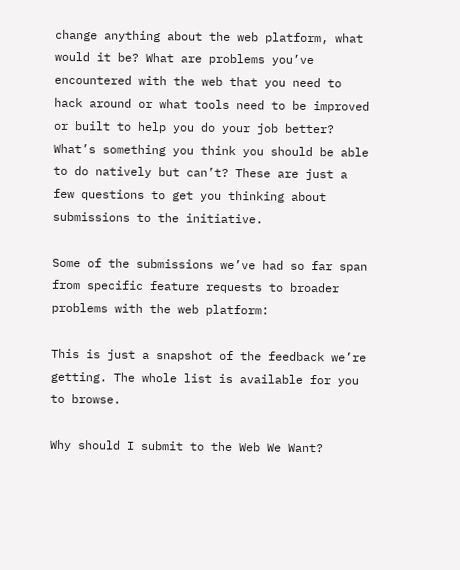change anything about the web platform, what would it be? What are problems you’ve encountered with the web that you need to hack around or what tools need to be improved or built to help you do your job better? What’s something you think you should be able to do natively but can’t? These are just a few questions to get you thinking about submissions to the initiative.

Some of the submissions we’ve had so far span from specific feature requests to broader problems with the web platform:

This is just a snapshot of the feedback we’re getting. The whole list is available for you to browse.

Why should I submit to the Web We Want?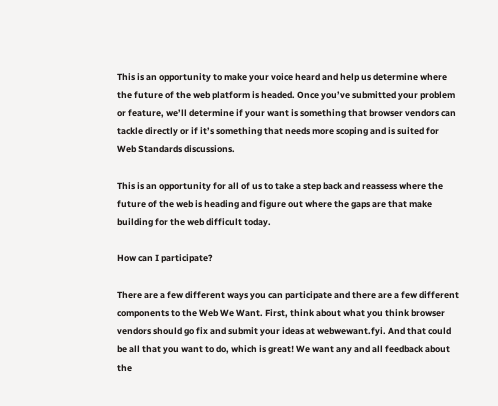This is an opportunity to make your voice heard and help us determine where the future of the web platform is headed. Once you’ve submitted your problem or feature, we’ll determine if your want is something that browser vendors can tackle directly or if it’s something that needs more scoping and is suited for Web Standards discussions.

This is an opportunity for all of us to take a step back and reassess where the future of the web is heading and figure out where the gaps are that make building for the web difficult today.

How can I participate?

There are a few different ways you can participate and there are a few different components to the Web We Want. First, think about what you think browser vendors should go fix and submit your ideas at webwewant.fyi. And that could be all that you want to do, which is great! We want any and all feedback about the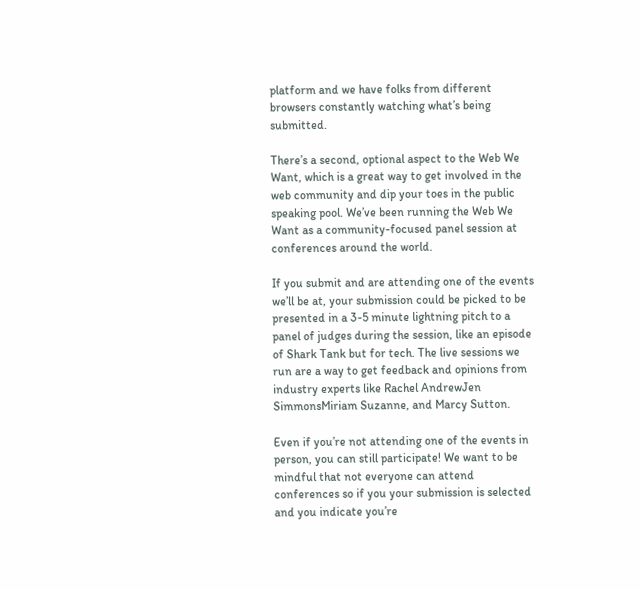platform and we have folks from different browsers constantly watching what’s being submitted.

There’s a second, optional aspect to the Web We Want, which is a great way to get involved in the web community and dip your toes in the public speaking pool. We’ve been running the Web We Want as a community-focused panel session at conferences around the world.

If you submit and are attending one of the events we’ll be at, your submission could be picked to be presented in a 3-5 minute lightning pitch to a panel of judges during the session, like an episode of Shark Tank but for tech. The live sessions we run are a way to get feedback and opinions from industry experts like Rachel AndrewJen SimmonsMiriam Suzanne, and Marcy Sutton.

Even if you’re not attending one of the events in person, you can still participate! We want to be mindful that not everyone can attend conferences so if you your submission is selected and you indicate you’re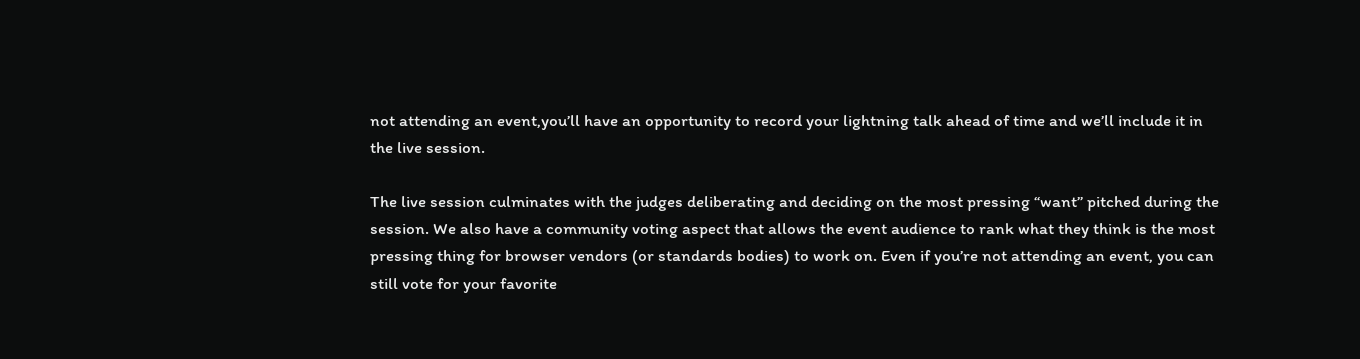not attending an event,you’ll have an opportunity to record your lightning talk ahead of time and we’ll include it in the live session.

The live session culminates with the judges deliberating and deciding on the most pressing “want” pitched during the session. We also have a community voting aspect that allows the event audience to rank what they think is the most pressing thing for browser vendors (or standards bodies) to work on. Even if you’re not attending an event, you can still vote for your favorite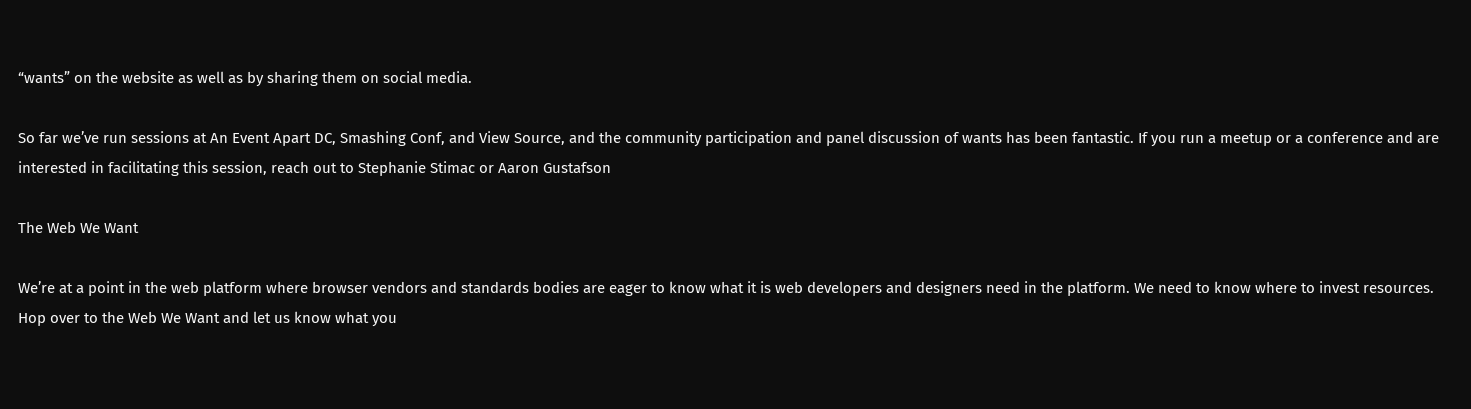“wants” on the website as well as by sharing them on social media.

So far we’ve run sessions at An Event Apart DC, Smashing Conf, and View Source, and the community participation and panel discussion of wants has been fantastic. If you run a meetup or a conference and are interested in facilitating this session, reach out to Stephanie Stimac or Aaron Gustafson

The Web We Want

We’re at a point in the web platform where browser vendors and standards bodies are eager to know what it is web developers and designers need in the platform. We need to know where to invest resources. Hop over to the Web We Want and let us know what you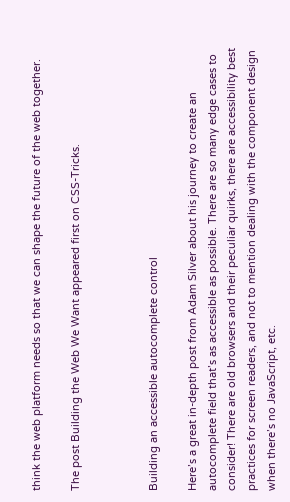think the web platform needs so that we can shape the future of the web together.

The post Building the Web We Want appeared first on CSS-Tricks.



Building an accessible autocomplete control

Here’s a great in-depth post from Adam Silver about his journey to create an autocomplete field that’s as accessible as possible. There are so many edge cases to consider! There are old browsers and their peculiar quirks, there are accessibility best practices for screen readers, and not to mention dealing with the component design when there’s no JavaScript, etc.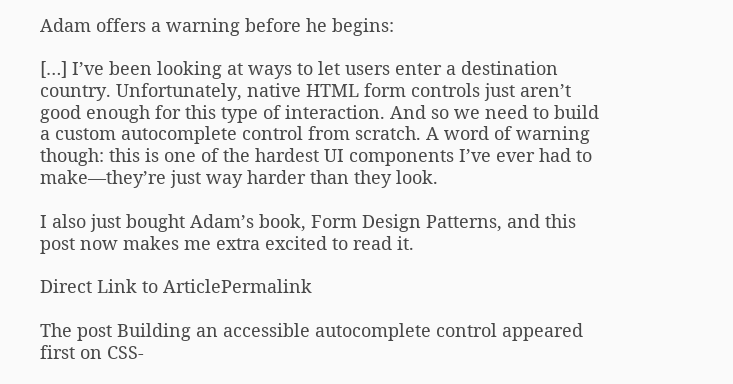Adam offers a warning before he begins:

[…] I’ve been looking at ways to let users enter a destination country. Unfortunately, native HTML form controls just aren’t good enough for this type of interaction. And so we need to build a custom autocomplete control from scratch. A word of warning though: this is one of the hardest UI components I’ve ever had to make—they’re just way harder than they look.

I also just bought Adam’s book, Form Design Patterns, and this post now makes me extra excited to read it.

Direct Link to ArticlePermalink

The post Building an accessible autocomplete control appeared first on CSS-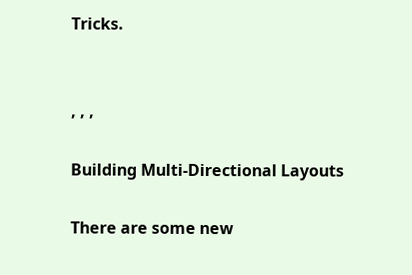Tricks.


, , ,

Building Multi-Directional Layouts

There are some new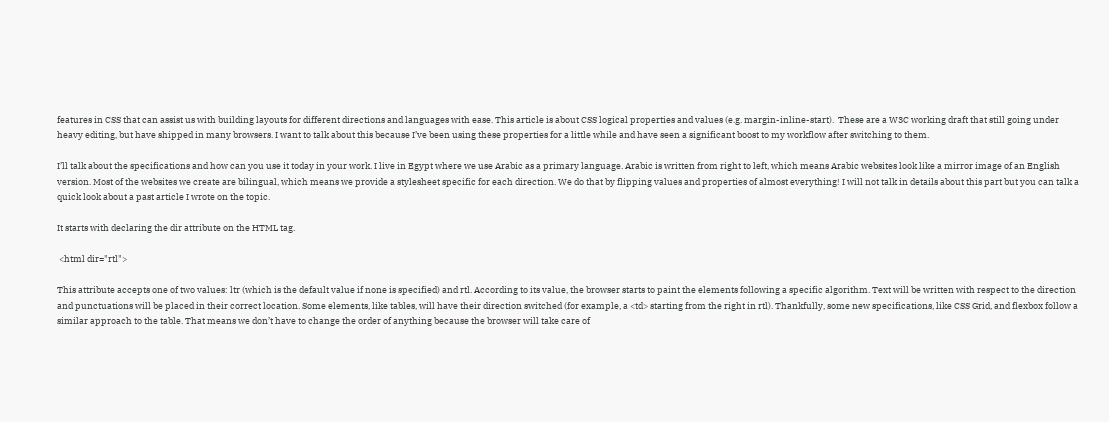features in CSS that can assist us with building layouts for different directions and languages with ease. This article is about CSS logical properties and values (e.g. margin-inline-start).  These are a W3C working draft that still going under heavy editing, but have shipped in many browsers. I want to talk about this because I’ve been using these properties for a little while and have seen a significant boost to my workflow after switching to them.

I’ll talk about the specifications and how can you use it today in your work. I live in Egypt where we use Arabic as a primary language. Arabic is written from right to left, which means Arabic websites look like a mirror image of an English version. Most of the websites we create are bilingual, which means we provide a stylesheet specific for each direction. We do that by flipping values and properties of almost everything! I will not talk in details about this part but you can talk a quick look about a past article I wrote on the topic.

It starts with declaring the dir attribute on the HTML tag.

 <html dir="rtl">

This attribute accepts one of two values: ltr (which is the default value if none is specified) and rtl. According to its value, the browser starts to paint the elements following a specific algorithm. Text will be written with respect to the direction and punctuations will be placed in their correct location. Some elements, like tables, will have their direction switched (for example, a <td> starting from the right in rtl). Thankfully, some new specifications, like CSS Grid, and flexbox follow a similar approach to the table. That means we don’t have to change the order of anything because the browser will take care of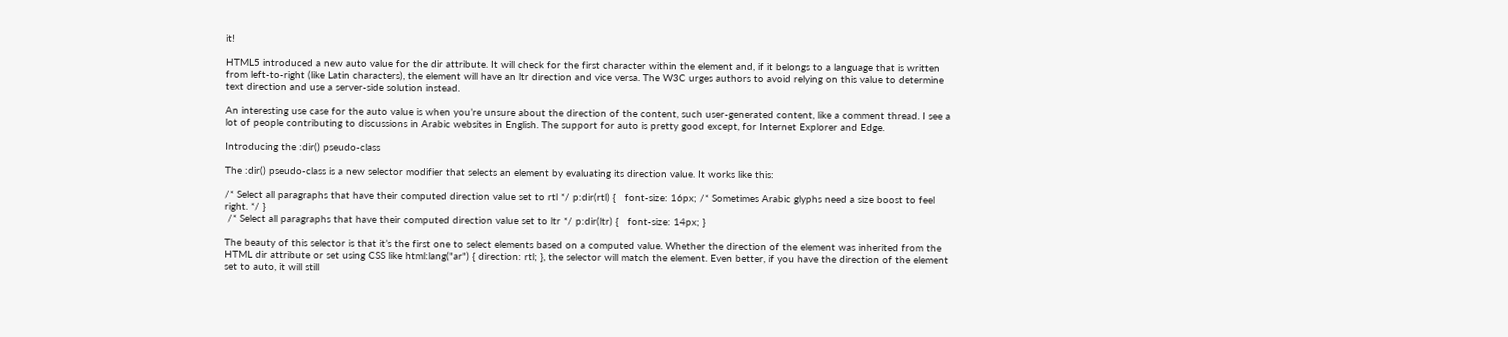it!

HTML5 introduced a new auto value for the dir attribute. It will check for the first character within the element and, if it belongs to a language that is written from left-to-right (like Latin characters), the element will have an ltr direction and vice versa. The W3C urges authors to avoid relying on this value to determine text direction and use a server-side solution instead.

An interesting use case for the auto value is when you’re unsure about the direction of the content, such user-generated content, like a comment thread. I see a lot of people contributing to discussions in Arabic websites in English. The support for auto is pretty good except, for Internet Explorer and Edge.

Introducing the :dir() pseudo-class

The :dir() pseudo-class is a new selector modifier that selects an element by evaluating its direction value. It works like this:

/* Select all paragraphs that have their computed direction value set to rtl */ p:dir(rtl) {   font-size: 16px; /* Sometimes Arabic glyphs need a size boost to feel right. */ }
 /* Select all paragraphs that have their computed direction value set to ltr */ p:dir(ltr) {   font-size: 14px; }

The beauty of this selector is that it’s the first one to select elements based on a computed value. Whether the direction of the element was inherited from the HTML dir attribute or set using CSS like html:lang("ar") { direction: rtl; }, the selector will match the element. Even better, if you have the direction of the element set to auto, it will still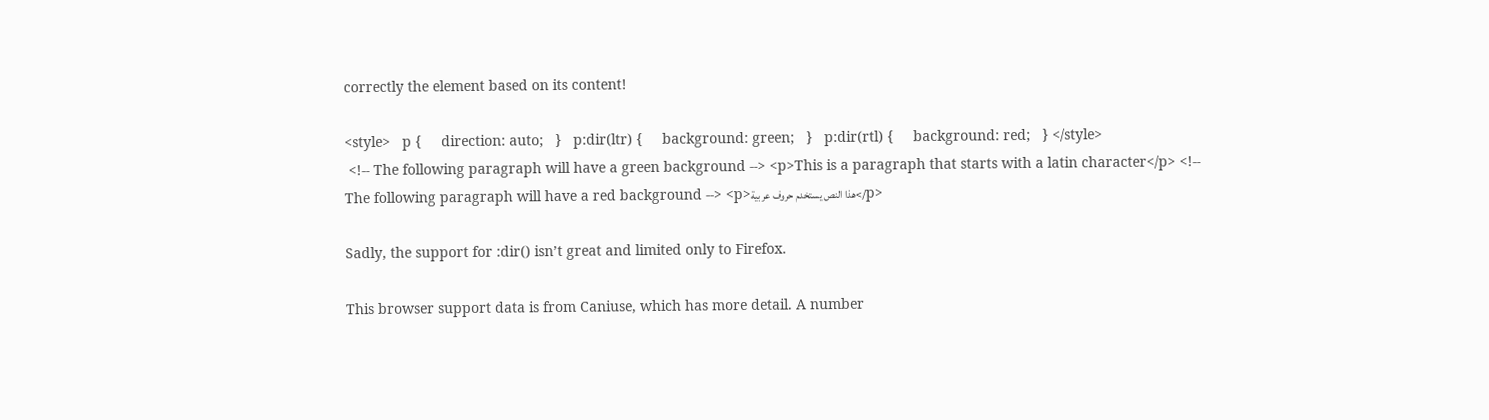correctly the element based on its content!

<style>   p {     direction: auto;   }   p:dir(ltr) {     background: green;   }   p:dir(rtl) {     background: red;   } </style>
 <!-- The following paragraph will have a green background --> <p>This is a paragraph that starts with a latin character</p> <!-- The following paragraph will have a red background --> <p>هذا النص يستخدم حروف عربية</p>

Sadly, the support for :dir() isn’t great and limited only to Firefox.

This browser support data is from Caniuse, which has more detail. A number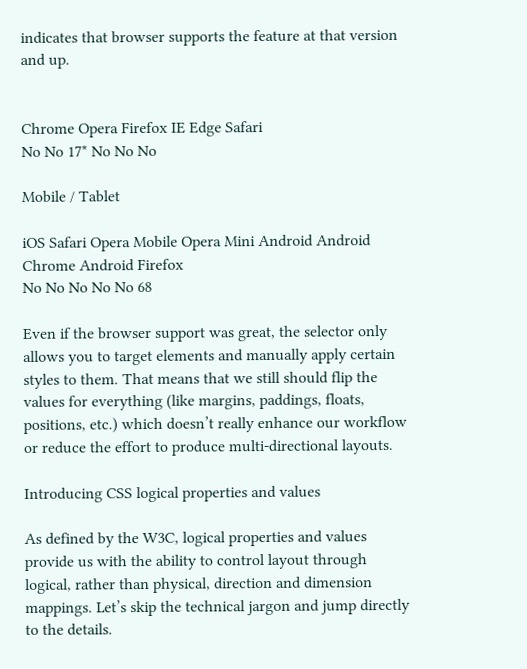indicates that browser supports the feature at that version and up.


Chrome Opera Firefox IE Edge Safari
No No 17* No No No

Mobile / Tablet

iOS Safari Opera Mobile Opera Mini Android Android Chrome Android Firefox
No No No No No 68

Even if the browser support was great, the selector only allows you to target elements and manually apply certain styles to them. That means that we still should flip the values for everything (like margins, paddings, floats, positions, etc.) which doesn’t really enhance our workflow or reduce the effort to produce multi-directional layouts.

Introducing CSS logical properties and values

As defined by the W3C, logical properties and values provide us with the ability to control layout through logical, rather than physical, direction and dimension mappings. Let’s skip the technical jargon and jump directly to the details.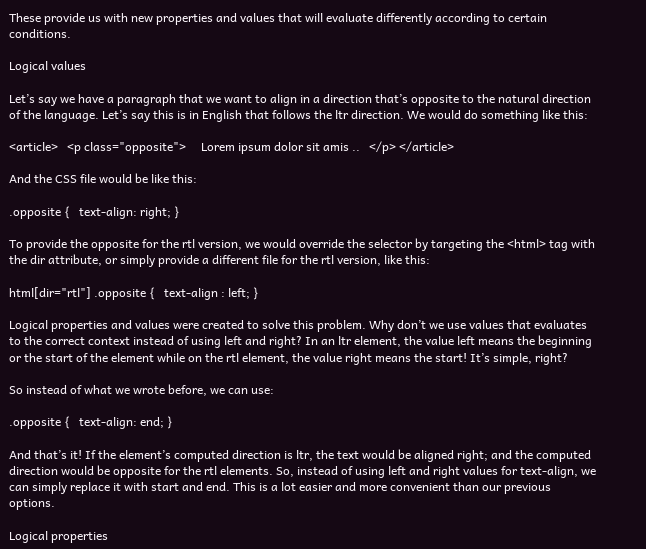These provide us with new properties and values that will evaluate differently according to certain conditions.

Logical values

Let’s say we have a paragraph that we want to align in a direction that’s opposite to the natural direction of the language. Let’s say this is in English that follows the ltr direction. We would do something like this:

<article>   <p class="opposite">     Lorem ipsum dolor sit amis ..   </p> </article>

And the CSS file would be like this:

.opposite {   text-align: right; }

To provide the opposite for the rtl version, we would override the selector by targeting the <html> tag with the dir attribute, or simply provide a different file for the rtl version, like this:

html[dir="rtl"] .opposite {   text-align : left; }

Logical properties and values were created to solve this problem. Why don’t we use values that evaluates to the correct context instead of using left and right? In an ltr element, the value left means the beginning or the start of the element while on the rtl element, the value right means the start! It’s simple, right?

So instead of what we wrote before, we can use:

.opposite {   text-align: end; }

And that’s it! If the element’s computed direction is ltr, the text would be aligned right; and the computed direction would be opposite for the rtl elements. So, instead of using left and right values for text-align, we can simply replace it with start and end. This is a lot easier and more convenient than our previous options.

Logical properties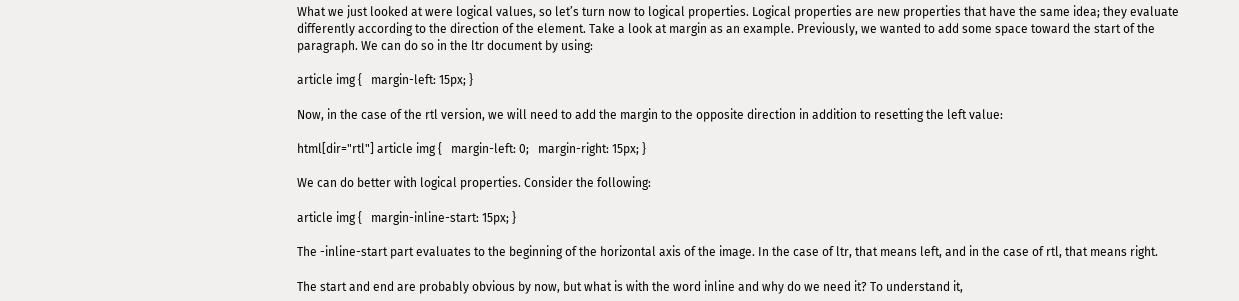What we just looked at were logical values, so let’s turn now to logical properties. Logical properties are new properties that have the same idea; they evaluate differently according to the direction of the element. Take a look at margin as an example. Previously, we wanted to add some space toward the start of the paragraph. We can do so in the ltr document by using:

article img {   margin-left: 15px; }

Now, in the case of the rtl version, we will need to add the margin to the opposite direction in addition to resetting the left value:

html[dir="rtl"] article img {   margin-left: 0;   margin-right: 15px; }

We can do better with logical properties. Consider the following:

article img {   margin-inline-start: 15px; }

The -inline-start part evaluates to the beginning of the horizontal axis of the image. In the case of ltr, that means left, and in the case of rtl, that means right.

The start and end are probably obvious by now, but what is with the word inline and why do we need it? To understand it,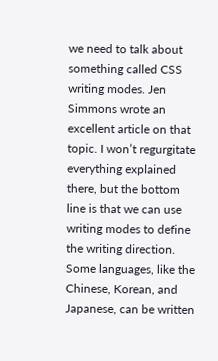we need to talk about something called CSS writing modes. Jen Simmons wrote an excellent article on that topic. I won’t regurgitate everything explained there, but the bottom line is that we can use writing modes to define the writing direction. Some languages, like the Chinese, Korean, and Japanese, can be written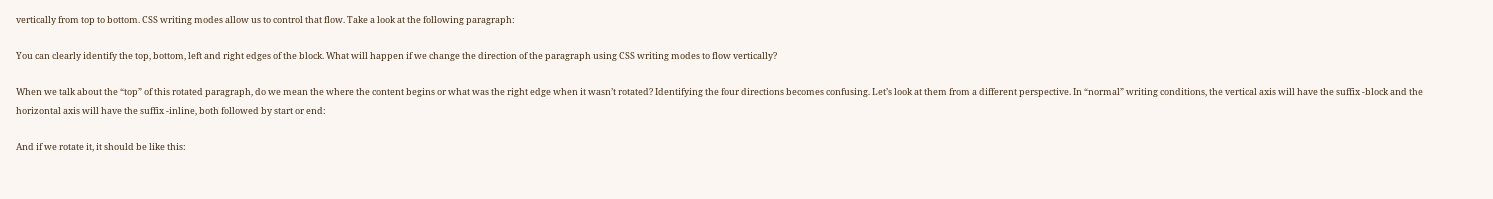vertically from top to bottom. CSS writing modes allow us to control that flow. Take a look at the following paragraph:

You can clearly identify the top, bottom, left and right edges of the block. What will happen if we change the direction of the paragraph using CSS writing modes to flow vertically?

When we talk about the “top” of this rotated paragraph, do we mean the where the content begins or what was the right edge when it wasn’t rotated? Identifying the four directions becomes confusing. Let’s look at them from a different perspective. In “normal” writing conditions, the vertical axis will have the suffix -block and the horizontal axis will have the suffix -inline, both followed by start or end:

And if we rotate it, it should be like this: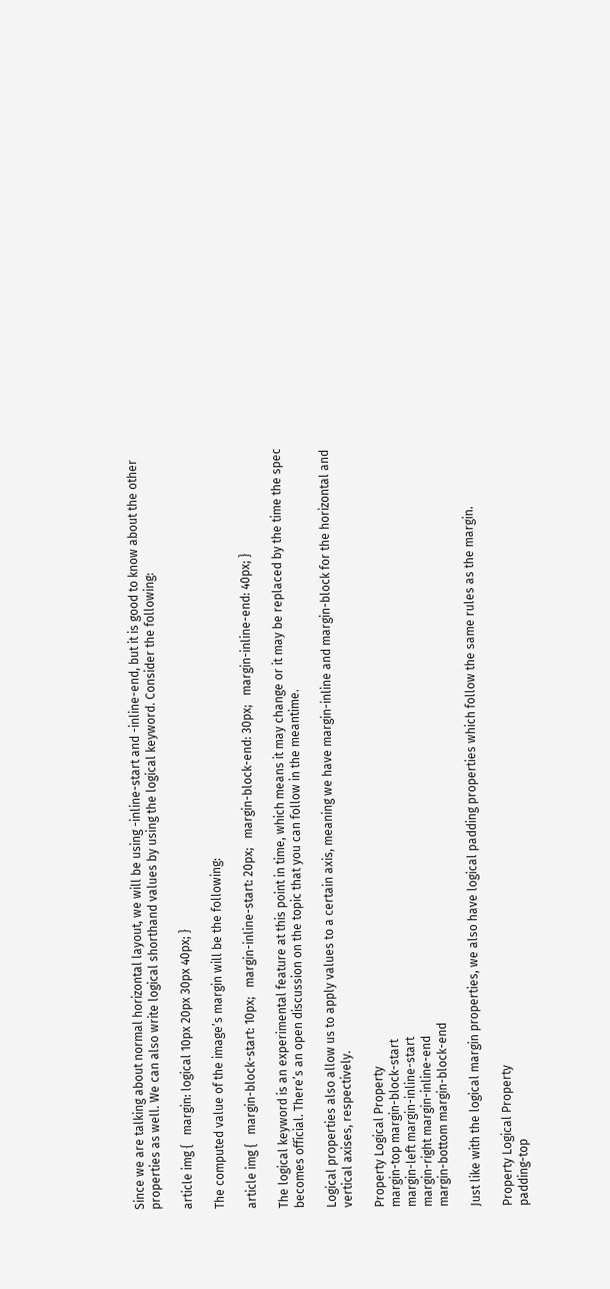Since we are talking about normal horizontal layout, we will be using -inline-start and -inline-end, but it is good to know about the other properties as well. We can also write logical shorthand values by using the logical keyword. Consider the following:

article img {   margin: logical 10px 20px 30px 40px; }

The computed value of the image’s margin will be the following:

article img {   margin-block-start: 10px;   margin-inline-start: 20px;   margin-block-end: 30px;   margin-inline-end: 40px; }

The logical keyword is an experimental feature at this point in time, which means it may change or it may be replaced by the time the spec becomes official. There’s an open discussion on the topic that you can follow in the meantime.

Logical properties also allow us to apply values to a certain axis, meaning we have margin-inline and margin-block for the horizontal and vertical axises, respectively.

Property Logical Property
margin-top margin-block-start
margin-left margin-inline-start
margin-right margin-inline-end
margin-bottom margin-block-end

Just like with the logical margin properties, we also have logical padding properties which follow the same rules as the margin.

Property Logical Property
padding-top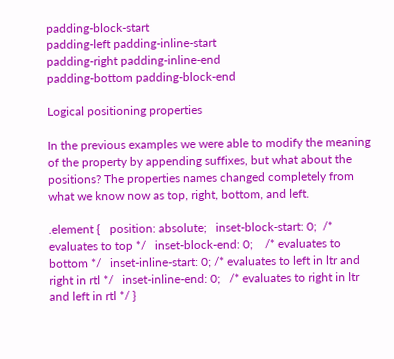padding-block-start
padding-left padding-inline-start
padding-right padding-inline-end
padding-bottom padding-block-end

Logical positioning properties

In the previous examples we were able to modify the meaning of the property by appending suffixes, but what about the positions? The properties names changed completely from what we know now as top, right, bottom, and left.

.element {   position: absolute;   inset-block-start: 0;  /* evaluates to top */   inset-block-end: 0;    /* evaluates to bottom */   inset-inline-start: 0; /* evaluates to left in ltr and right in rtl */   inset-inline-end: 0;   /* evaluates to right in ltr and left in rtl */ }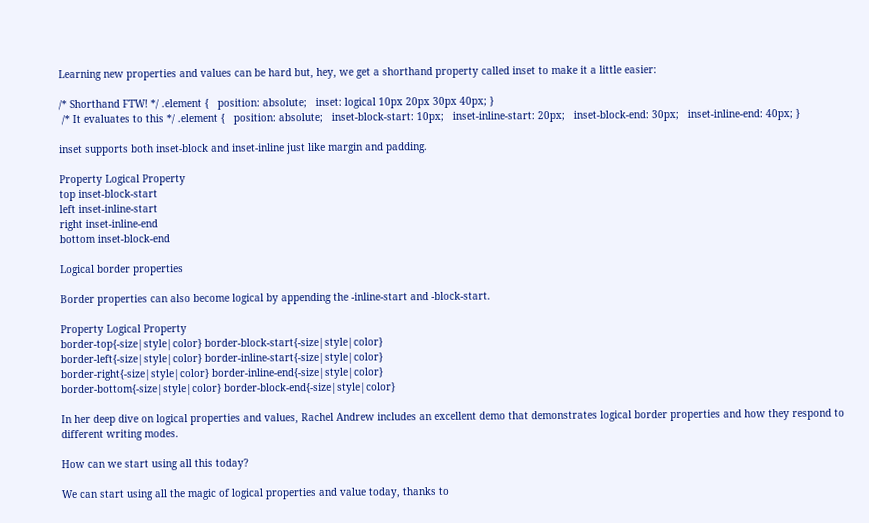Learning new properties and values can be hard but, hey, we get a shorthand property called inset to make it a little easier:

/* Shorthand FTW! */ .element {   position: absolute;   inset: logical 10px 20px 30px 40px; }
 /* It evaluates to this */ .element {   position: absolute;   inset-block-start: 10px;   inset-inline-start: 20px;   inset-block-end: 30px;   inset-inline-end: 40px; }

inset supports both inset-block and inset-inline just like margin and padding.

Property Logical Property
top inset-block-start
left inset-inline-start
right inset-inline-end
bottom inset-block-end

Logical border properties

Border properties can also become logical by appending the -inline-start and -block-start.

Property Logical Property
border-top{-size|style|color} border-block-start{-size|style|color}
border-left{-size|style|color} border-inline-start{-size|style|color}
border-right{-size|style|color} border-inline-end{-size|style|color}
border-bottom{-size|style|color} border-block-end{-size|style|color}

In her deep dive on logical properties and values, Rachel Andrew includes an excellent demo that demonstrates logical border properties and how they respond to different writing modes.

How can we start using all this today?

We can start using all the magic of logical properties and value today, thanks to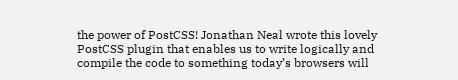the power of PostCSS! Jonathan Neal wrote this lovely PostCSS plugin that enables us to write logically and compile the code to something today’s browsers will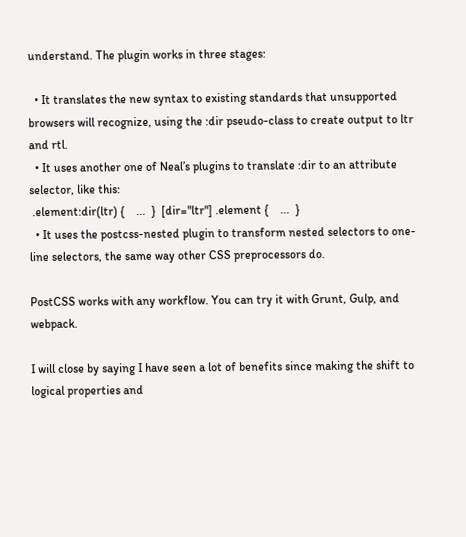understand. The plugin works in three stages:

  • It translates the new syntax to existing standards that unsupported browsers will recognize, using the :dir pseudo-class to create output to ltr and rtl.
  • It uses another one of Neal’s plugins to translate :dir to an attribute selector, like this:
 .element:dir(ltr) {    ...  }  [dir="ltr"] .element {    ...  }
  • It uses the postcss-nested plugin to transform nested selectors to one-line selectors, the same way other CSS preprocessors do.

PostCSS works with any workflow. You can try it with Grunt, Gulp, and webpack.

I will close by saying I have seen a lot of benefits since making the shift to logical properties and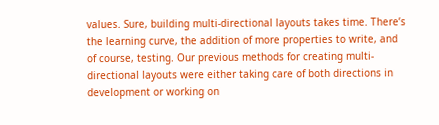values. Sure, building multi-directional layouts takes time. There’s the learning curve, the addition of more properties to write, and of course, testing. Our previous methods for creating multi-directional layouts were either taking care of both directions in development or working on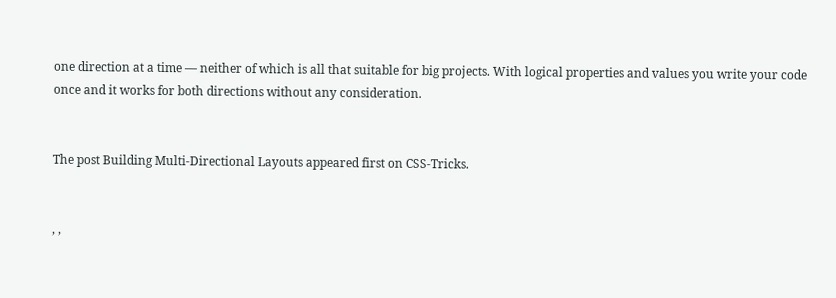one direction at a time — neither of which is all that suitable for big projects. With logical properties and values you write your code once and it works for both directions without any consideration.


The post Building Multi-Directional Layouts appeared first on CSS-Tricks.


, ,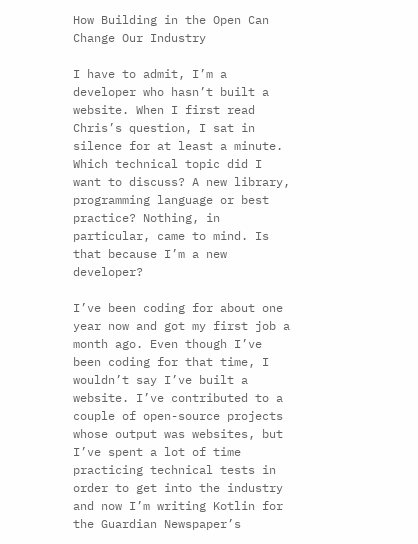How Building in the Open Can Change Our Industry

I have to admit, I’m a developer who hasn’t built a website. When I first read Chris’s question, I sat in silence for at least a minute. Which technical topic did I want to discuss? A new library, programming language or best practice? Nothing, in particular, came to mind. Is that because I’m a new developer?

I’ve been coding for about one year now and got my first job a month ago. Even though I’ve been coding for that time, I wouldn’t say I’ve built a website. I’ve contributed to a couple of open-source projects whose output was websites, but I’ve spent a lot of time practicing technical tests in order to get into the industry and now I’m writing Kotlin for the Guardian Newspaper’s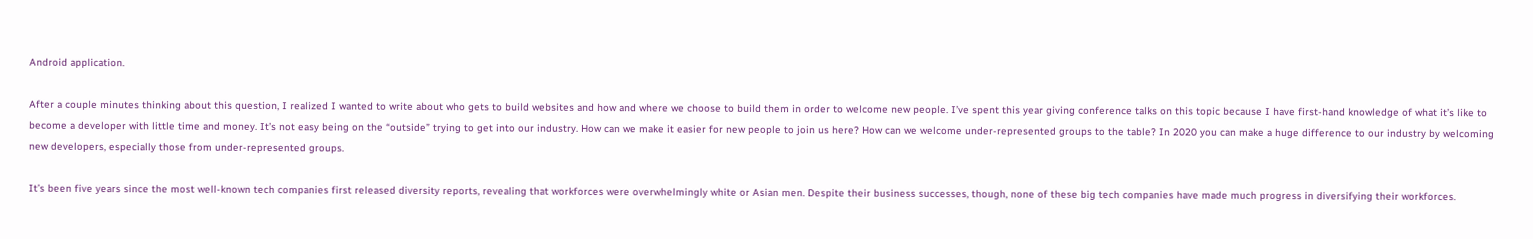Android application.

After a couple minutes thinking about this question, I realized I wanted to write about who gets to build websites and how and where we choose to build them in order to welcome new people. I’ve spent this year giving conference talks on this topic because I have first-hand knowledge of what it’s like to become a developer with little time and money. It’s not easy being on the “outside” trying to get into our industry. How can we make it easier for new people to join us here? How can we welcome under-represented groups to the table? In 2020 you can make a huge difference to our industry by welcoming new developers, especially those from under-represented groups.

It’s been five years since the most well-known tech companies first released diversity reports, revealing that workforces were overwhelmingly white or Asian men. Despite their business successes, though, none of these big tech companies have made much progress in diversifying their workforces.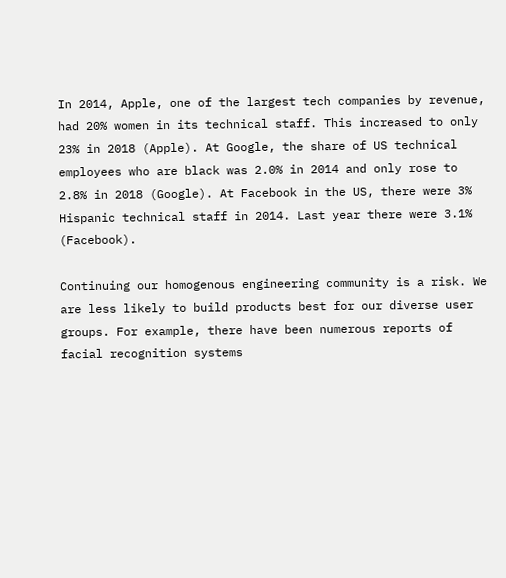In 2014, Apple, one of the largest tech companies by revenue, had 20% women in its technical staff. This increased to only 23% in 2018 (Apple). At Google, the share of US technical employees who are black was 2.0% in 2014 and only rose to 2.8% in 2018 (Google). At Facebook in the US, there were 3% Hispanic technical staff in 2014. Last year there were 3.1% (Facebook).

Continuing our homogenous engineering community is a risk. We are less likely to build products best for our diverse user groups. For example, there have been numerous reports of facial recognition systems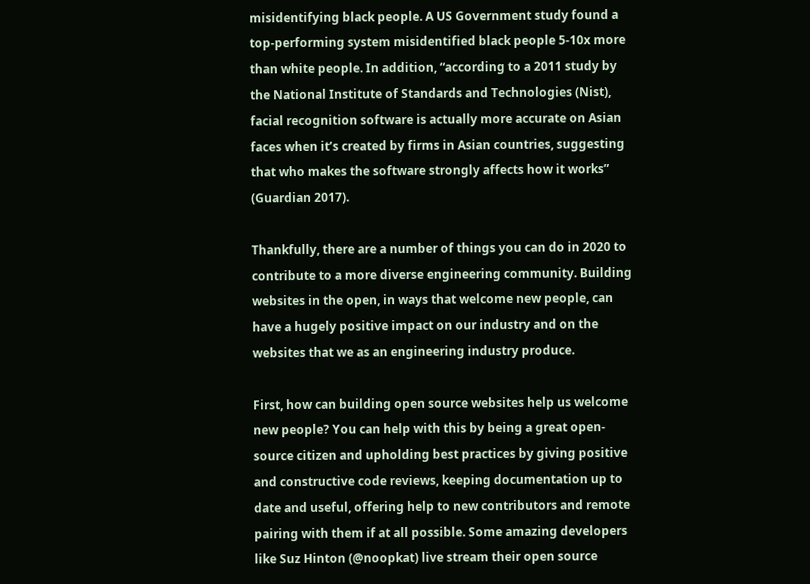misidentifying black people. A US Government study found a top-performing system misidentified black people 5-10x more than white people. In addition, “according to a 2011 study by the National Institute of Standards and Technologies (Nist), facial recognition software is actually more accurate on Asian faces when it’s created by firms in Asian countries, suggesting that who makes the software strongly affects how it works” (Guardian 2017).

Thankfully, there are a number of things you can do in 2020 to contribute to a more diverse engineering community. Building websites in the open, in ways that welcome new people, can have a hugely positive impact on our industry and on the websites that we as an engineering industry produce.

First, how can building open source websites help us welcome new people? You can help with this by being a great open-source citizen and upholding best practices by giving positive and constructive code reviews, keeping documentation up to date and useful, offering help to new contributors and remote pairing with them if at all possible. Some amazing developers like Suz Hinton (@noopkat) live stream their open source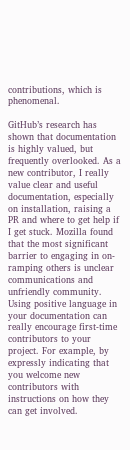contributions, which is phenomenal.

GitHub’s research has shown that documentation is highly valued, but frequently overlooked. As a new contributor, I really value clear and useful documentation, especially on installation, raising a PR and where to get help if I get stuck. Mozilla found that the most significant barrier to engaging in on-ramping others is unclear communications and unfriendly community. Using positive language in your documentation can really encourage first-time contributors to your project. For example, by expressly indicating that you welcome new contributors with instructions on how they can get involved.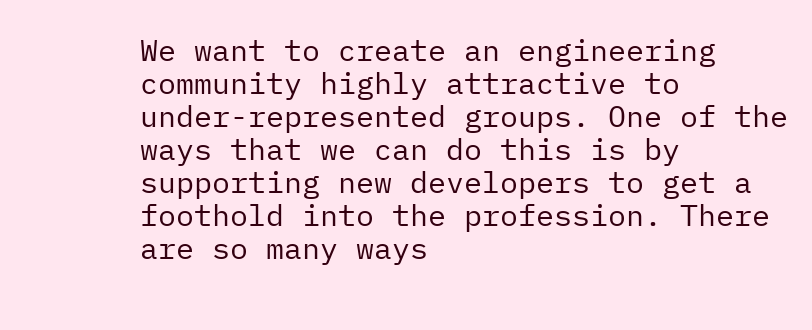We want to create an engineering community highly attractive to under-represented groups. One of the ways that we can do this is by supporting new developers to get a foothold into the profession. There are so many ways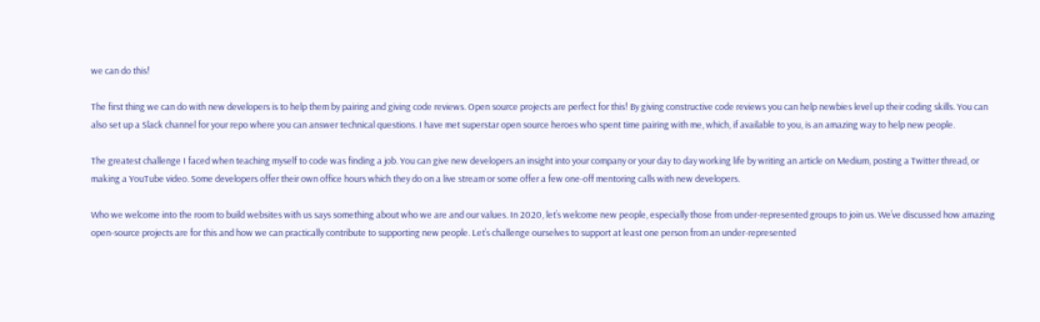we can do this!

The first thing we can do with new developers is to help them by pairing and giving code reviews. Open source projects are perfect for this! By giving constructive code reviews you can help newbies level up their coding skills. You can also set up a Slack channel for your repo where you can answer technical questions. I have met superstar open source heroes who spent time pairing with me, which, if available to you, is an amazing way to help new people.

The greatest challenge I faced when teaching myself to code was finding a job. You can give new developers an insight into your company or your day to day working life by writing an article on Medium, posting a Twitter thread, or making a YouTube video. Some developers offer their own office hours which they do on a live stream or some offer a few one-off mentoring calls with new developers.

Who we welcome into the room to build websites with us says something about who we are and our values. In 2020, let’s welcome new people, especially those from under-represented groups to join us. We’ve discussed how amazing open-source projects are for this and how we can practically contribute to supporting new people. Let’s challenge ourselves to support at least one person from an under-represented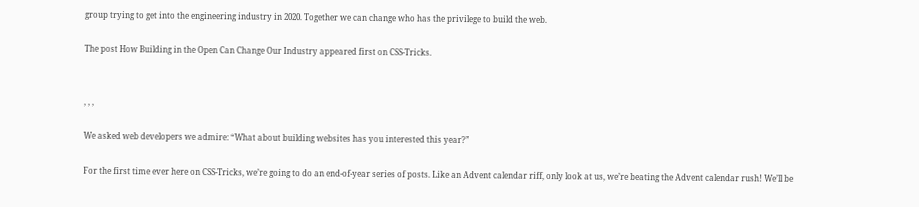group trying to get into the engineering industry in 2020. Together we can change who has the privilege to build the web.

The post How Building in the Open Can Change Our Industry appeared first on CSS-Tricks.


, , ,

We asked web developers we admire: “What about building websites has you interested this year?”

For the first time ever here on CSS-Tricks, we’re going to do an end-of-year series of posts. Like an Advent calendar riff, only look at us, we’re beating the Advent calendar rush! We’ll be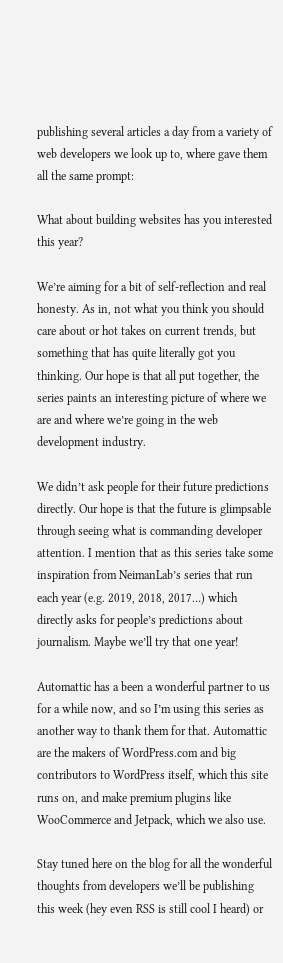publishing several articles a day from a variety of web developers we look up to, where gave them all the same prompt:

What about building websites has you interested this year?

We’re aiming for a bit of self-reflection and real honesty. As in, not what you think you should care about or hot takes on current trends, but something that has quite literally got you thinking. Our hope is that all put together, the series paints an interesting picture of where we are and where we’re going in the web development industry.

We didn’t ask people for their future predictions directly. Our hope is that the future is glimpsable through seeing what is commanding developer attention. I mention that as this series take some inspiration from NeimanLab’s series that run each year (e.g. 2019, 2018, 2017…) which directly asks for people’s predictions about journalism. Maybe we’ll try that one year!

Automattic has a been a wonderful partner to us for a while now, and so I’m using this series as another way to thank them for that. Automattic are the makers of WordPress.com and big contributors to WordPress itself, which this site runs on, and make premium plugins like WooCommerce and Jetpack, which we also use.

Stay tuned here on the blog for all the wonderful thoughts from developers we’ll be publishing this week (hey even RSS is still cool I heard) or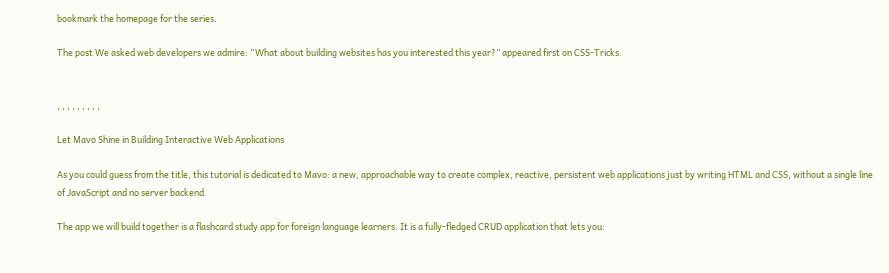bookmark the homepage for the series.

The post We asked web developers we admire: “What about building websites has you interested this year?” appeared first on CSS-Tricks.


, , , , , , , , ,

Let Mavo Shine in Building Interactive Web Applications

As you could guess from the title, this tutorial is dedicated to Mavo: a new, approachable way to create complex, reactive, persistent web applications just by writing HTML and CSS, without a single line of JavaScript and no server backend.

The app we will build together is a flashcard study app for foreign language learners. It is a fully-fledged CRUD application that lets you: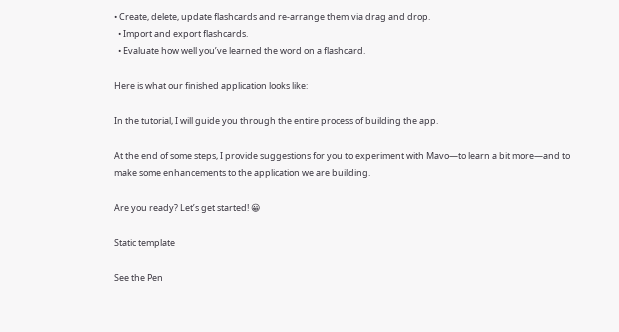• Create, delete, update flashcards and re-arrange them via drag and drop.
  • Import and export flashcards.
  • Evaluate how well you’ve learned the word on a flashcard.

Here is what our finished application looks like:

In the tutorial, I will guide you through the entire process of building the app.

At the end of some steps, I provide suggestions for you to experiment with Mavo—to learn a bit more—and to make some enhancements to the application we are building.

Are you ready? Let’s get started! 😀

Static template

See the Pen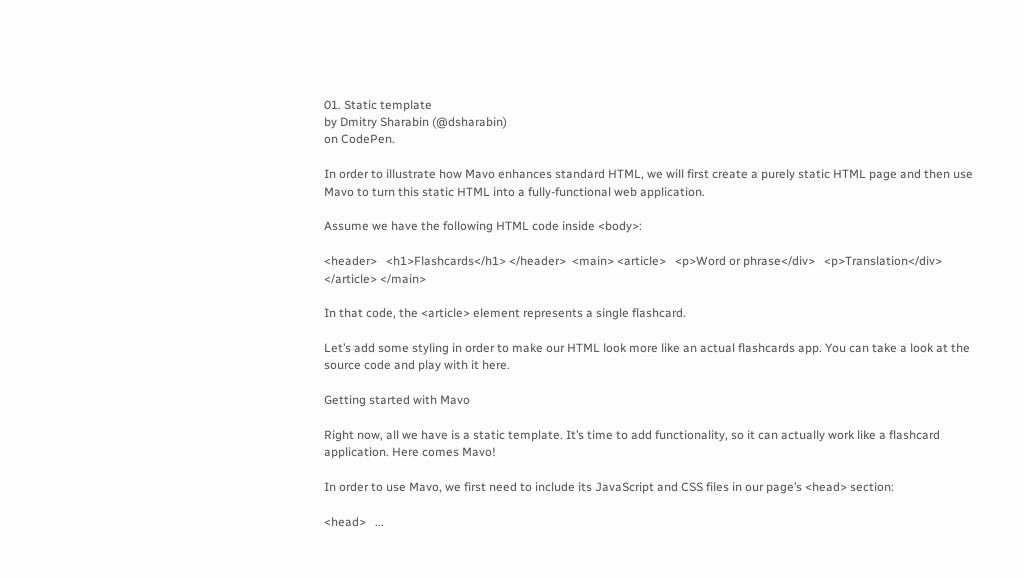01. Static template
by Dmitry Sharabin (@dsharabin)
on CodePen.

In order to illustrate how Mavo enhances standard HTML, we will first create a purely static HTML page and then use Mavo to turn this static HTML into a fully-functional web application.

Assume we have the following HTML code inside <body>:

<header>   <h1>Flashcards</h1> </header>  <main> <article>   <p>Word or phrase</div>   <p>Translation</div> </article> </main>

In that code, the <article> element represents a single flashcard.

Let’s add some styling in order to make our HTML look more like an actual flashcards app. You can take a look at the source code and play with it here.

Getting started with Mavo

Right now, all we have is a static template. It’s time to add functionality, so it can actually work like a flashcard application. Here comes Mavo!

In order to use Mavo, we first need to include its JavaScript and CSS files in our page’s <head> section:

<head>   ...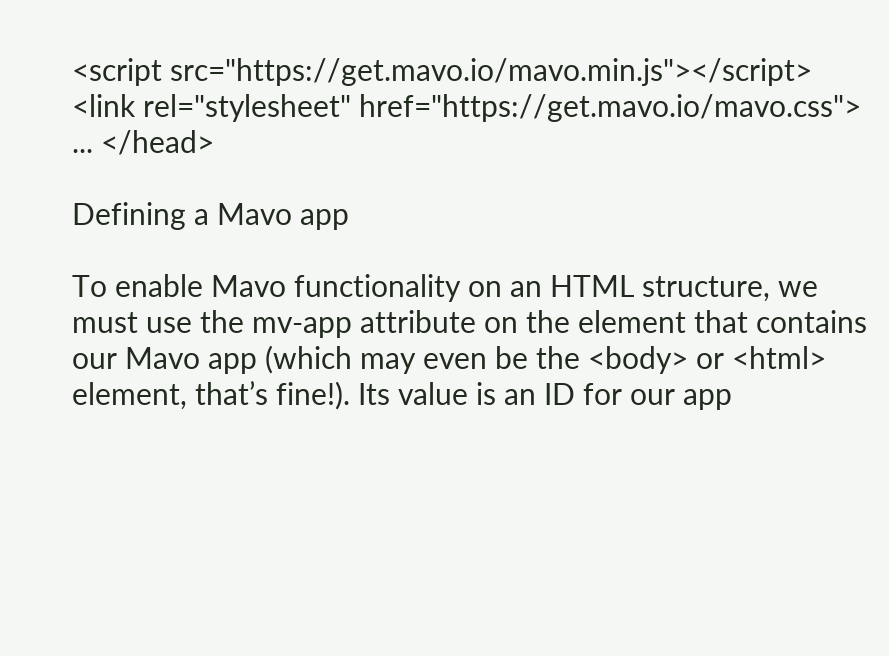<script src="https://get.mavo.io/mavo.min.js"></script>   <link rel="stylesheet" href="https://get.mavo.io/mavo.css">   ... </head>

Defining a Mavo app

To enable Mavo functionality on an HTML structure, we must use the mv-app attribute on the element that contains our Mavo app (which may even be the <body> or <html> element, that’s fine!). Its value is an ID for our app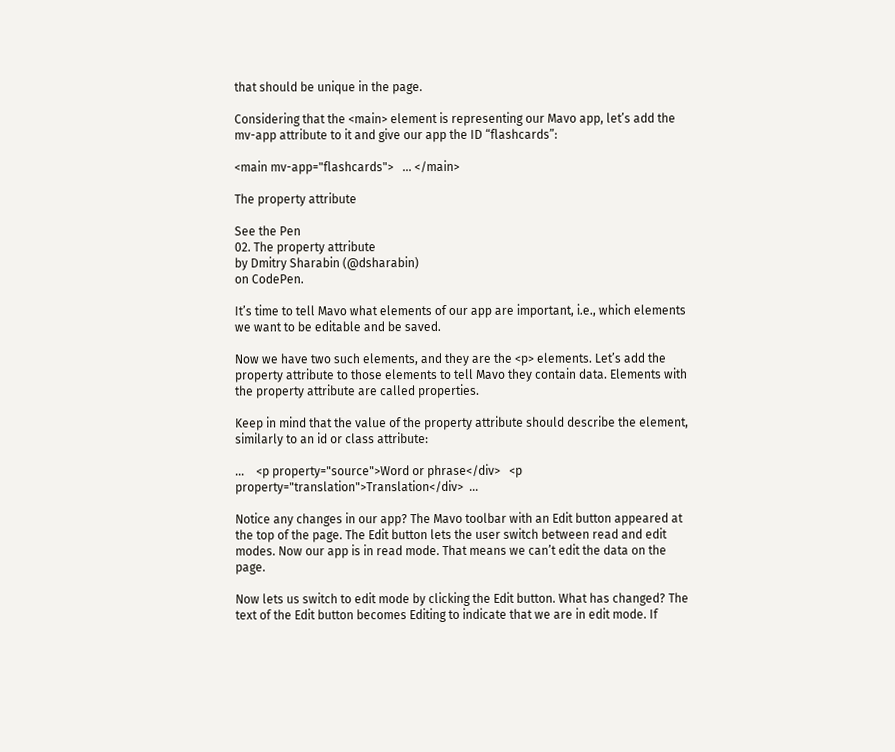that should be unique in the page.

Considering that the <main> element is representing our Mavo app, let’s add the mv-app attribute to it and give our app the ID “flashcards”:

<main mv-app="flashcards">   ... </main>

The property attribute

See the Pen
02. The property attribute
by Dmitry Sharabin (@dsharabin)
on CodePen.

It’s time to tell Mavo what elements of our app are important, i.e., which elements we want to be editable and be saved.

Now we have two such elements, and they are the <p> elements. Let’s add the property attribute to those elements to tell Mavo they contain data. Elements with the property attribute are called properties.

Keep in mind that the value of the property attribute should describe the element, similarly to an id or class attribute:

...    <p property="source">Word or phrase</div>   <p property="translation">Translation</div>  ...

Notice any changes in our app? The Mavo toolbar with an Edit button appeared at the top of the page. The Edit button lets the user switch between read and edit modes. Now our app is in read mode. That means we can’t edit the data on the page.

Now lets us switch to edit mode by clicking the Edit button. What has changed? The text of the Edit button becomes Editing to indicate that we are in edit mode. If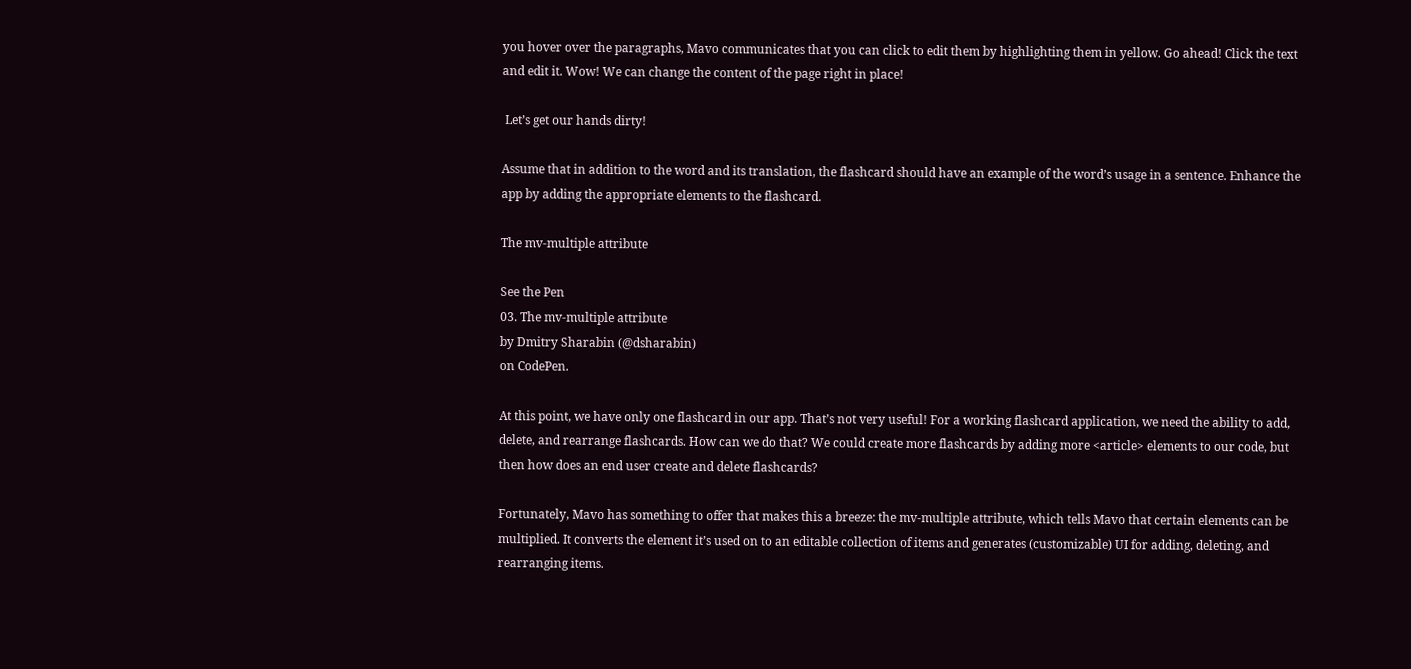you hover over the paragraphs, Mavo communicates that you can click to edit them by highlighting them in yellow. Go ahead! Click the text and edit it. Wow! We can change the content of the page right in place!

 Let’s get our hands dirty!

Assume that in addition to the word and its translation, the flashcard should have an example of the word’s usage in a sentence. Enhance the app by adding the appropriate elements to the flashcard.

The mv-multiple attribute

See the Pen
03. The mv-multiple attribute
by Dmitry Sharabin (@dsharabin)
on CodePen.

At this point, we have only one flashcard in our app. That’s not very useful! For a working flashcard application, we need the ability to add, delete, and rearrange flashcards. How can we do that? We could create more flashcards by adding more <article> elements to our code, but then how does an end user create and delete flashcards?

Fortunately, Mavo has something to offer that makes this a breeze: the mv-multiple attribute, which tells Mavo that certain elements can be multiplied. It converts the element it’s used on to an editable collection of items and generates (customizable) UI for adding, deleting, and rearranging items.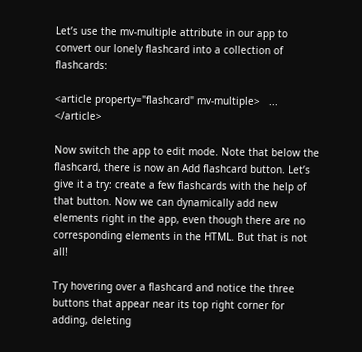Let’s use the mv-multiple attribute in our app to convert our lonely flashcard into a collection of flashcards:

<article property="flashcard" mv-multiple>   ...     </article>

Now switch the app to edit mode. Note that below the flashcard, there is now an Add flashcard button. Let’s give it a try: create a few flashcards with the help of that button. Now we can dynamically add new elements right in the app, even though there are no corresponding elements in the HTML. But that is not all!

Try hovering over a flashcard and notice the three buttons that appear near its top right corner for adding, deleting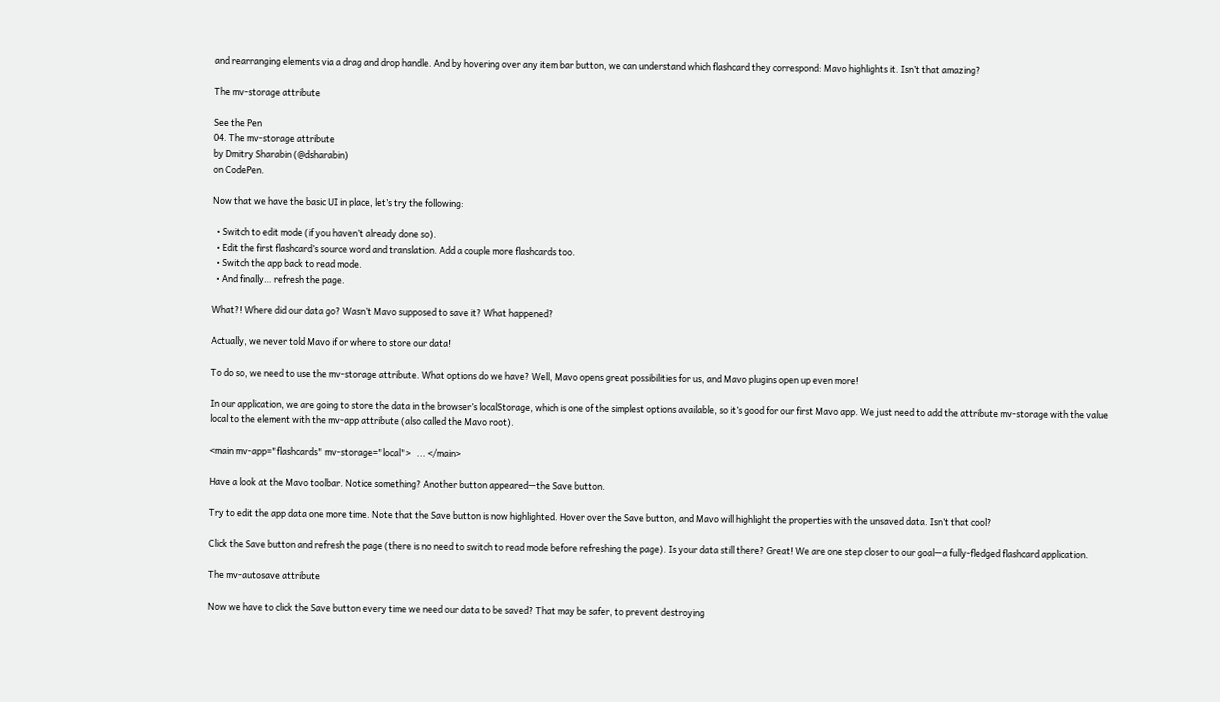and rearranging elements via a drag and drop handle. And by hovering over any item bar button, we can understand which flashcard they correspond: Mavo highlights it. Isn’t that amazing?

The mv-storage attribute

See the Pen
04. The mv-storage attribute
by Dmitry Sharabin (@dsharabin)
on CodePen.

Now that we have the basic UI in place, let’s try the following:

  • Switch to edit mode (if you haven’t already done so).
  • Edit the first flashcard’s source word and translation. Add a couple more flashcards too.
  • Switch the app back to read mode.
  • And finally… refresh the page.

What?! Where did our data go? Wasn’t Mavo supposed to save it? What happened?

Actually, we never told Mavo if or where to store our data!

To do so, we need to use the mv-storage attribute. What options do we have? Well, Mavo opens great possibilities for us, and Mavo plugins open up even more!

In our application, we are going to store the data in the browser’s localStorage, which is one of the simplest options available, so it’s good for our first Mavo app. We just need to add the attribute mv-storage with the value local to the element with the mv-app attribute (also called the Mavo root).

<main mv-app="flashcards" mv-storage="local">   ... </main>

Have a look at the Mavo toolbar. Notice something? Another button appeared—the Save button.

Try to edit the app data one more time. Note that the Save button is now highlighted. Hover over the Save button, and Mavo will highlight the properties with the unsaved data. Isn’t that cool?

Click the Save button and refresh the page (there is no need to switch to read mode before refreshing the page). Is your data still there? Great! We are one step closer to our goal—a fully-fledged flashcard application.

The mv-autosave attribute

Now we have to click the Save button every time we need our data to be saved? That may be safer, to prevent destroying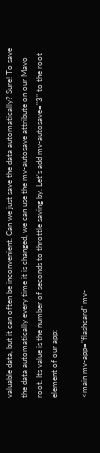valuable data, but it can often be inconvenient. Can we just save the data automatically? Sure! To save the data automatically every time it is changed, we can use the mv-autosave attribute on our Mavo root. Its value is the number of seconds to throttle saving by. Let’s add mv-autosave="3" to the root element of our app:

<main mv-app="flashcard" mv-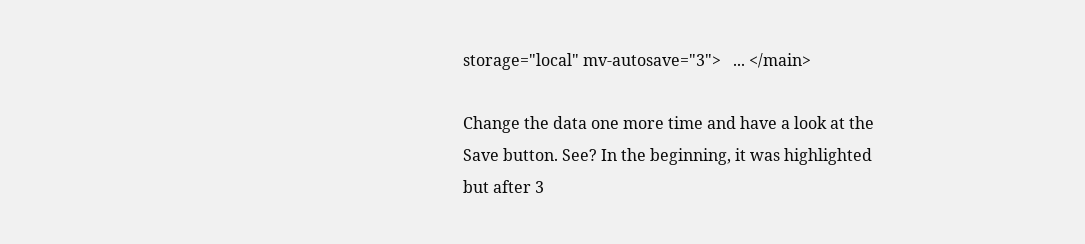storage="local" mv-autosave="3">   ... </main>

Change the data one more time and have a look at the Save button. See? In the beginning, it was highlighted but after 3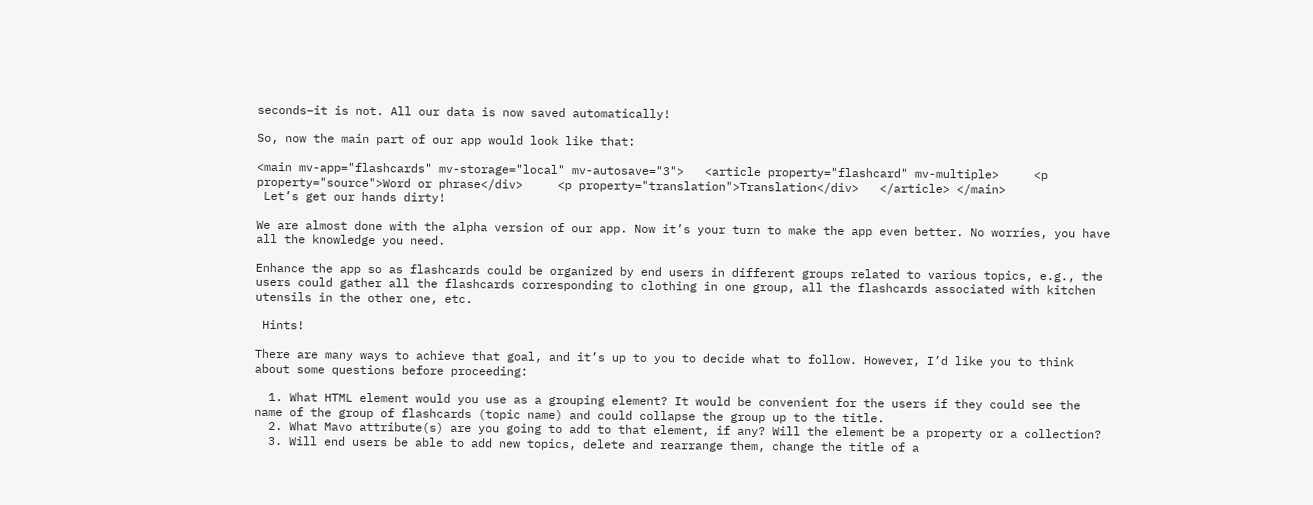seconds–it is not. All our data is now saved automatically!

So, now the main part of our app would look like that:

<main mv-app="flashcards" mv-storage="local" mv-autosave="3">   <article property="flashcard" mv-multiple>     <p property="source">Word or phrase</div>     <p property="translation">Translation</div>   </article> </main>
 Let’s get our hands dirty!

We are almost done with the alpha version of our app. Now it’s your turn to make the app even better. No worries, you have all the knowledge you need.

Enhance the app so as flashcards could be organized by end users in different groups related to various topics, e.g., the users could gather all the flashcards corresponding to clothing in one group, all the flashcards associated with kitchen utensils in the other one, etc.

 Hints!

There are many ways to achieve that goal, and it’s up to you to decide what to follow. However, I’d like you to think about some questions before proceeding:

  1. What HTML element would you use as a grouping element? It would be convenient for the users if they could see the name of the group of flashcards (topic name) and could collapse the group up to the title.
  2. What Mavo attribute(s) are you going to add to that element, if any? Will the element be a property or a collection?
  3. Will end users be able to add new topics, delete and rearrange them, change the title of a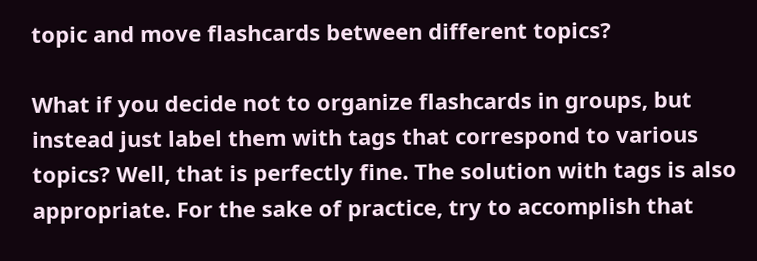topic and move flashcards between different topics?

What if you decide not to organize flashcards in groups, but instead just label them with tags that correspond to various topics? Well, that is perfectly fine. The solution with tags is also appropriate. For the sake of practice, try to accomplish that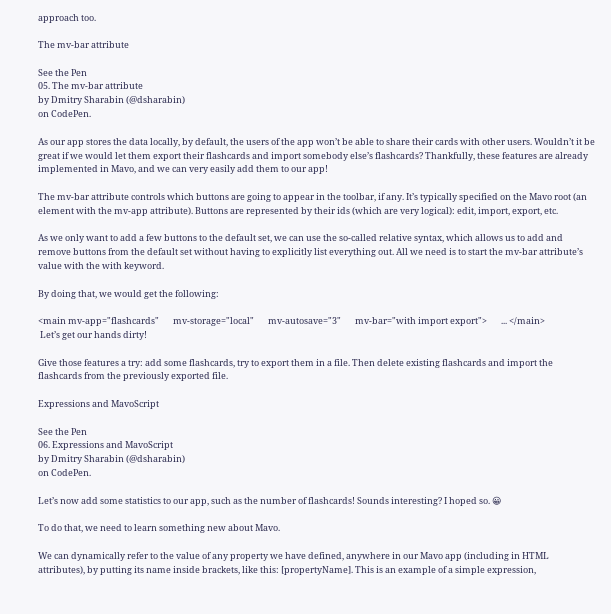approach too.

The mv-bar attribute

See the Pen
05. The mv-bar attribute
by Dmitry Sharabin (@dsharabin)
on CodePen.

As our app stores the data locally, by default, the users of the app won’t be able to share their cards with other users. Wouldn’t it be great if we would let them export their flashcards and import somebody else’s flashcards? Thankfully, these features are already implemented in Mavo, and we can very easily add them to our app!

The mv-bar attribute controls which buttons are going to appear in the toolbar, if any. It’s typically specified on the Mavo root (an element with the mv-app attribute). Buttons are represented by their ids (which are very logical): edit, import, export, etc.

As we only want to add a few buttons to the default set, we can use the so-called relative syntax, which allows us to add and remove buttons from the default set without having to explicitly list everything out. All we need is to start the mv-bar attribute’s value with the with keyword.

By doing that, we would get the following:

<main mv-app="flashcards"       mv-storage="local"       mv-autosave="3"       mv-bar="with import export">       ... </main>
 Let’s get our hands dirty!

Give those features a try: add some flashcards, try to export them in a file. Then delete existing flashcards and import the flashcards from the previously exported file.

Expressions and MavoScript

See the Pen
06. Expressions and MavoScript
by Dmitry Sharabin (@dsharabin)
on CodePen.

Let’s now add some statistics to our app, such as the number of flashcards! Sounds interesting? I hoped so. 😀

To do that, we need to learn something new about Mavo.

We can dynamically refer to the value of any property we have defined, anywhere in our Mavo app (including in HTML attributes), by putting its name inside brackets, like this: [propertyName]. This is an example of a simple expression,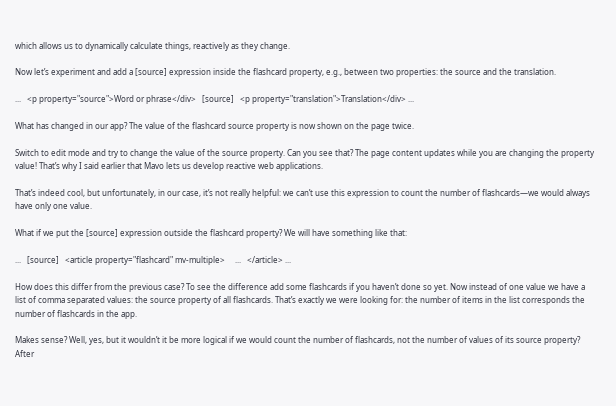which allows us to dynamically calculate things, reactively as they change.

Now let’s experiment and add a [source] expression inside the flashcard property, e.g., between two properties: the source and the translation.

...   <p property="source">Word or phrase</div>   [source]   <p property="translation">Translation</div> ...

What has changed in our app? The value of the flashcard source property is now shown on the page twice.

Switch to edit mode and try to change the value of the source property. Can you see that? The page content updates while you are changing the property value! That’s why I said earlier that Mavo lets us develop reactive web applications.

That’s indeed cool, but unfortunately, in our case, it’s not really helpful: we can’t use this expression to count the number of flashcards—we would always have only one value.

What if we put the [source] expression outside the flashcard property? We will have something like that:

...   [source]   <article property="flashcard" mv-multiple>     ...   </article> ...

How does this differ from the previous case? To see the difference add some flashcards if you haven’t done so yet. Now instead of one value we have a list of comma separated values: the source property of all flashcards. That’s exactly we were looking for: the number of items in the list corresponds the number of flashcards in the app.

Makes sense? Well, yes, but it wouldn’t it be more logical if we would count the number of flashcards, not the number of values of its source property? After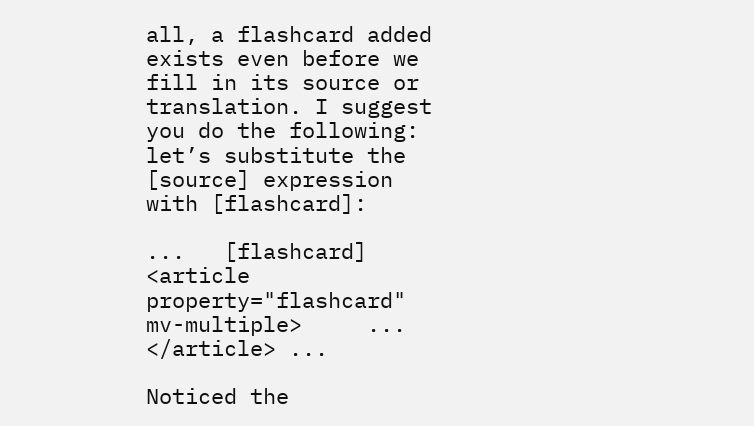all, a flashcard added exists even before we fill in its source or translation. I suggest you do the following: let’s substitute the [source] expression with [flashcard]:

...   [flashcard]   <article property="flashcard" mv-multiple>     ...   </article> ...

Noticed the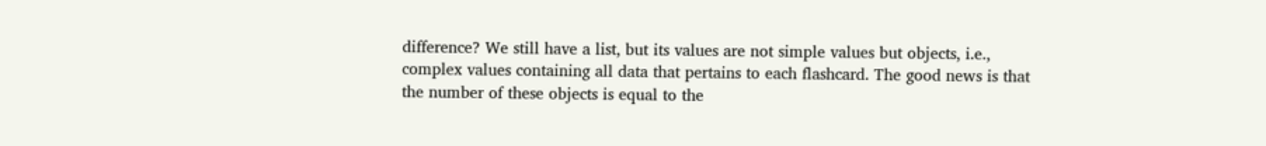difference? We still have a list, but its values are not simple values but objects, i.e., complex values containing all data that pertains to each flashcard. The good news is that the number of these objects is equal to the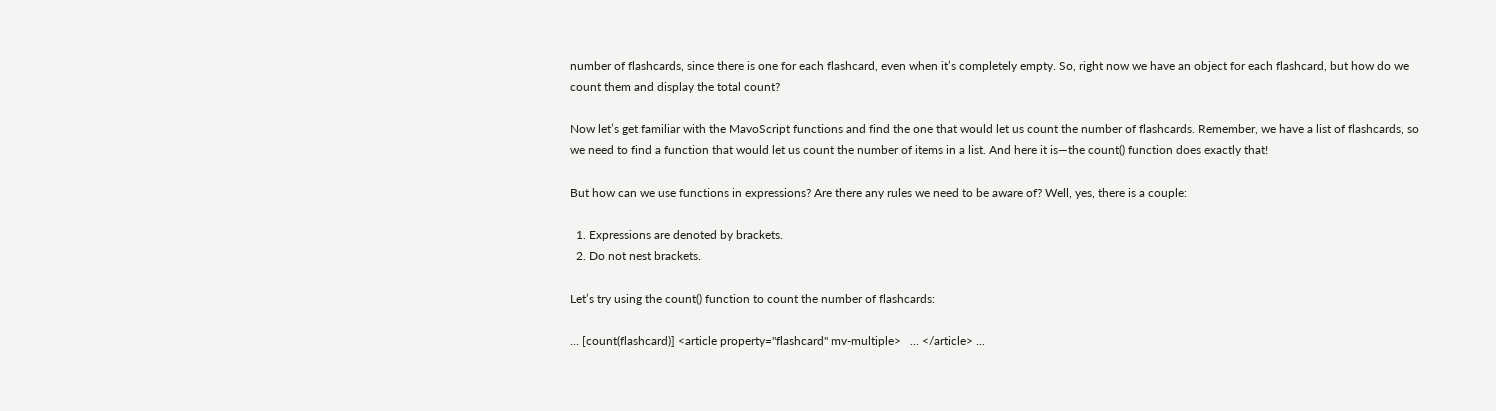number of flashcards, since there is one for each flashcard, even when it’s completely empty. So, right now we have an object for each flashcard, but how do we count them and display the total count?

Now let’s get familiar with the MavoScript functions and find the one that would let us count the number of flashcards. Remember, we have a list of flashcards, so we need to find a function that would let us count the number of items in a list. And here it is—the count() function does exactly that!

But how can we use functions in expressions? Are there any rules we need to be aware of? Well, yes, there is a couple:

  1. Expressions are denoted by brackets.
  2. Do not nest brackets.

Let’s try using the count() function to count the number of flashcards:

... [count(flashcard)] <article property="flashcard" mv-multiple>   ... </article> ...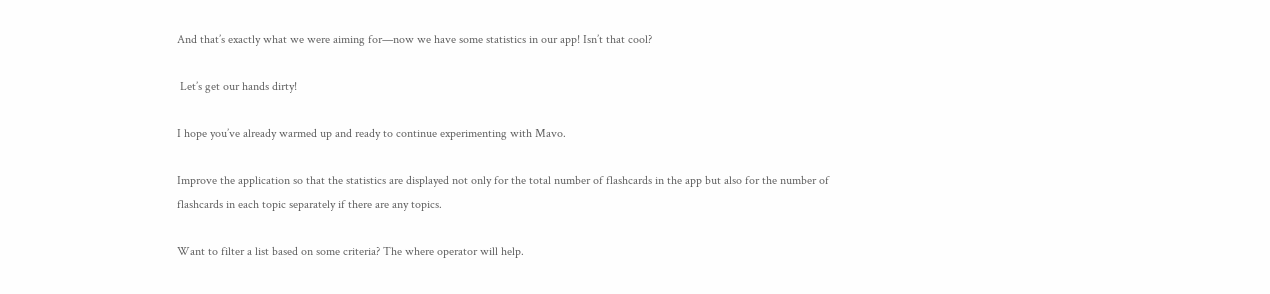And that’s exactly what we were aiming for—now we have some statistics in our app! Isn’t that cool?

 Let’s get our hands dirty!

I hope you’ve already warmed up and ready to continue experimenting with Mavo.

Improve the application so that the statistics are displayed not only for the total number of flashcards in the app but also for the number of flashcards in each topic separately if there are any topics.

Want to filter a list based on some criteria? The where operator will help.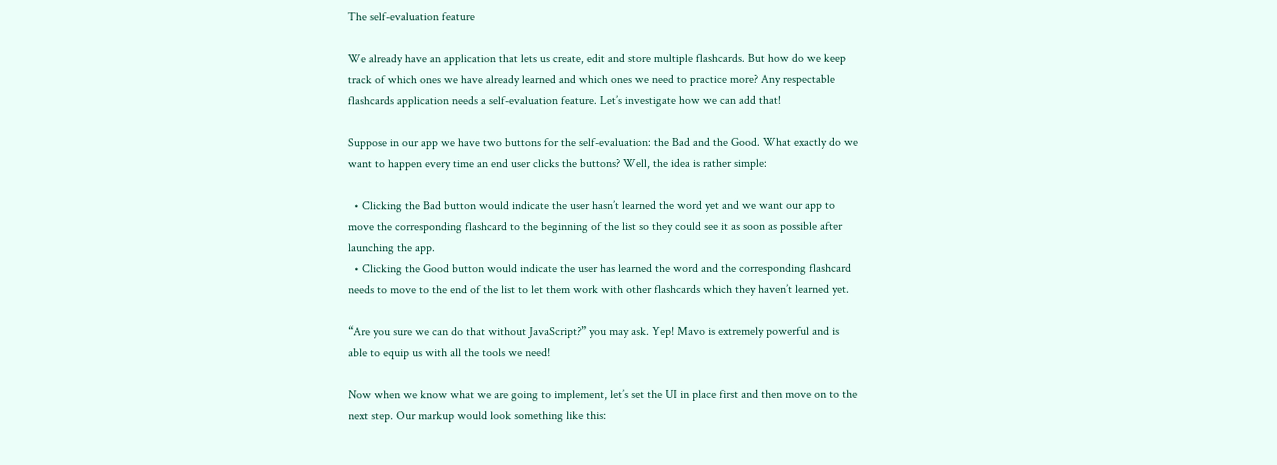The self-evaluation feature

We already have an application that lets us create, edit and store multiple flashcards. But how do we keep track of which ones we have already learned and which ones we need to practice more? Any respectable flashcards application needs a self-evaluation feature. Let’s investigate how we can add that!

Suppose in our app we have two buttons for the self-evaluation: the Bad and the Good. What exactly do we want to happen every time an end user clicks the buttons? Well, the idea is rather simple:

  • Clicking the Bad button would indicate the user hasn’t learned the word yet and we want our app to move the corresponding flashcard to the beginning of the list so they could see it as soon as possible after launching the app.
  • Clicking the Good button would indicate the user has learned the word and the corresponding flashcard needs to move to the end of the list to let them work with other flashcards which they haven’t learned yet.

“Are you sure we can do that without JavaScript?” you may ask. Yep! Mavo is extremely powerful and is able to equip us with all the tools we need!

Now when we know what we are going to implement, let’s set the UI in place first and then move on to the next step. Our markup would look something like this: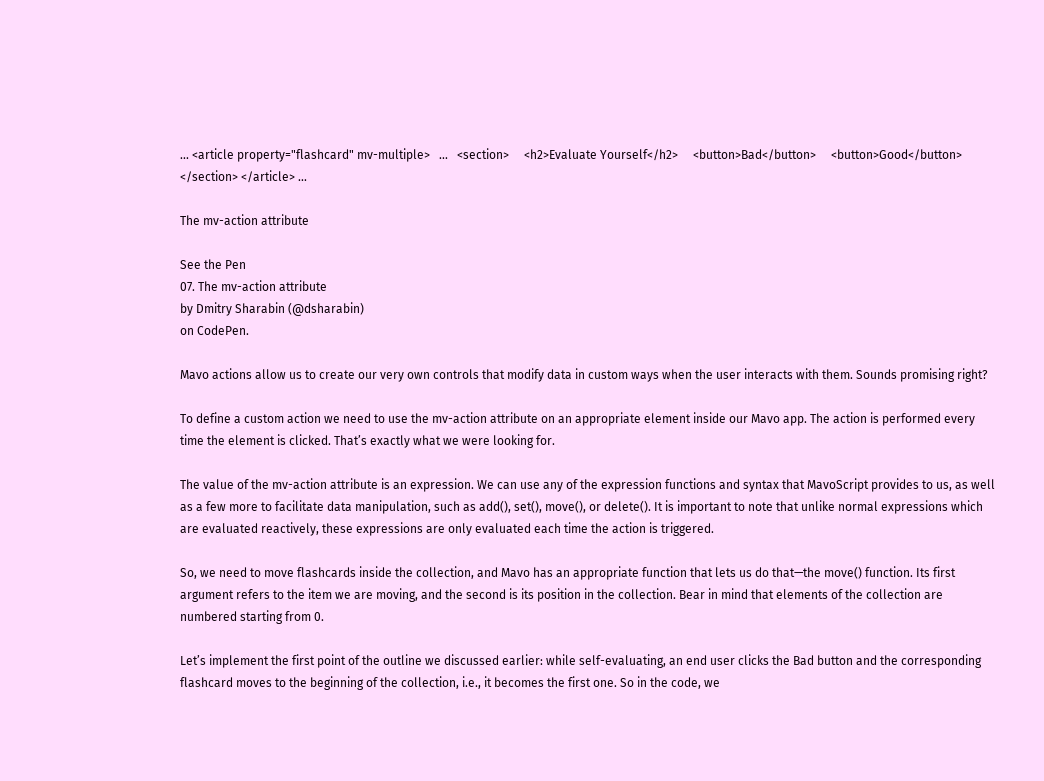... <article property="flashcard" mv-multiple>   ...   <section>     <h2>Evaluate Yourself</h2>     <button>Bad</button>     <button>Good</button>   </section> </article> ...

The mv-action attribute

See the Pen
07. The mv-action attribute
by Dmitry Sharabin (@dsharabin)
on CodePen.

Mavo actions allow us to create our very own controls that modify data in custom ways when the user interacts with them. Sounds promising right?

To define a custom action we need to use the mv-action attribute on an appropriate element inside our Mavo app. The action is performed every time the element is clicked. That’s exactly what we were looking for.

The value of the mv-action attribute is an expression. We can use any of the expression functions and syntax that MavoScript provides to us, as well as a few more to facilitate data manipulation, such as add(), set(), move(), or delete(). It is important to note that unlike normal expressions which are evaluated reactively, these expressions are only evaluated each time the action is triggered.

So, we need to move flashcards inside the collection, and Mavo has an appropriate function that lets us do that—the move() function. Its first argument refers to the item we are moving, and the second is its position in the collection. Bear in mind that elements of the collection are numbered starting from 0.

Let’s implement the first point of the outline we discussed earlier: while self-evaluating, an end user clicks the Bad button and the corresponding flashcard moves to the beginning of the collection, i.e., it becomes the first one. So in the code, we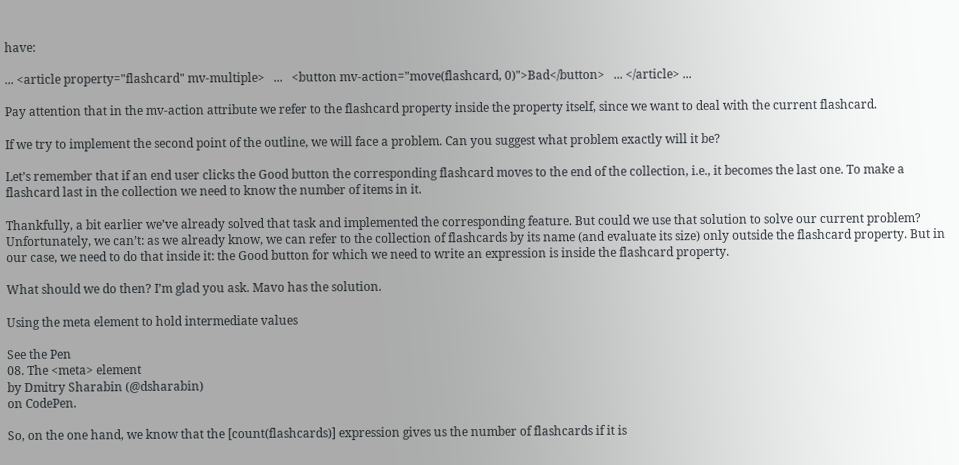have:

... <article property="flashcard" mv-multiple>   ...   <button mv-action="move(flashcard, 0)">Bad</button>   ... </article> ...

Pay attention that in the mv-action attribute we refer to the flashcard property inside the property itself, since we want to deal with the current flashcard.

If we try to implement the second point of the outline, we will face a problem. Can you suggest what problem exactly will it be?

Let’s remember that if an end user clicks the Good button the corresponding flashcard moves to the end of the collection, i.e., it becomes the last one. To make a flashcard last in the collection we need to know the number of items in it.

Thankfully, a bit earlier we’ve already solved that task and implemented the corresponding feature. But could we use that solution to solve our current problem? Unfortunately, we can’t: as we already know, we can refer to the collection of flashcards by its name (and evaluate its size) only outside the flashcard property. But in our case, we need to do that inside it: the Good button for which we need to write an expression is inside the flashcard property.

What should we do then? I’m glad you ask. Mavo has the solution.

Using the meta element to hold intermediate values

See the Pen
08. The <meta> element
by Dmitry Sharabin (@dsharabin)
on CodePen.

So, on the one hand, we know that the [count(flashcards)] expression gives us the number of flashcards if it is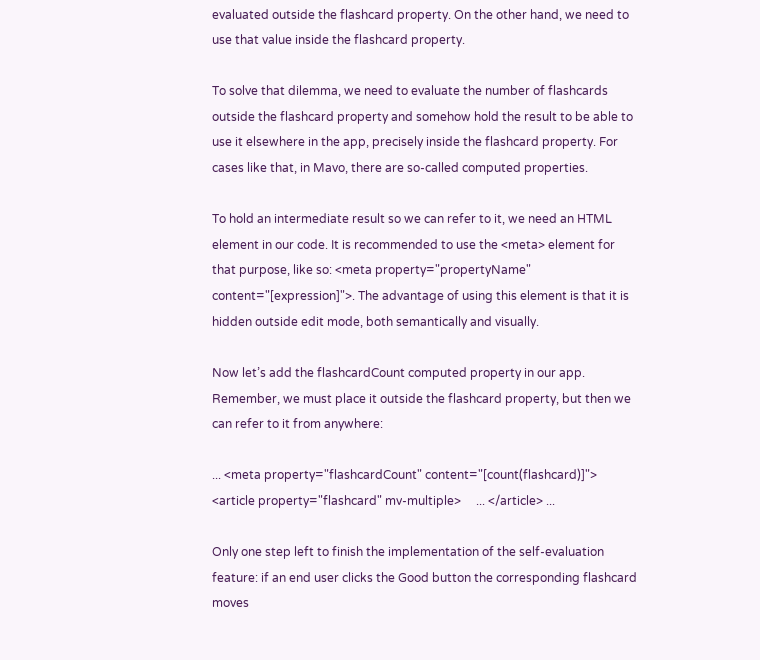evaluated outside the flashcard property. On the other hand, we need to use that value inside the flashcard property.

To solve that dilemma, we need to evaluate the number of flashcards outside the flashcard property and somehow hold the result to be able to use it elsewhere in the app, precisely inside the flashcard property. For cases like that, in Mavo, there are so-called computed properties.

To hold an intermediate result so we can refer to it, we need an HTML element in our code. It is recommended to use the <meta> element for that purpose, like so: <meta property="propertyName" content="[expression]">. The advantage of using this element is that it is hidden outside edit mode, both semantically and visually.

Now let’s add the flashcardCount computed property in our app. Remember, we must place it outside the flashcard property, but then we can refer to it from anywhere:

... <meta property="flashcardCount" content="[count(flashcard)]"> <article property="flashcard" mv-multiple>     ... </article> ...

Only one step left to finish the implementation of the self-evaluation feature: if an end user clicks the Good button the corresponding flashcard moves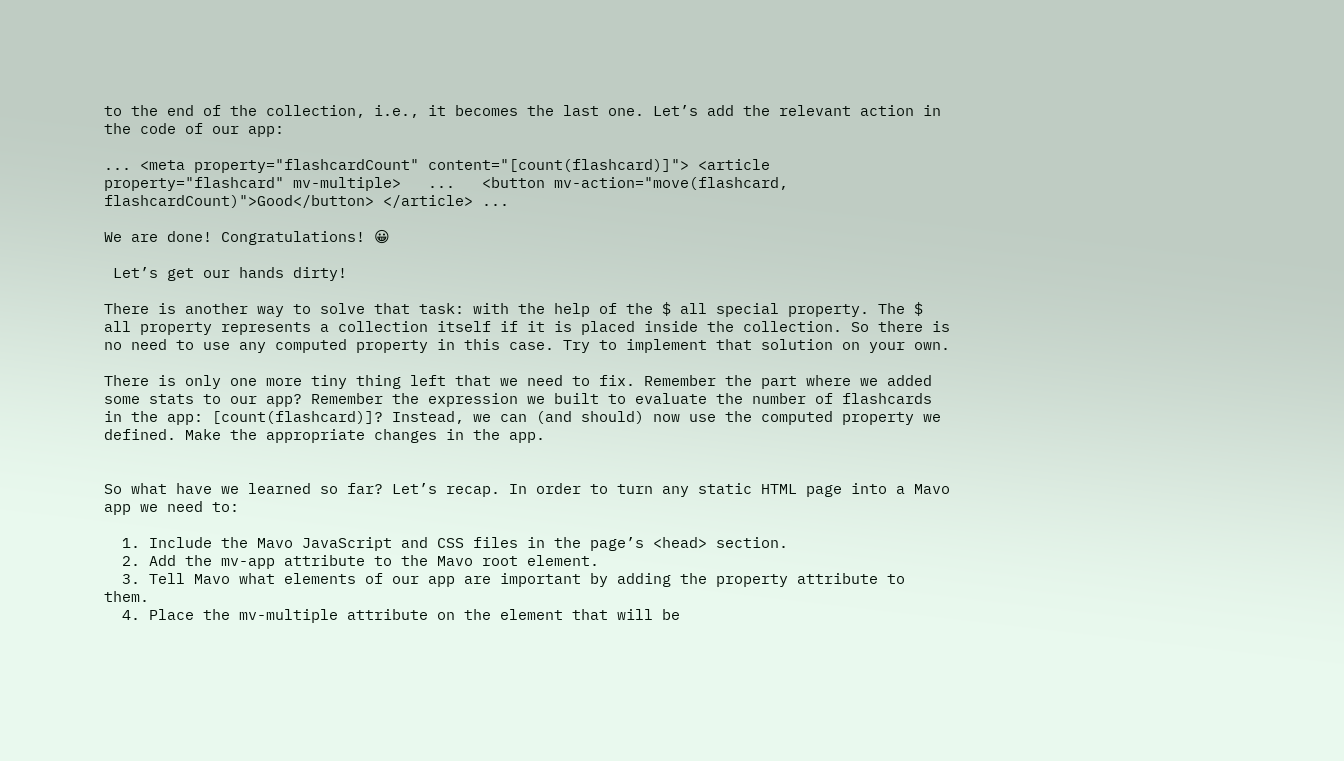to the end of the collection, i.e., it becomes the last one. Let’s add the relevant action in the code of our app:

... <meta property="flashcardCount" content="[count(flashcard)]"> <article property="flashcard" mv-multiple>   ...   <button mv-action="move(flashcard, flashcardCount)">Good</button> </article> ...

We are done! Congratulations! 😀

 Let’s get our hands dirty!

There is another way to solve that task: with the help of the $ all special property. The $ all property represents a collection itself if it is placed inside the collection. So there is no need to use any computed property in this case. Try to implement that solution on your own.

There is only one more tiny thing left that we need to fix. Remember the part where we added some stats to our app? Remember the expression we built to evaluate the number of flashcards in the app: [count(flashcard)]? Instead, we can (and should) now use the computed property we defined. Make the appropriate changes in the app.


So what have we learned so far? Let’s recap. In order to turn any static HTML page into a Mavo app we need to:

  1. Include the Mavo JavaScript and CSS files in the page’s <head> section.
  2. Add the mv-app attribute to the Mavo root element.
  3. Tell Mavo what elements of our app are important by adding the property attribute to them.
  4. Place the mv-multiple attribute on the element that will be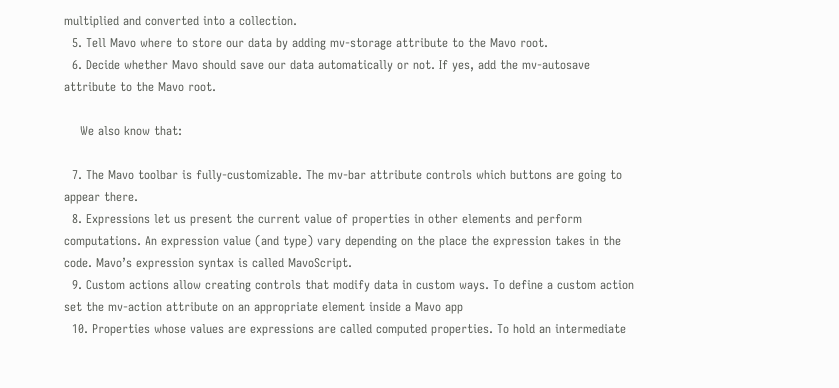multiplied and converted into a collection.
  5. Tell Mavo where to store our data by adding mv-storage attribute to the Mavo root.
  6. Decide whether Mavo should save our data automatically or not. If yes, add the mv-autosave attribute to the Mavo root.

    We also know that:

  7. The Mavo toolbar is fully-customizable. The mv-bar attribute controls which buttons are going to appear there.
  8. Expressions let us present the current value of properties in other elements and perform computations. An expression value (and type) vary depending on the place the expression takes in the code. Mavo’s expression syntax is called MavoScript.
  9. Custom actions allow creating controls that modify data in custom ways. To define a custom action set the mv-action attribute on an appropriate element inside a Mavo app
  10. Properties whose values are expressions are called computed properties. To hold an intermediate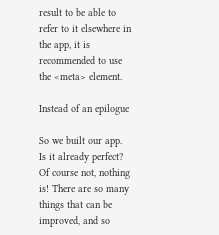result to be able to refer to it elsewhere in the app, it is recommended to use the <meta> element.

Instead of an epilogue

So we built our app. Is it already perfect? Of course not, nothing is! There are so many things that can be improved, and so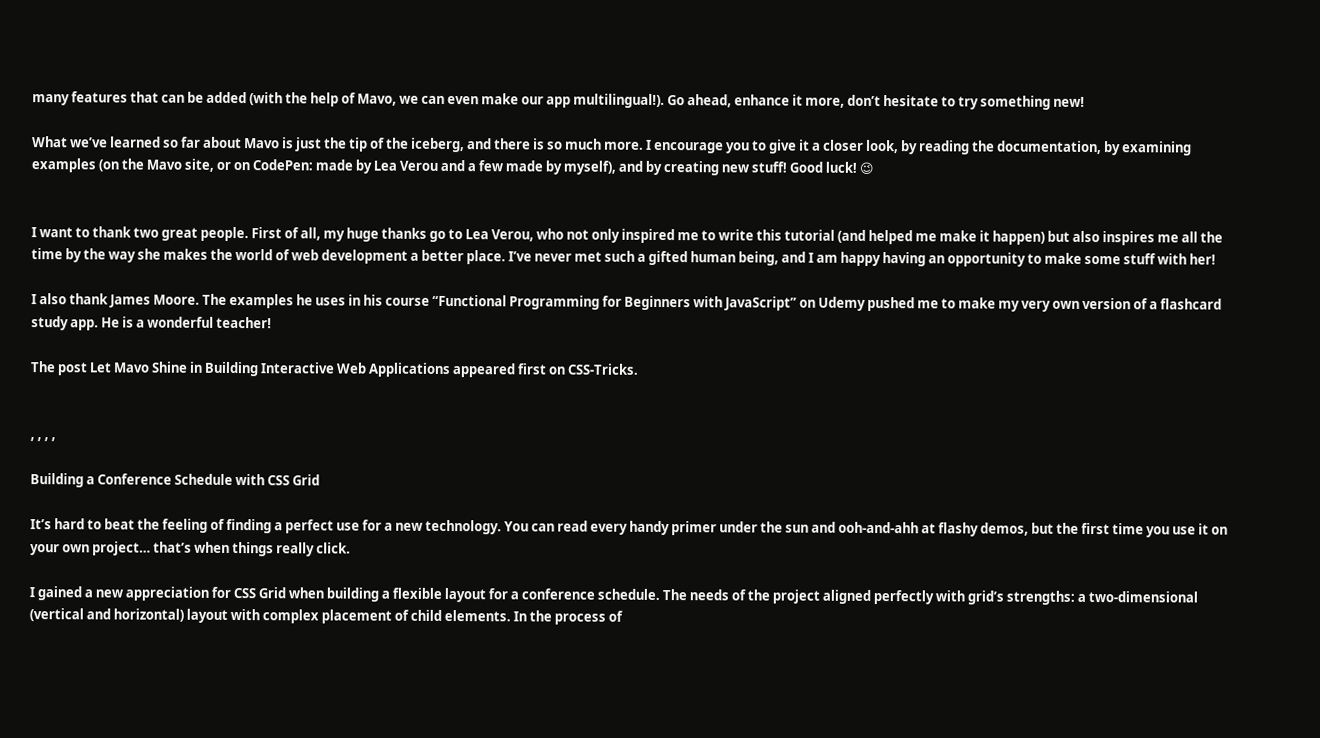many features that can be added (with the help of Mavo, we can even make our app multilingual!). Go ahead, enhance it more, don’t hesitate to try something new!

What we’ve learned so far about Mavo is just the tip of the iceberg, and there is so much more. I encourage you to give it a closer look, by reading the documentation, by examining examples (on the Mavo site, or on CodePen: made by Lea Verou and a few made by myself), and by creating new stuff! Good luck! 😉


I want to thank two great people. First of all, my huge thanks go to Lea Verou, who not only inspired me to write this tutorial (and helped me make it happen) but also inspires me all the time by the way she makes the world of web development a better place. I’ve never met such a gifted human being, and I am happy having an opportunity to make some stuff with her!

I also thank James Moore. The examples he uses in his course “Functional Programming for Beginners with JavaScript” on Udemy pushed me to make my very own version of a flashcard study app. He is a wonderful teacher!

The post Let Mavo Shine in Building Interactive Web Applications appeared first on CSS-Tricks.


, , , ,

Building a Conference Schedule with CSS Grid

It’s hard to beat the feeling of finding a perfect use for a new technology. You can read every handy primer under the sun and ooh-and-ahh at flashy demos, but the first time you use it on your own project… that’s when things really click.

I gained a new appreciation for CSS Grid when building a flexible layout for a conference schedule. The needs of the project aligned perfectly with grid’s strengths: a two-dimensional (vertical and horizontal) layout with complex placement of child elements. In the process of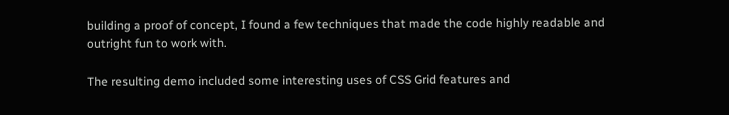building a proof of concept, I found a few techniques that made the code highly readable and outright fun to work with.

The resulting demo included some interesting uses of CSS Grid features and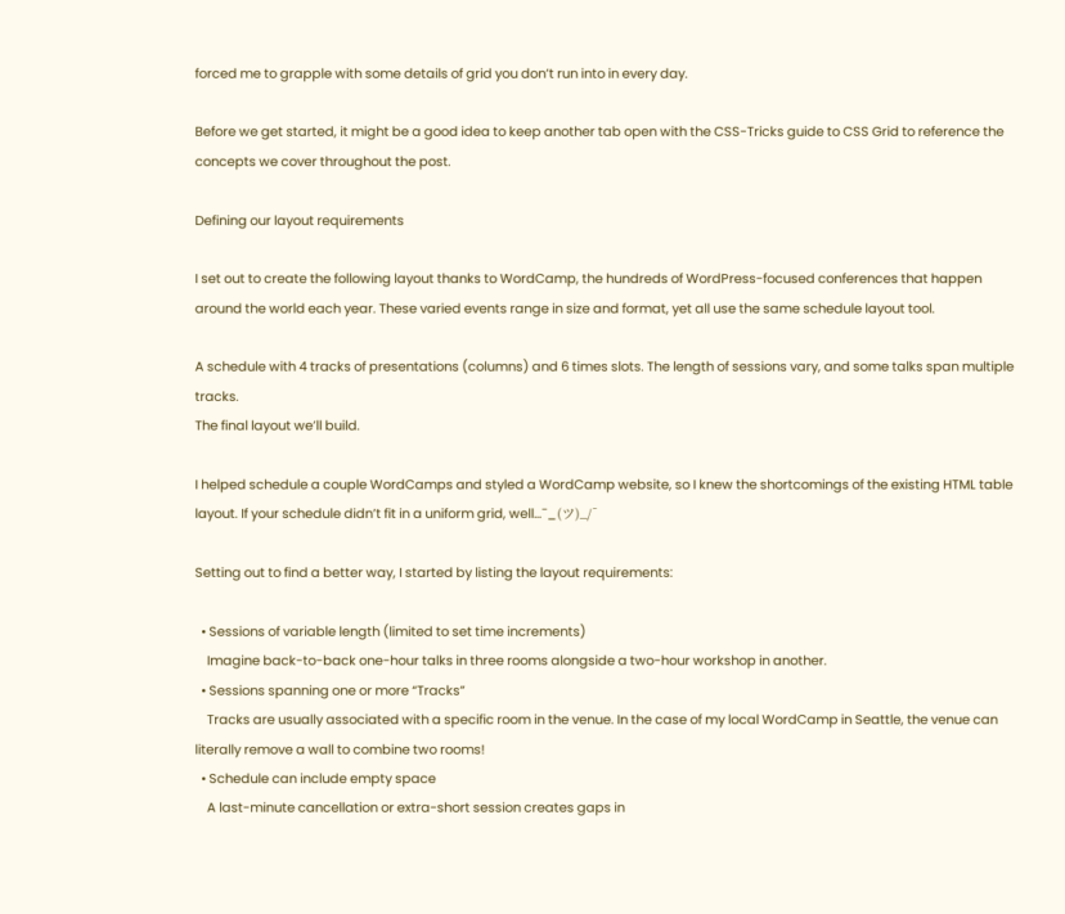forced me to grapple with some details of grid you don’t run into in every day.

Before we get started, it might be a good idea to keep another tab open with the CSS-Tricks guide to CSS Grid to reference the concepts we cover throughout the post.

Defining our layout requirements

I set out to create the following layout thanks to WordCamp, the hundreds of WordPress-focused conferences that happen around the world each year. These varied events range in size and format, yet all use the same schedule layout tool.

A schedule with 4 tracks of presentations (columns) and 6 times slots. The length of sessions vary, and some talks span multiple tracks.
The final layout we’ll build.

I helped schedule a couple WordCamps and styled a WordCamp website, so I knew the shortcomings of the existing HTML table layout. If your schedule didn’t fit in a uniform grid, well…¯_(ツ)_/¯

Setting out to find a better way, I started by listing the layout requirements:

  • Sessions of variable length (limited to set time increments)
    Imagine back-to-back one-hour talks in three rooms alongside a two-hour workshop in another.
  • Sessions spanning one or more “Tracks”
    Tracks are usually associated with a specific room in the venue. In the case of my local WordCamp in Seattle, the venue can literally remove a wall to combine two rooms!
  • Schedule can include empty space
    A last-minute cancellation or extra-short session creates gaps in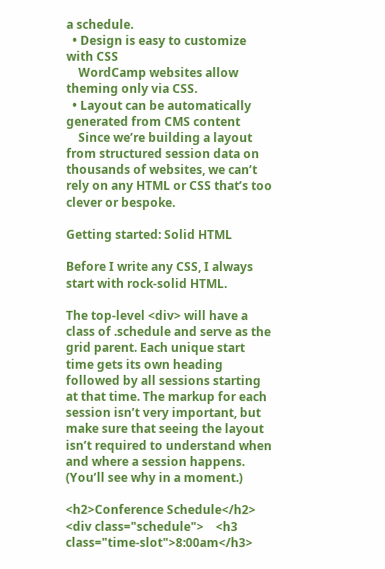a schedule.
  • Design is easy to customize with CSS
    WordCamp websites allow theming only via CSS.
  • Layout can be automatically generated from CMS content
    Since we’re building a layout from structured session data on thousands of websites, we can’t rely on any HTML or CSS that’s too clever or bespoke.

Getting started: Solid HTML

Before I write any CSS, I always start with rock-solid HTML.

The top-level <div> will have a class of .schedule and serve as the grid parent. Each unique start time gets its own heading followed by all sessions starting at that time. The markup for each session isn’t very important, but make sure that seeing the layout isn’t required to understand when and where a session happens. (You’ll see why in a moment.)

<h2>Conference Schedule</h2> <div class="schedule">    <h3 class="time-slot">8:00am</h3>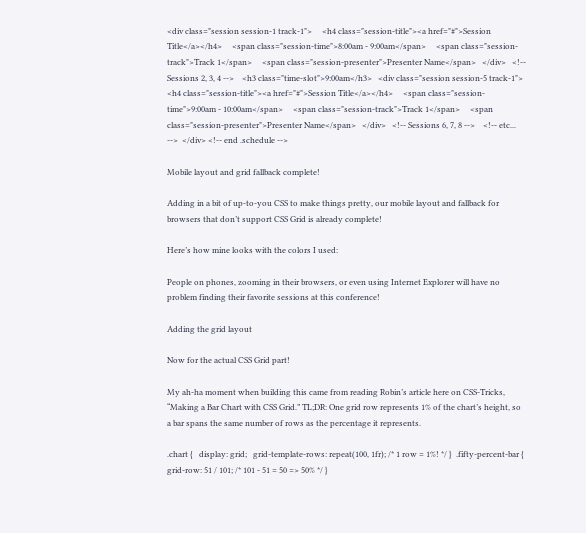<div class="session session-1 track-1">     <h4 class="session-title"><a href="#">Session Title</a></h4>     <span class="session-time">8:00am - 9:00am</span>     <span class="session-track">Track 1</span>     <span class="session-presenter">Presenter Name</span>   </div>   <!-- Sessions 2, 3, 4 -->    <h3 class="time-slot">9:00am</h3>   <div class="session session-5 track-1">     <h4 class="session-title"><a href="#">Session Title</a></h4>     <span class="session-time">9:00am - 10:00am</span>     <span class="session-track">Track 1</span>     <span class="session-presenter">Presenter Name</span>   </div>   <!-- Sessions 6, 7, 8 -->    <!-- etc... -->  </div> <!-- end .schedule -->

Mobile layout and grid fallback complete!

Adding in a bit of up-to-you CSS to make things pretty, our mobile layout and fallback for browsers that don’t support CSS Grid is already complete!

Here’s how mine looks with the colors I used:

People on phones, zooming in their browsers, or even using Internet Explorer will have no problem finding their favorite sessions at this conference!

Adding the grid layout

Now for the actual CSS Grid part!

My ah-ha moment when building this came from reading Robin’s article here on CSS-Tricks, “Making a Bar Chart with CSS Grid.” TL;DR: One grid row represents 1% of the chart’s height, so a bar spans the same number of rows as the percentage it represents.

.chart {   display: grid;   grid-template-rows: repeat(100, 1fr); /* 1 row = 1%! */ }  .fifty-percent-bar {   grid-row: 51 / 101; /* 101 - 51 = 50 => 50% */ }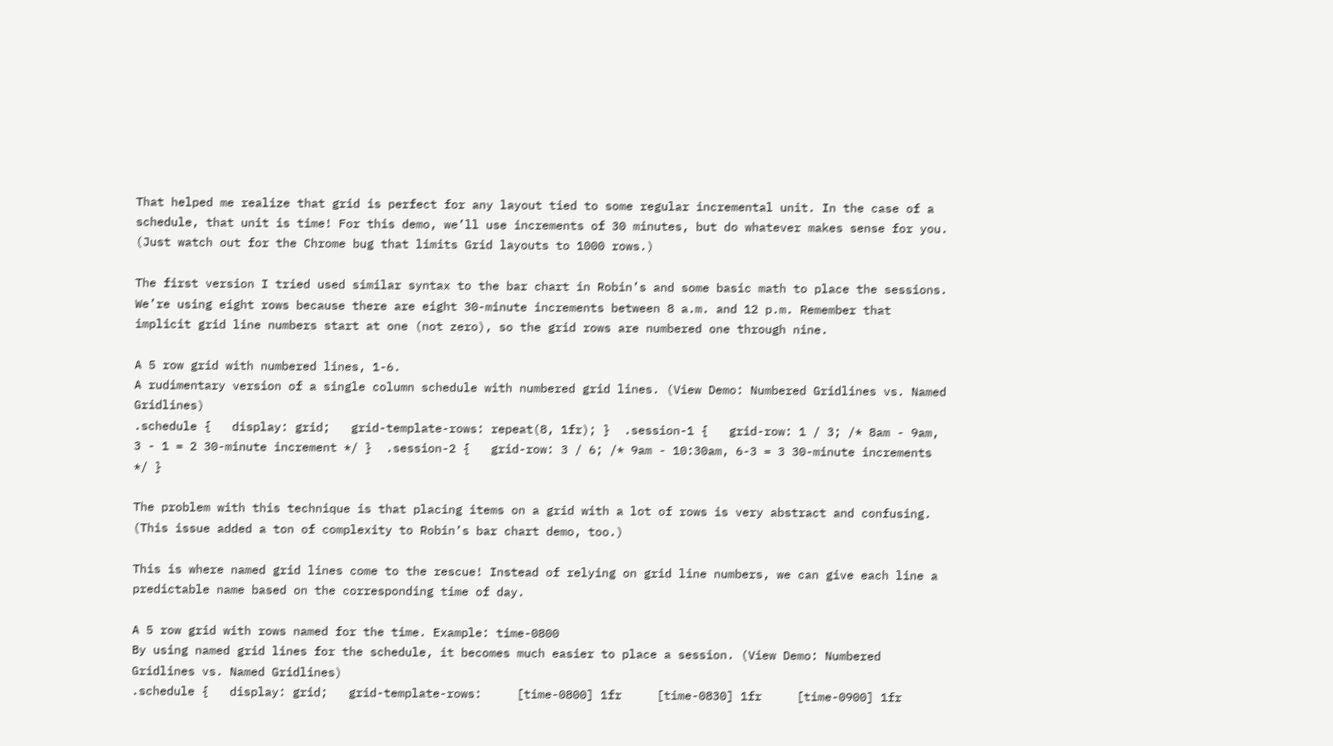That helped me realize that grid is perfect for any layout tied to some regular incremental unit. In the case of a schedule, that unit is time! For this demo, we’ll use increments of 30 minutes, but do whatever makes sense for you. (Just watch out for the Chrome bug that limits Grid layouts to 1000 rows.)

The first version I tried used similar syntax to the bar chart in Robin’s and some basic math to place the sessions. We’re using eight rows because there are eight 30-minute increments between 8 a.m. and 12 p.m. Remember that implicit grid line numbers start at one (not zero), so the grid rows are numbered one through nine.

A 5 row grid with numbered lines, 1-6.
A rudimentary version of a single column schedule with numbered grid lines. (View Demo: Numbered Gridlines vs. Named Gridlines)
.schedule {   display: grid;   grid-template-rows: repeat(8, 1fr); }  .session-1 {   grid-row: 1 / 3; /* 8am - 9am, 3 - 1 = 2 30-minute increment */ }  .session-2 {   grid-row: 3 / 6; /* 9am - 10:30am, 6-3 = 3 30-minute increments */ }

The problem with this technique is that placing items on a grid with a lot of rows is very abstract and confusing. (This issue added a ton of complexity to Robin’s bar chart demo, too.)

This is where named grid lines come to the rescue! Instead of relying on grid line numbers, we can give each line a predictable name based on the corresponding time of day.

A 5 row grid with rows named for the time. Example: time-0800
By using named grid lines for the schedule, it becomes much easier to place a session. (View Demo: Numbered Gridlines vs. Named Gridlines)
.schedule {   display: grid;   grid-template-rows:     [time-0800] 1fr     [time-0830] 1fr     [time-0900] 1fr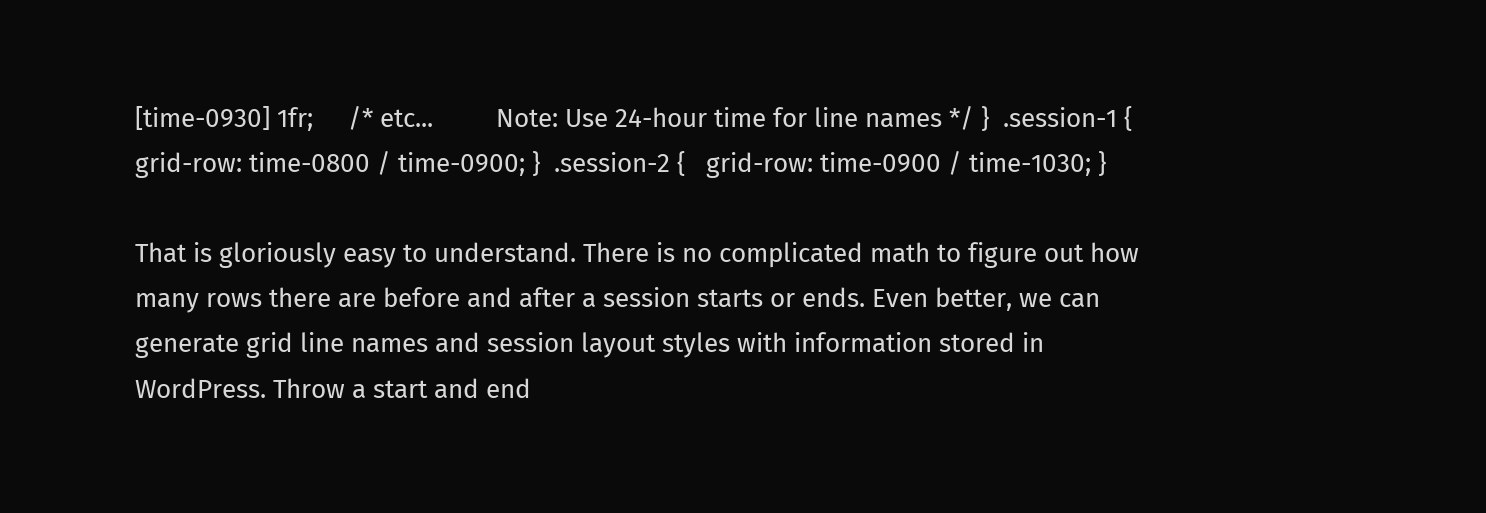[time-0930] 1fr;     /* etc...         Note: Use 24-hour time for line names */ }  .session-1 {   grid-row: time-0800 / time-0900; }  .session-2 {   grid-row: time-0900 / time-1030; }

That is gloriously easy to understand. There is no complicated math to figure out how many rows there are before and after a session starts or ends. Even better, we can generate grid line names and session layout styles with information stored in WordPress. Throw a start and end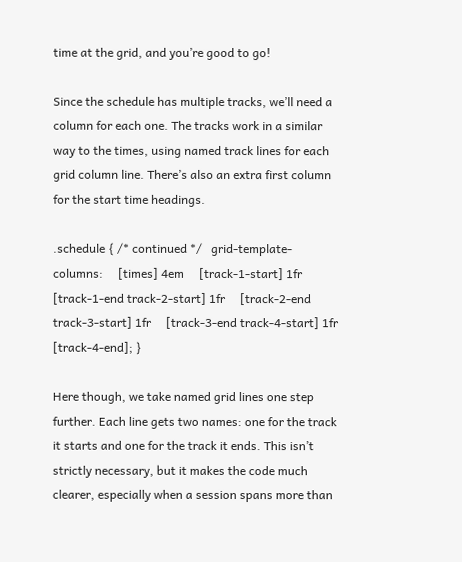time at the grid, and you’re good to go!

Since the schedule has multiple tracks, we’ll need a column for each one. The tracks work in a similar way to the times, using named track lines for each grid column line. There’s also an extra first column for the start time headings.

.schedule { /* continued */   grid-template-columns:     [times] 4em     [track-1-start] 1fr     [track-1-end track-2-start] 1fr     [track-2-end track-3-start] 1fr     [track-3-end track-4-start] 1fr     [track-4-end]; }

Here though, we take named grid lines one step further. Each line gets two names: one for the track it starts and one for the track it ends. This isn’t strictly necessary, but it makes the code much clearer, especially when a session spans more than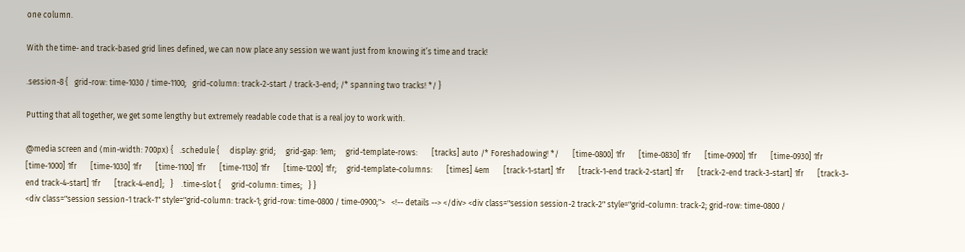one column.

With the time- and track-based grid lines defined, we can now place any session we want just from knowing it’s time and track!

.session-8 {   grid-row: time-1030 / time-1100;   grid-column: track-2-start / track-3-end; /* spanning two tracks! */ }

Putting that all together, we get some lengthy but extremely readable code that is a real joy to work with.

@media screen and (min-width: 700px) {   .schedule {     display: grid;     grid-gap: 1em;     grid-template-rows:       [tracks] auto /* Foreshadowing! */       [time-0800] 1fr       [time-0830] 1fr       [time-0900] 1fr       [time-0930] 1fr       [time-1000] 1fr       [time-1030] 1fr       [time-1100] 1fr       [time-1130] 1fr       [time-1200] 1fr;     grid-template-columns:       [times] 4em       [track-1-start] 1fr       [track-1-end track-2-start] 1fr       [track-2-end track-3-start] 1fr       [track-3-end track-4-start] 1fr       [track-4-end];   }    .time-slot {     grid-column: times;   } }
<div class="session session-1 track-1" style="grid-column: track-1; grid-row: time-0800 / time-0900;">   <!-- details --> </div> <div class="session session-2 track-2" style="grid-column: track-2; grid-row: time-0800 /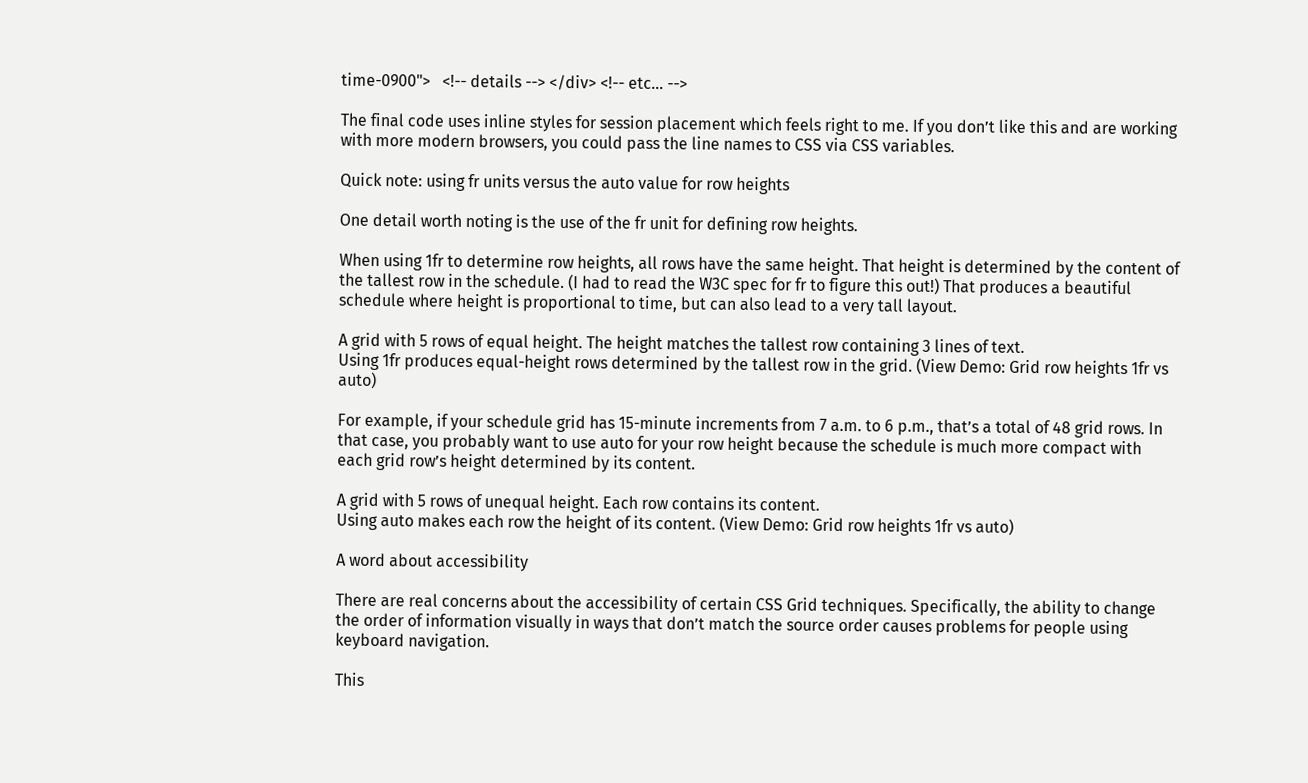time-0900">   <!-- details --> </div> <!-- etc... -->

The final code uses inline styles for session placement which feels right to me. If you don’t like this and are working with more modern browsers, you could pass the line names to CSS via CSS variables.

Quick note: using fr units versus the auto value for row heights

One detail worth noting is the use of the fr unit for defining row heights.

When using 1fr to determine row heights, all rows have the same height. That height is determined by the content of the tallest row in the schedule. (I had to read the W3C spec for fr to figure this out!) That produces a beautiful schedule where height is proportional to time, but can also lead to a very tall layout.

A grid with 5 rows of equal height. The height matches the tallest row containing 3 lines of text.
Using 1fr produces equal-height rows determined by the tallest row in the grid. (View Demo: Grid row heights 1fr vs auto)

For example, if your schedule grid has 15-minute increments from 7 a.m. to 6 p.m., that’s a total of 48 grid rows. In that case, you probably want to use auto for your row height because the schedule is much more compact with each grid row’s height determined by its content.

A grid with 5 rows of unequal height. Each row contains its content.
Using auto makes each row the height of its content. (View Demo: Grid row heights 1fr vs auto)

A word about accessibility

There are real concerns about the accessibility of certain CSS Grid techniques. Specifically, the ability to change the order of information visually in ways that don’t match the source order causes problems for people using keyboard navigation.

This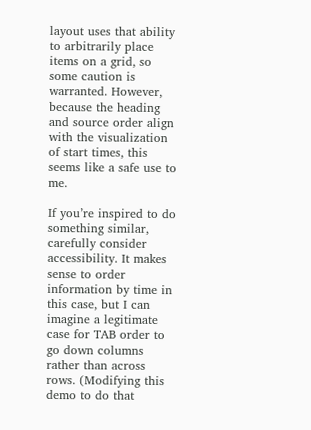layout uses that ability to arbitrarily place items on a grid, so some caution is warranted. However, because the heading and source order align with the visualization of start times, this seems like a safe use to me.

If you’re inspired to do something similar, carefully consider accessibility. It makes sense to order information by time in this case, but I can imagine a legitimate case for TAB order to go down columns rather than across rows. (Modifying this demo to do that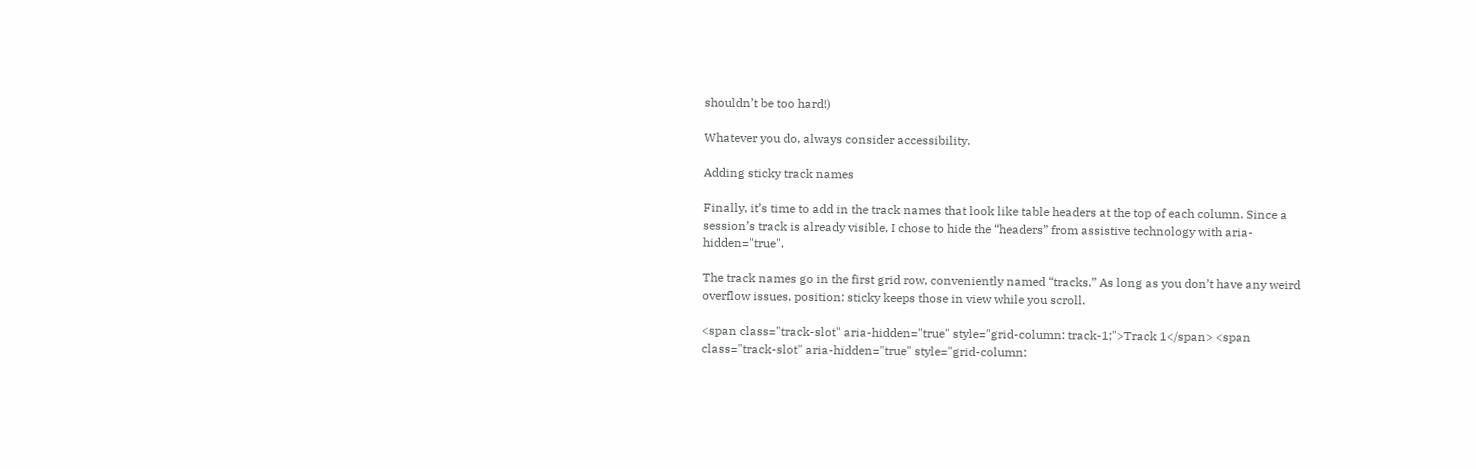shouldn’t be too hard!)

Whatever you do, always consider accessibility.

Adding sticky track names

Finally, it’s time to add in the track names that look like table headers at the top of each column. Since a session’s track is already visible, I chose to hide the “headers” from assistive technology with aria-hidden="true".

The track names go in the first grid row, conveniently named “tracks.” As long as you don’t have any weird overflow issues, position: sticky keeps those in view while you scroll.

<span class="track-slot" aria-hidden="true" style="grid-column: track-1;">Track 1</span> <span class="track-slot" aria-hidden="true" style="grid-column: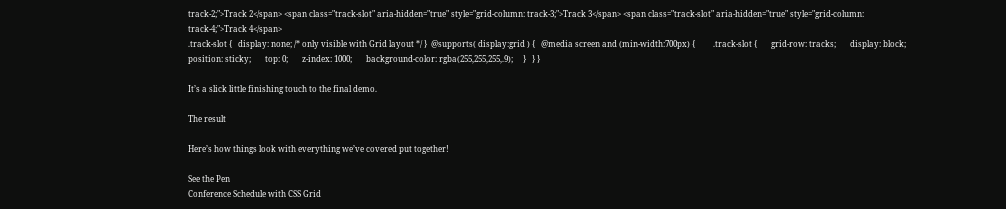track-2;">Track 2</span> <span class="track-slot" aria-hidden="true" style="grid-column: track-3;">Track 3</span> <span class="track-slot" aria-hidden="true" style="grid-column: track-4;">Track 4</span>
.track-slot {   display: none; /* only visible with Grid layout */ }  @supports( display:grid ) {   @media screen and (min-width:700px) {         .track-slot {       grid-row: tracks;       display: block;       position: sticky;       top: 0;       z-index: 1000;       background-color: rgba(255,255,255,.9);     }   } }

It’s a slick little finishing touch to the final demo.

The result

Here’s how things look with everything we’ve covered put together!

See the Pen
Conference Schedule with CSS Grid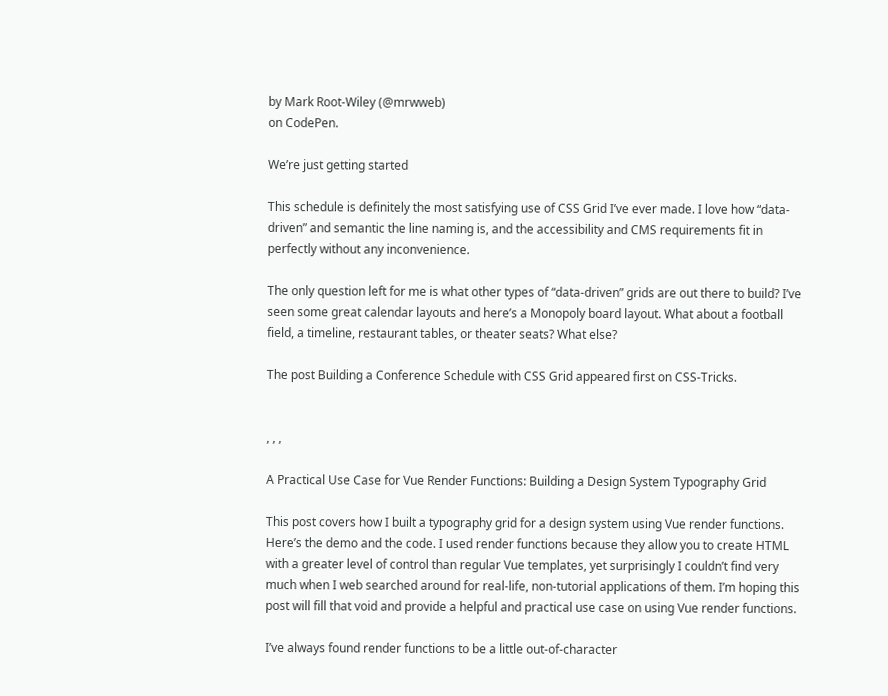by Mark Root-Wiley (@mrwweb)
on CodePen.

We’re just getting started

This schedule is definitely the most satisfying use of CSS Grid I’ve ever made. I love how “data-driven” and semantic the line naming is, and the accessibility and CMS requirements fit in perfectly without any inconvenience.

The only question left for me is what other types of “data-driven” grids are out there to build? I’ve seen some great calendar layouts and here’s a Monopoly board layout. What about a football field, a timeline, restaurant tables, or theater seats? What else?

The post Building a Conference Schedule with CSS Grid appeared first on CSS-Tricks.


, , ,

A Practical Use Case for Vue Render Functions: Building a Design System Typography Grid

This post covers how I built a typography grid for a design system using Vue render functions. Here’s the demo and the code. I used render functions because they allow you to create HTML with a greater level of control than regular Vue templates, yet surprisingly I couldn’t find very much when I web searched around for real-life, non-tutorial applications of them. I’m hoping this post will fill that void and provide a helpful and practical use case on using Vue render functions.

I’ve always found render functions to be a little out-of-character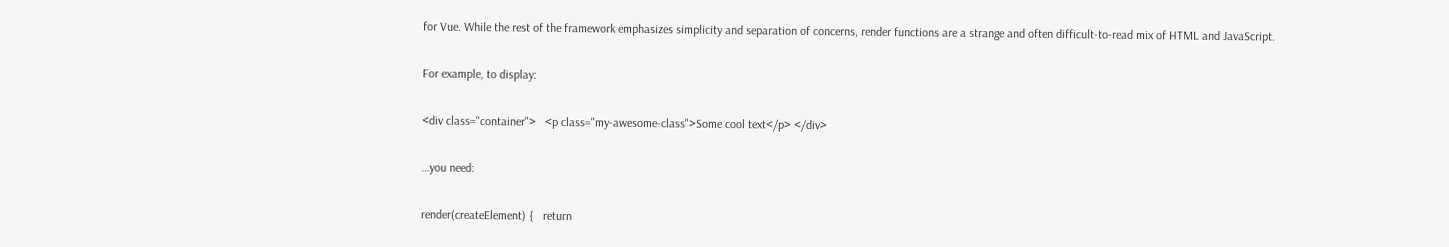for Vue. While the rest of the framework emphasizes simplicity and separation of concerns, render functions are a strange and often difficult-to-read mix of HTML and JavaScript.

For example, to display:

<div class="container">   <p class="my-awesome-class">Some cool text</p> </div>

…you need:

render(createElement) {   return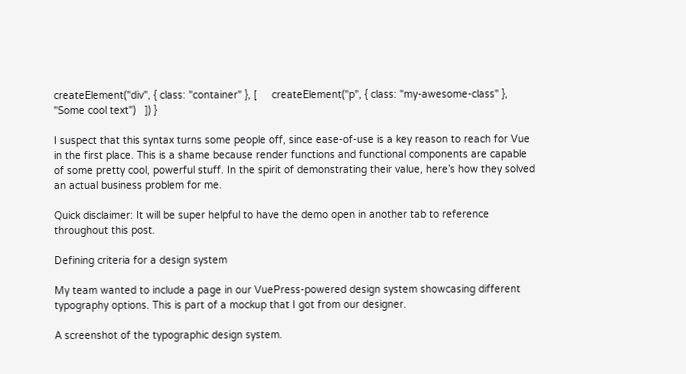createElement("div", { class: "container" }, [     createElement("p", { class: "my-awesome-class" }, "Some cool text")   ]) }

I suspect that this syntax turns some people off, since ease-of-use is a key reason to reach for Vue in the first place. This is a shame because render functions and functional components are capable of some pretty cool, powerful stuff. In the spirit of demonstrating their value, here’s how they solved an actual business problem for me.

Quick disclaimer: It will be super helpful to have the demo open in another tab to reference throughout this post.

Defining criteria for a design system

My team wanted to include a page in our VuePress-powered design system showcasing different typography options. This is part of a mockup that I got from our designer.

A screenshot of the typographic design system.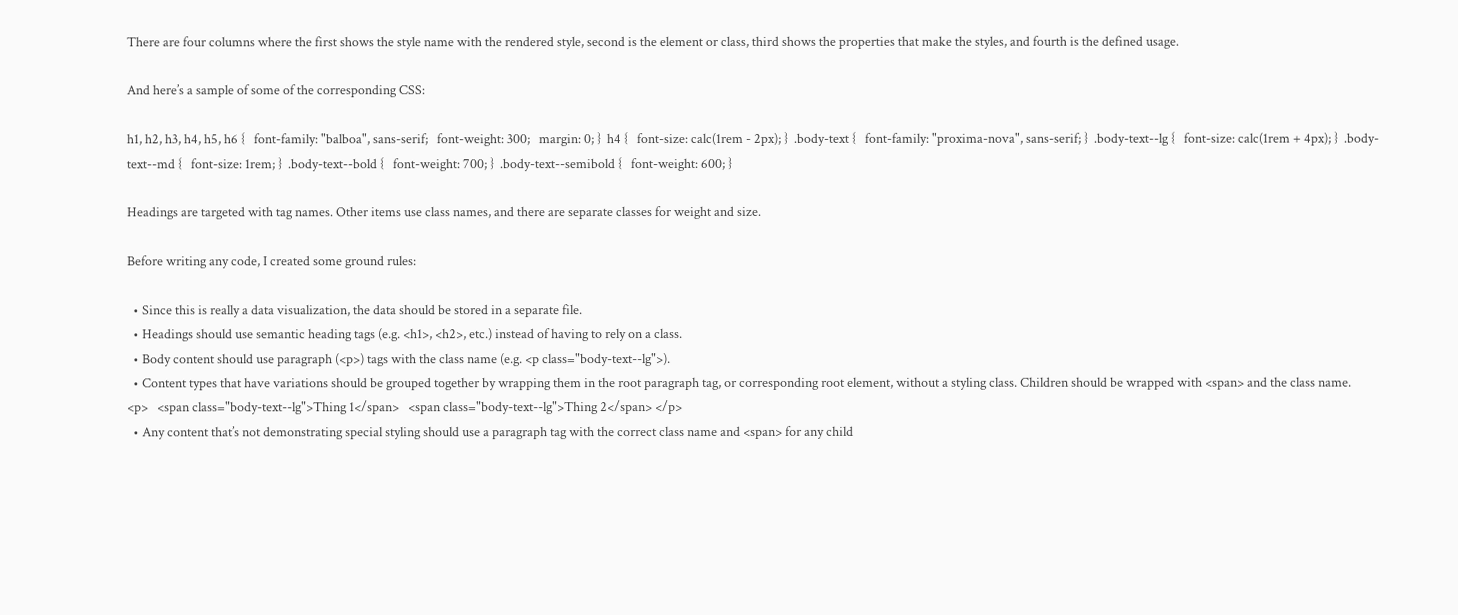There are four columns where the first shows the style name with the rendered style, second is the element or class, third shows the properties that make the styles, and fourth is the defined usage.

And here’s a sample of some of the corresponding CSS:

h1, h2, h3, h4, h5, h6 {   font-family: "balboa", sans-serif;   font-weight: 300;   margin: 0; }  h4 {   font-size: calc(1rem - 2px); }  .body-text {   font-family: "proxima-nova", sans-serif; }  .body-text--lg {   font-size: calc(1rem + 4px); }  .body-text--md {   font-size: 1rem; }  .body-text--bold {   font-weight: 700; }  .body-text--semibold {   font-weight: 600; }

Headings are targeted with tag names. Other items use class names, and there are separate classes for weight and size.

Before writing any code, I created some ground rules:

  • Since this is really a data visualization, the data should be stored in a separate file.
  • Headings should use semantic heading tags (e.g. <h1>, <h2>, etc.) instead of having to rely on a class.
  • Body content should use paragraph (<p>) tags with the class name (e.g. <p class="body-text--lg">).
  • Content types that have variations should be grouped together by wrapping them in the root paragraph tag, or corresponding root element, without a styling class. Children should be wrapped with <span> and the class name.
<p>   <span class="body-text--lg">Thing 1</span>   <span class="body-text--lg">Thing 2</span> </p>
  • Any content that’s not demonstrating special styling should use a paragraph tag with the correct class name and <span> for any child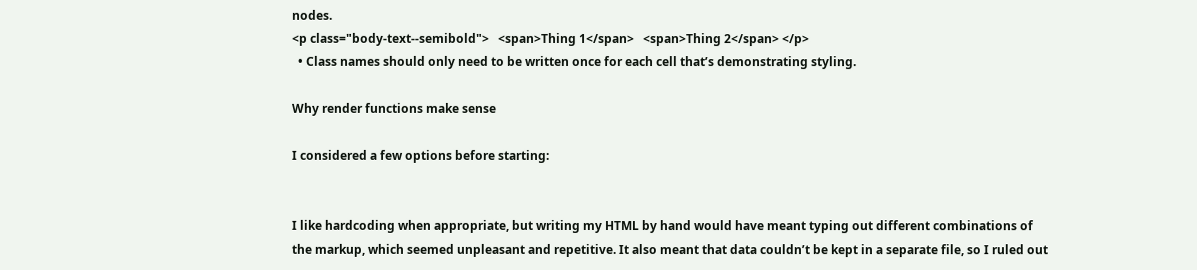nodes.
<p class="body-text--semibold">   <span>Thing 1</span>   <span>Thing 2</span> </p>
  • Class names should only need to be written once for each cell that’s demonstrating styling.

Why render functions make sense

I considered a few options before starting:


I like hardcoding when appropriate, but writing my HTML by hand would have meant typing out different combinations of the markup, which seemed unpleasant and repetitive. It also meant that data couldn’t be kept in a separate file, so I ruled out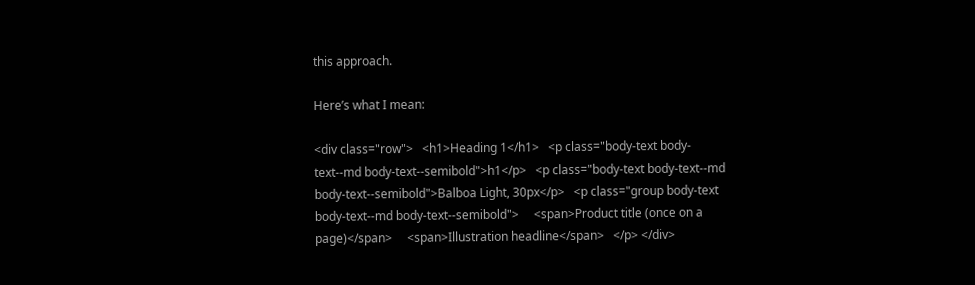this approach.

Here’s what I mean:

<div class="row">   <h1>Heading 1</h1>   <p class="body-text body-text--md body-text--semibold">h1</p>   <p class="body-text body-text--md body-text--semibold">Balboa Light, 30px</p>   <p class="group body-text body-text--md body-text--semibold">     <span>Product title (once on a page)</span>     <span>Illustration headline</span>   </p> </div>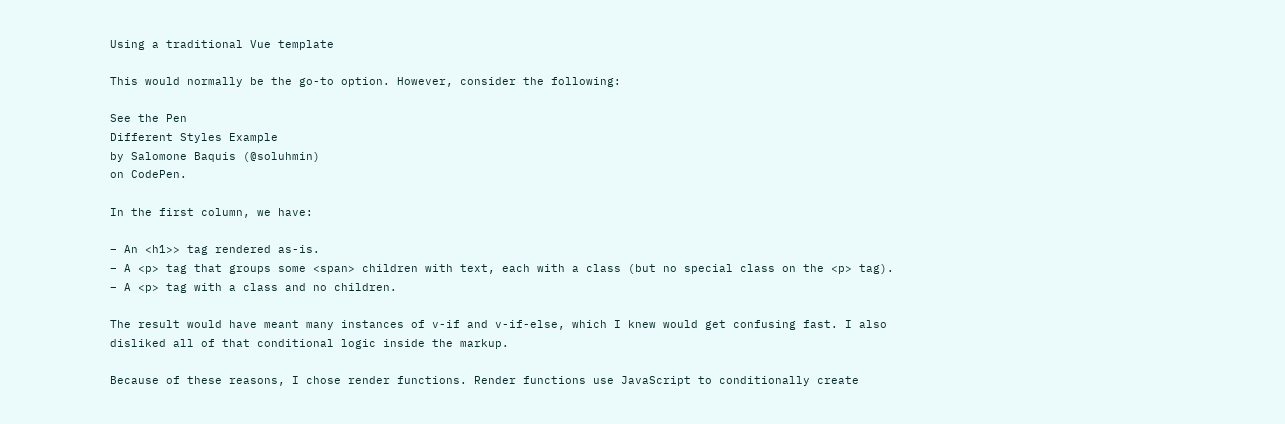Using a traditional Vue template

This would normally be the go-to option. However, consider the following:

See the Pen
Different Styles Example
by Salomone Baquis (@soluhmin)
on CodePen.

In the first column, we have:

– An <h1>> tag rendered as-is.
– A <p> tag that groups some <span> children with text, each with a class (but no special class on the <p> tag).
– A <p> tag with a class and no children.

The result would have meant many instances of v-if and v-if-else, which I knew would get confusing fast. I also disliked all of that conditional logic inside the markup.

Because of these reasons, I chose render functions. Render functions use JavaScript to conditionally create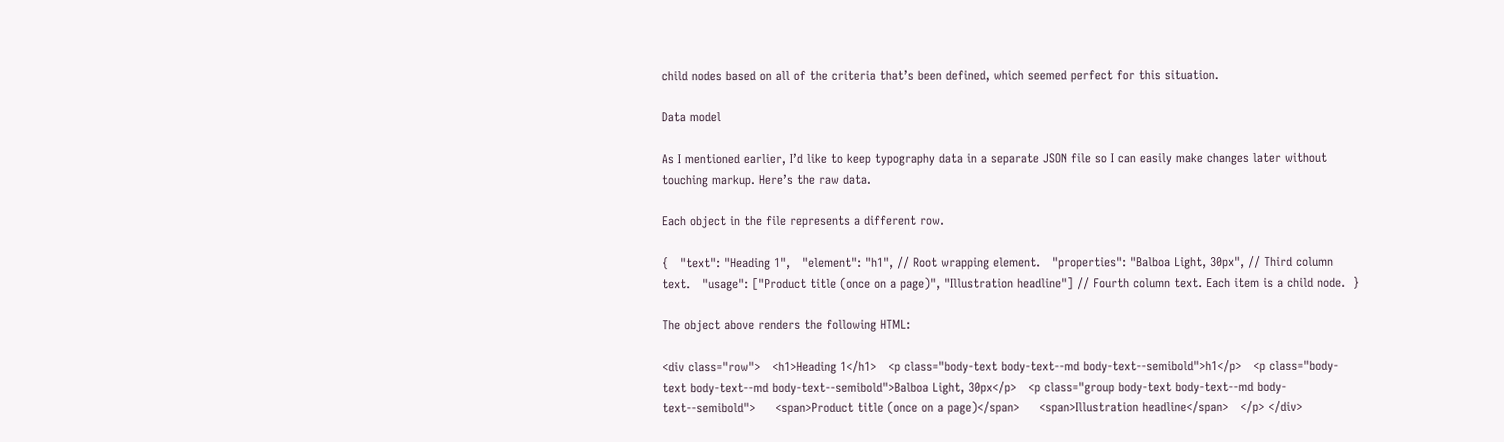child nodes based on all of the criteria that’s been defined, which seemed perfect for this situation.

Data model

As I mentioned earlier, I’d like to keep typography data in a separate JSON file so I can easily make changes later without touching markup. Here’s the raw data.

Each object in the file represents a different row.

{   "text": "Heading 1",   "element": "h1", // Root wrapping element.   "properties": "Balboa Light, 30px", // Third column text.   "usage": ["Product title (once on a page)", "Illustration headline"] // Fourth column text. Each item is a child node.  }

The object above renders the following HTML:

<div class="row">   <h1>Heading 1</h1>   <p class="body-text body-text--md body-text--semibold">h1</p>   <p class="body-text body-text--md body-text--semibold">Balboa Light, 30px</p>   <p class="group body-text body-text--md body-text--semibold">     <span>Product title (once on a page)</span>     <span>Illustration headline</span>   </p> </div>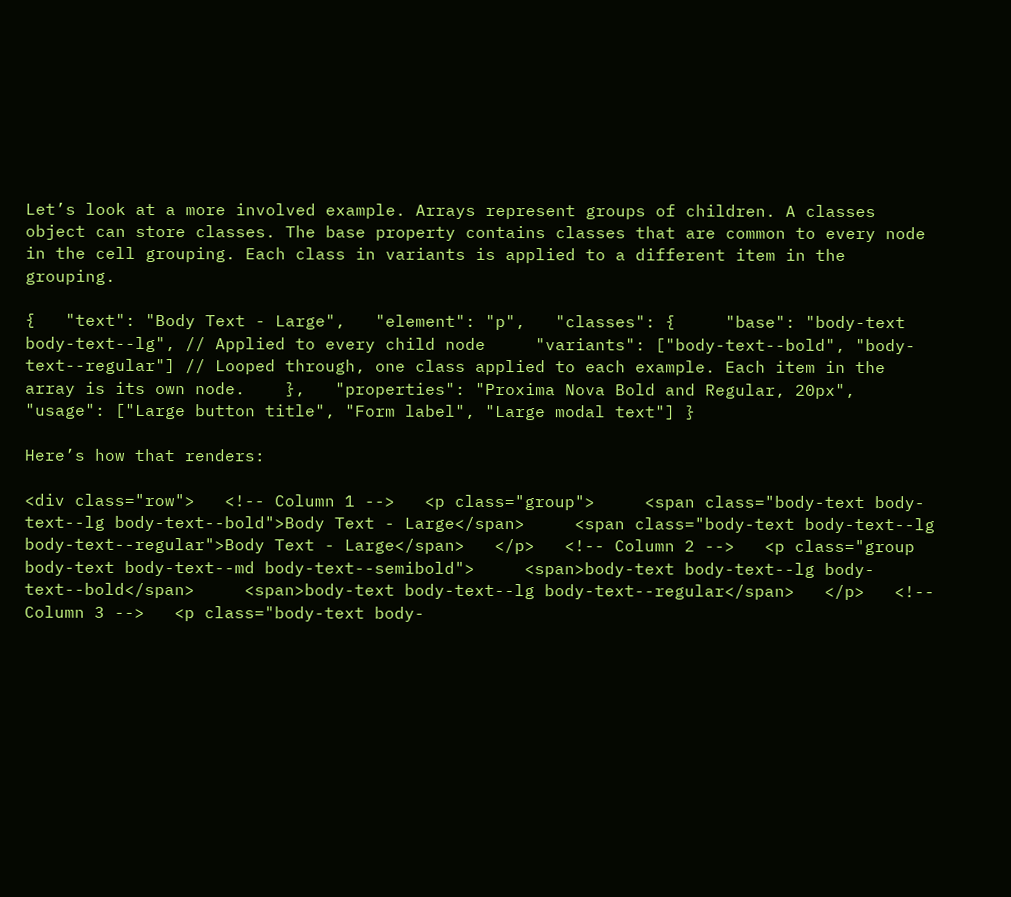Let’s look at a more involved example. Arrays represent groups of children. A classes object can store classes. The base property contains classes that are common to every node in the cell grouping. Each class in variants is applied to a different item in the grouping.

{   "text": "Body Text - Large",   "element": "p",   "classes": {     "base": "body-text body-text--lg", // Applied to every child node     "variants": ["body-text--bold", "body-text--regular"] // Looped through, one class applied to each example. Each item in the array is its own node.    },   "properties": "Proxima Nova Bold and Regular, 20px",   "usage": ["Large button title", "Form label", "Large modal text"] }

Here’s how that renders:

<div class="row">   <!-- Column 1 -->   <p class="group">     <span class="body-text body-text--lg body-text--bold">Body Text - Large</span>     <span class="body-text body-text--lg body-text--regular">Body Text - Large</span>   </p>   <!-- Column 2 -->   <p class="group body-text body-text--md body-text--semibold">     <span>body-text body-text--lg body-text--bold</span>     <span>body-text body-text--lg body-text--regular</span>   </p>   <!-- Column 3 -->   <p class="body-text body-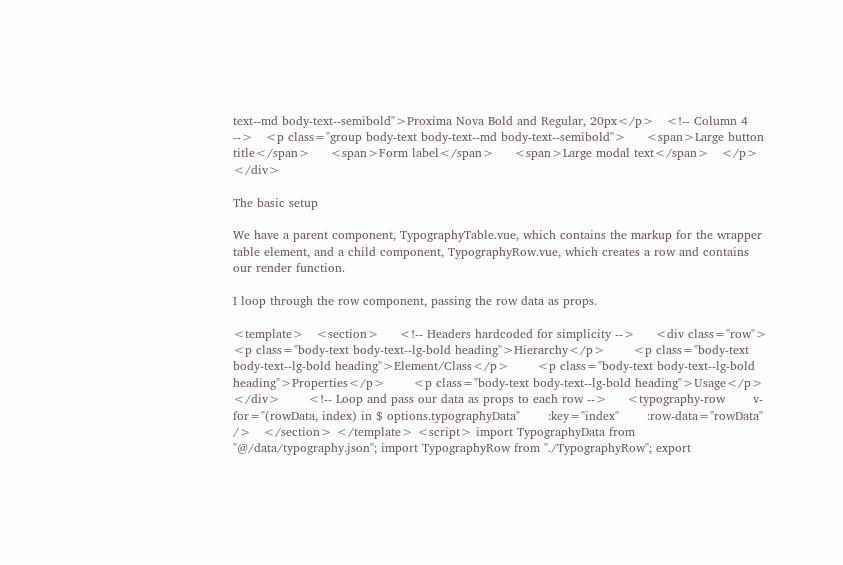text--md body-text--semibold">Proxima Nova Bold and Regular, 20px</p>   <!-- Column 4 -->   <p class="group body-text body-text--md body-text--semibold">     <span>Large button title</span>     <span>Form label</span>     <span>Large modal text</span>   </p> </div>

The basic setup

We have a parent component, TypographyTable.vue, which contains the markup for the wrapper table element, and a child component, TypographyRow.vue, which creates a row and contains our render function.

I loop through the row component, passing the row data as props.

<template>   <section>     <!-- Headers hardcoded for simplicity -->     <div class="row">       <p class="body-text body-text--lg-bold heading">Hierarchy</p>       <p class="body-text body-text--lg-bold heading">Element/Class</p>       <p class="body-text body-text--lg-bold heading">Properties</p>       <p class="body-text body-text--lg-bold heading">Usage</p>     </div>       <!-- Loop and pass our data as props to each row -->     <typography-row       v-for="(rowData, index) in $ options.typographyData"       :key="index"       :row-data="rowData"     />   </section> </template> <script> import TypographyData from "@/data/typography.json"; import TypographyRow from "./TypographyRow"; export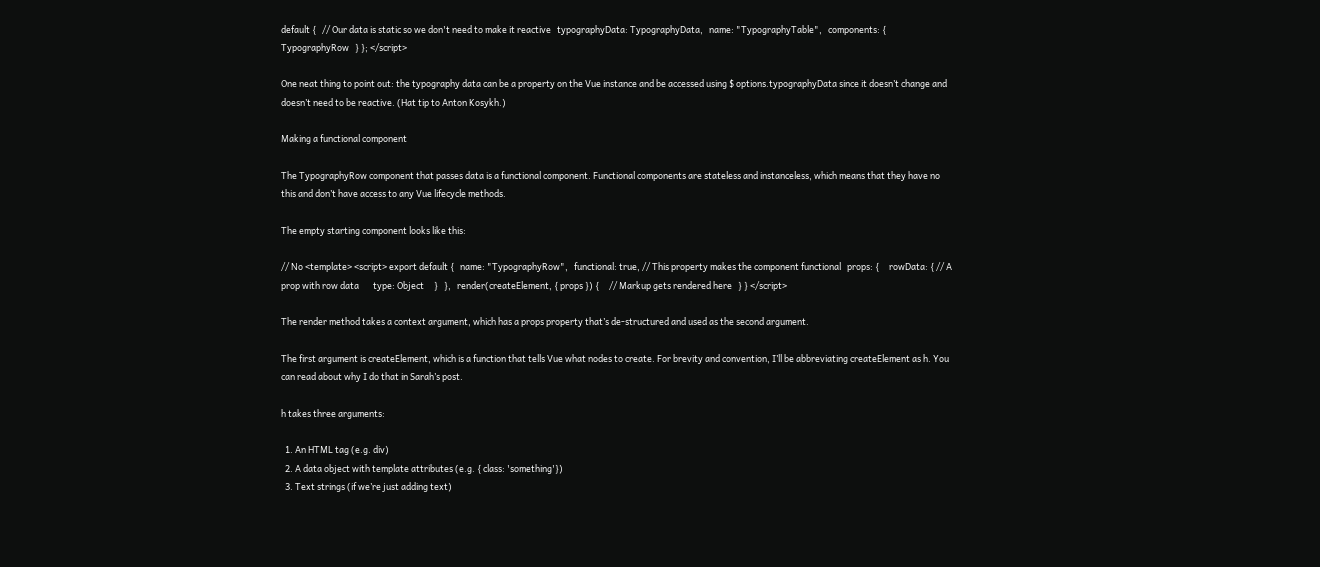default {   // Our data is static so we don't need to make it reactive   typographyData: TypographyData,   name: "TypographyTable",   components: {     TypographyRow   } }; </script>

One neat thing to point out: the typography data can be a property on the Vue instance and be accessed using $ options.typographyData since it doesn’t change and doesn’t need to be reactive. (Hat tip to Anton Kosykh.)

Making a functional component

The TypographyRow component that passes data is a functional component. Functional components are stateless and instanceless, which means that they have no this and don’t have access to any Vue lifecycle methods.

The empty starting component looks like this:

// No <template> <script> export default {   name: "TypographyRow",   functional: true, // This property makes the component functional   props: {     rowData: { // A prop with row data       type: Object     }   },   render(createElement, { props }) {     // Markup gets rendered here   } } </script>

The render method takes a context argument, which has a props property that’s de-structured and used as the second argument.

The first argument is createElement, which is a function that tells Vue what nodes to create. For brevity and convention, I’ll be abbreviating createElement as h. You can read about why I do that in Sarah’s post.

h takes three arguments:

  1. An HTML tag (e.g. div)
  2. A data object with template attributes (e.g. { class: 'something'})
  3. Text strings (if we’re just adding text)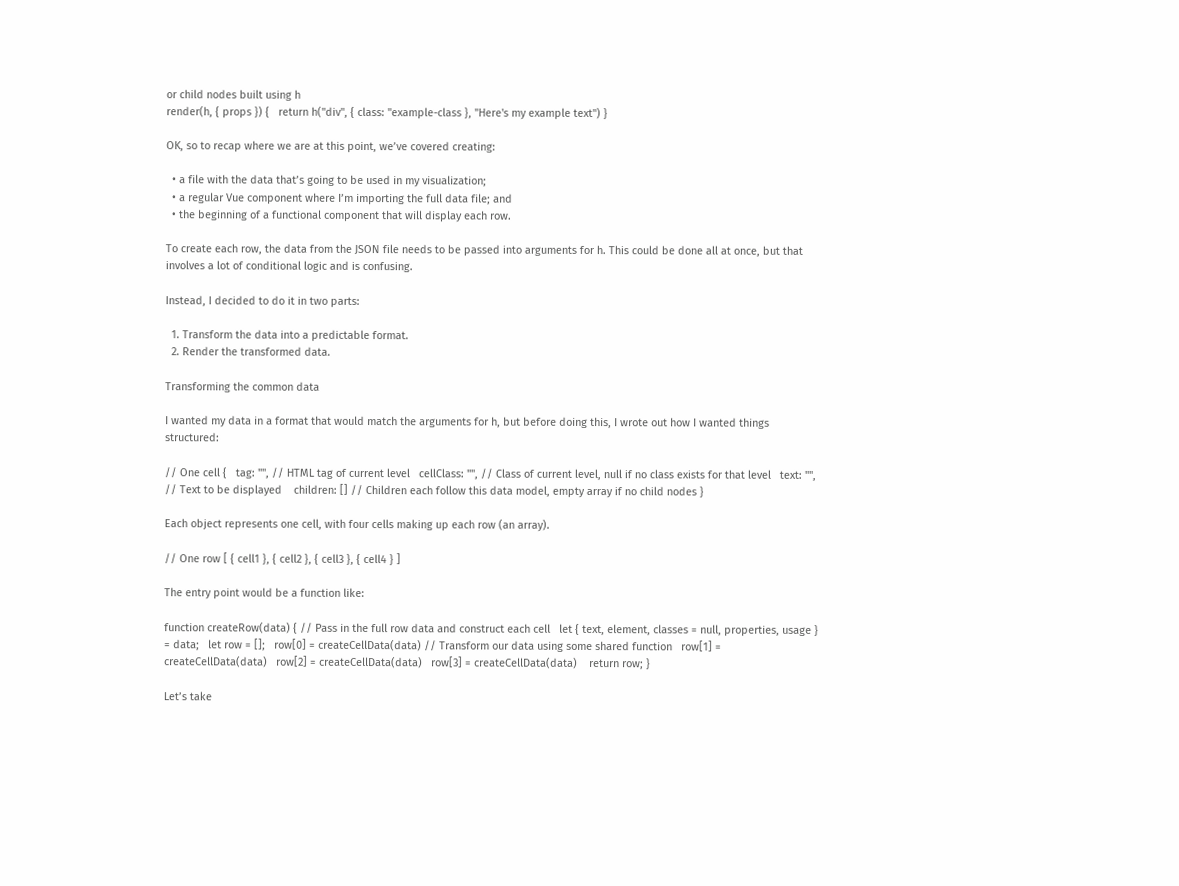or child nodes built using h
render(h, { props }) {   return h("div", { class: "example-class }, "Here's my example text") }

OK, so to recap where we are at this point, we’ve covered creating:

  • a file with the data that’s going to be used in my visualization;
  • a regular Vue component where I’m importing the full data file; and
  • the beginning of a functional component that will display each row.

To create each row, the data from the JSON file needs to be passed into arguments for h. This could be done all at once, but that involves a lot of conditional logic and is confusing.

Instead, I decided to do it in two parts:

  1. Transform the data into a predictable format.
  2. Render the transformed data.

Transforming the common data

I wanted my data in a format that would match the arguments for h, but before doing this, I wrote out how I wanted things structured:

// One cell {   tag: "", // HTML tag of current level   cellClass: "", // Class of current level, null if no class exists for that level   text: "", // Text to be displayed    children: [] // Children each follow this data model, empty array if no child nodes }

Each object represents one cell, with four cells making up each row (an array).

// One row [ { cell1 }, { cell2 }, { cell3 }, { cell4 } ]

The entry point would be a function like:

function createRow(data) { // Pass in the full row data and construct each cell   let { text, element, classes = null, properties, usage } = data;   let row = [];   row[0] = createCellData(data) // Transform our data using some shared function   row[1] = createCellData(data)   row[2] = createCellData(data)   row[3] = createCellData(data)    return row; }

Let’s take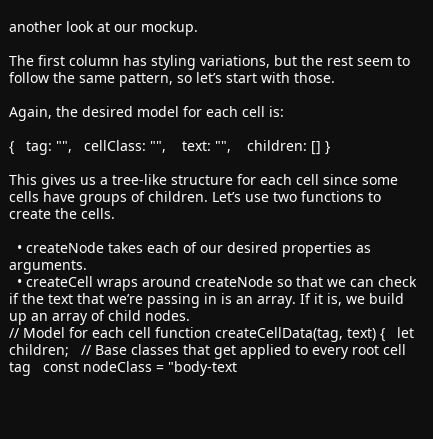another look at our mockup.

The first column has styling variations, but the rest seem to follow the same pattern, so let’s start with those.

Again, the desired model for each cell is:

{   tag: "",   cellClass: "",    text: "",    children: [] }

This gives us a tree-like structure for each cell since some cells have groups of children. Let’s use two functions to create the cells.

  • createNode takes each of our desired properties as arguments.
  • createCell wraps around createNode so that we can check if the text that we’re passing in is an array. If it is, we build up an array of child nodes.
// Model for each cell function createCellData(tag, text) {   let children;   // Base classes that get applied to every root cell tag   const nodeClass = "body-text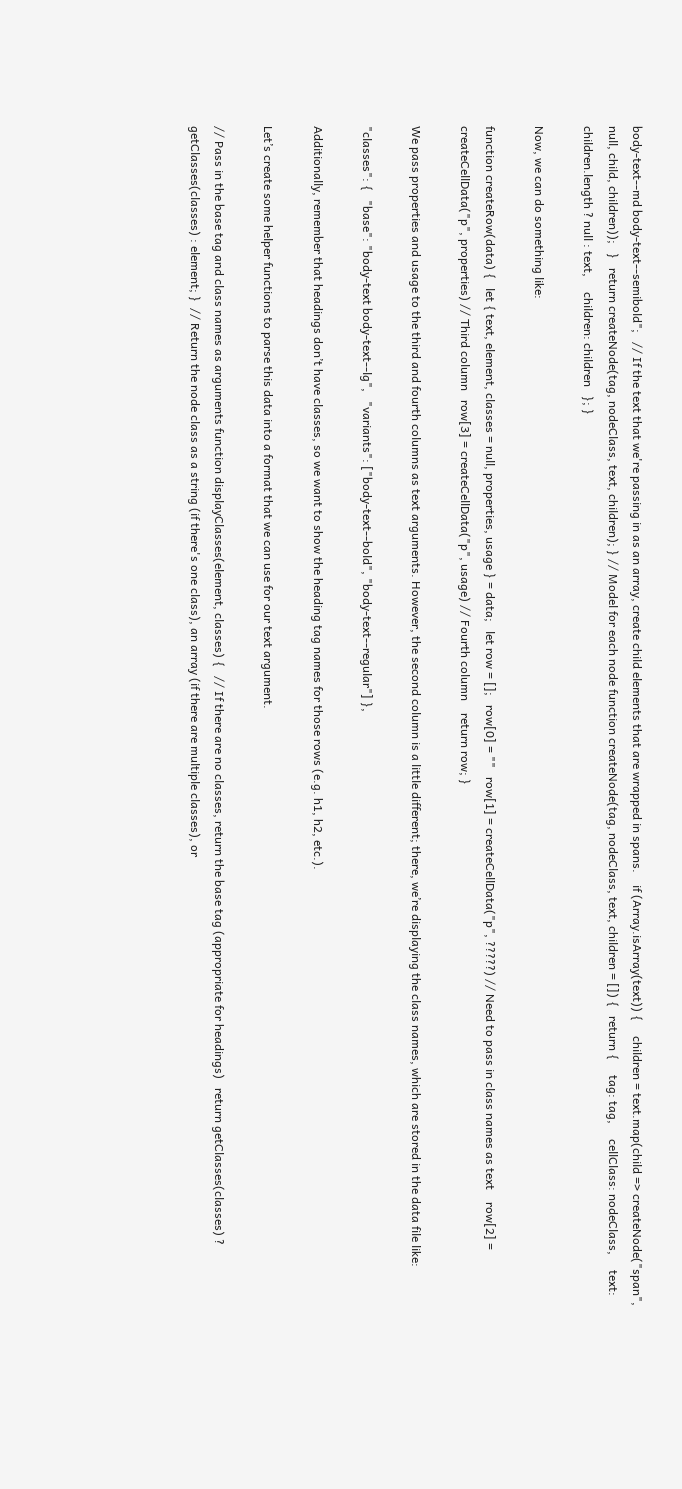body-text--md body-text--semibold";   // If the text that we're passing in as an array, create child elements that are wrapped in spans.    if (Array.isArray(text)) {     children = text.map(child => createNode("span", null, child, children));   }   return createNode(tag, nodeClass, text, children); } // Model for each node function createNode(tag, nodeClass, text, children = []) {   return {     tag: tag,     cellClass: nodeClass,     text: children.length ? null : text,     children: children   }; }

Now, we can do something like:

function createRow(data) {   let { text, element, classes = null, properties, usage } = data;   let row = [];   row[0] = ""   row[1] = createCellData("p", ?????) // Need to pass in class names as text    row[2] = createCellData("p", properties) // Third column   row[3] = createCellData("p", usage) // Fourth column    return row; }

We pass properties and usage to the third and fourth columns as text arguments. However, the second column is a little different; there, we’re displaying the class names, which are stored in the data file like:

"classes": {   "base": "body-text body-text--lg",   "variants": ["body-text--bold", "body-text--regular"] },

Additionally, remember that headings don’t have classes, so we want to show the heading tag names for those rows (e.g. h1, h2, etc.).

Let’s create some helper functions to parse this data into a format that we can use for our text argument.

// Pass in the base tag and class names as arguments function displayClasses(element, classes) {   // If there are no classes, return the base tag (appropriate for headings)   return getClasses(classes) ? getClasses(classes) : element; }  // Return the node class as a string (if there's one class), an array (if there are multiple classes), or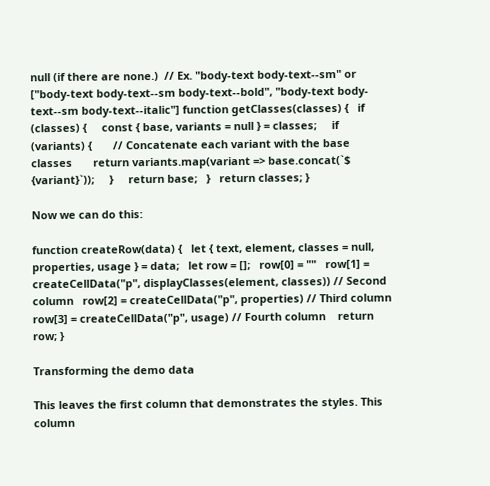null (if there are none.)  // Ex. "body-text body-text--sm" or ["body-text body-text--sm body-text--bold", "body-text body-text--sm body-text--italic"] function getClasses(classes) {   if (classes) {     const { base, variants = null } = classes;     if (variants) {       // Concatenate each variant with the base classes       return variants.map(variant => base.concat(`$ {variant}`));     }     return base;   }   return classes; }

Now we can do this:

function createRow(data) {   let { text, element, classes = null, properties, usage } = data;   let row = [];   row[0] = ""   row[1] = createCellData("p", displayClasses(element, classes)) // Second column   row[2] = createCellData("p", properties) // Third column   row[3] = createCellData("p", usage) // Fourth column    return row; }

Transforming the demo data

This leaves the first column that demonstrates the styles. This column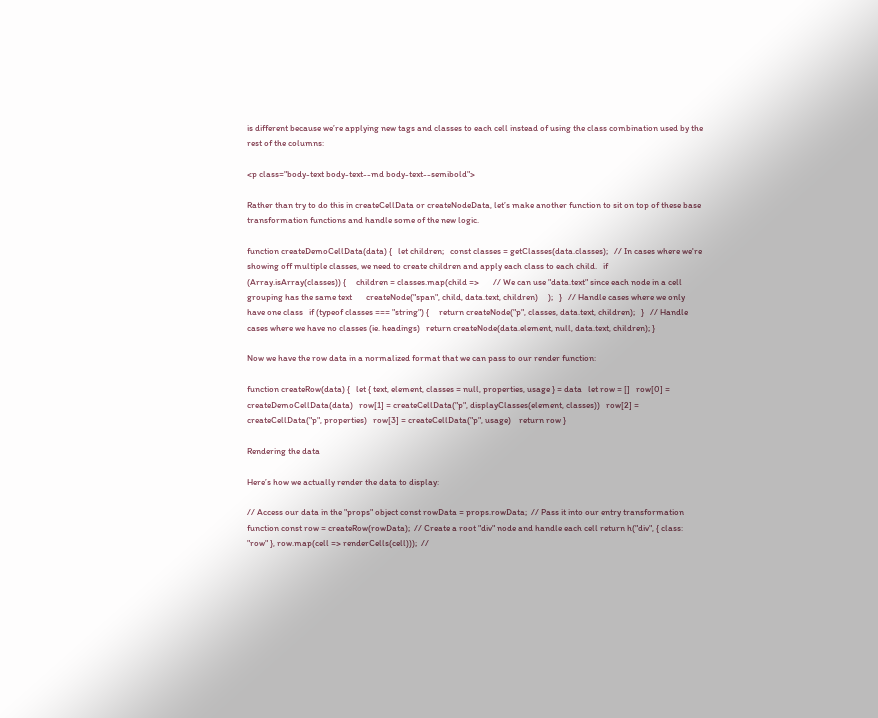is different because we’re applying new tags and classes to each cell instead of using the class combination used by the rest of the columns:

<p class="body-text body-text--md body-text--semibold">

Rather than try to do this in createCellData or createNodeData, let’s make another function to sit on top of these base transformation functions and handle some of the new logic.

function createDemoCellData(data) {   let children;   const classes = getClasses(data.classes);   // In cases where we're showing off multiple classes, we need to create children and apply each class to each child.   if (Array.isArray(classes)) {     children = classes.map(child =>       // We can use "data.text" since each node in a cell grouping has the same text       createNode("span", child, data.text, children)     );   }   // Handle cases where we only have one class   if (typeof classes === "string") {     return createNode("p", classes, data.text, children);   }   // Handle cases where we have no classes (ie. headings)   return createNode(data.element, null, data.text, children); }

Now we have the row data in a normalized format that we can pass to our render function:

function createRow(data) {   let { text, element, classes = null, properties, usage } = data   let row = []   row[0] = createDemoCellData(data)   row[1] = createCellData("p", displayClasses(element, classes))   row[2] = createCellData("p", properties)   row[3] = createCellData("p", usage)    return row }

Rendering the data

Here’s how we actually render the data to display:

// Access our data in the "props" object const rowData = props.rowData;  // Pass it into our entry transformation function const row = createRow(rowData);  // Create a root "div" node and handle each cell return h("div", { class: "row" }, row.map(cell => renderCells(cell)));  //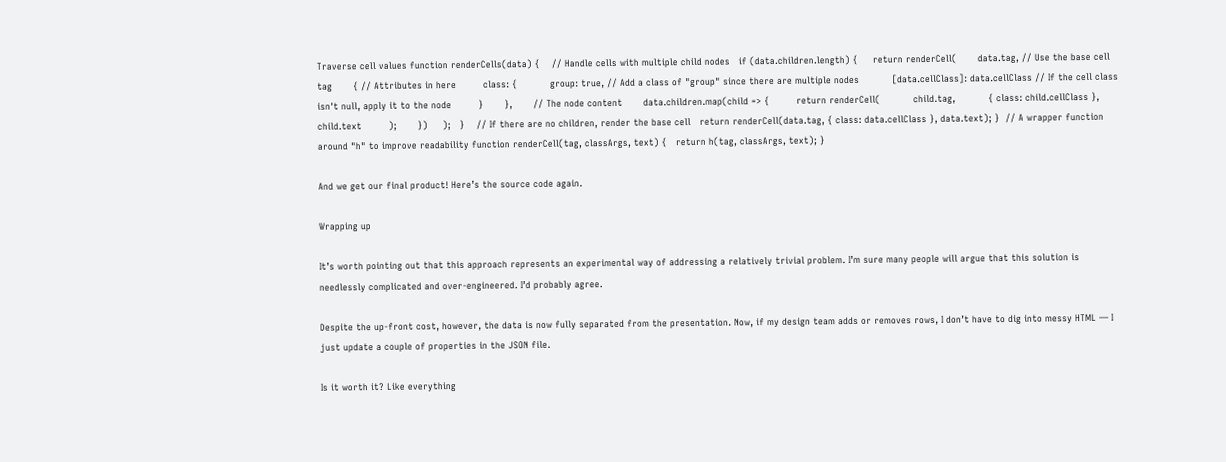Traverse cell values function renderCells(data) {    // Handle cells with multiple child nodes   if (data.children.length) {     return renderCell(       data.tag, // Use the base cell tag       { // Attributes in here         class: {           group: true, // Add a class of "group" since there are multiple nodes           [data.cellClass]: data.cellClass // If the cell class isn't null, apply it to the node         }       },       // The node content       data.children.map(child => {         return renderCell(           child.tag,           { class: child.cellClass },           child.text         );       })     );   }    // If there are no children, render the base cell   return renderCell(data.tag, { class: data.cellClass }, data.text); }  // A wrapper function around "h" to improve readability function renderCell(tag, classArgs, text) {   return h(tag, classArgs, text); }

And we get our final product! Here’s the source code again.

Wrapping up

It’s worth pointing out that this approach represents an experimental way of addressing a relatively trivial problem. I’m sure many people will argue that this solution is needlessly complicated and over-engineered. I’d probably agree.

Despite the up-front cost, however, the data is now fully separated from the presentation. Now, if my design team adds or removes rows, I don’t have to dig into messy HTML — I just update a couple of properties in the JSON file.

Is it worth it? Like everything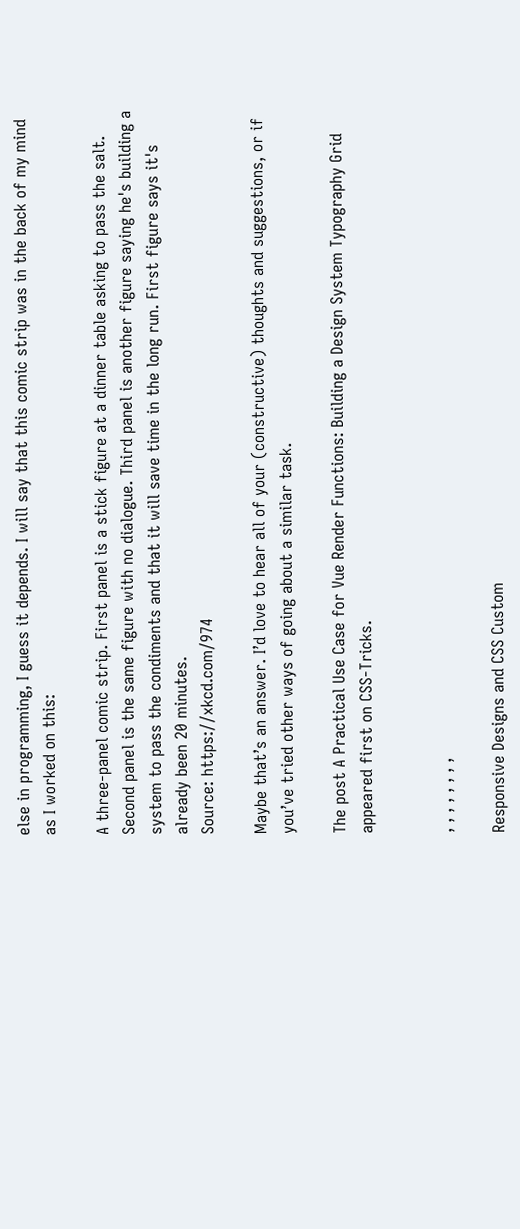else in programming, I guess it depends. I will say that this comic strip was in the back of my mind as I worked on this:

A three-panel comic strip. First panel is a stick figure at a dinner table asking to pass the salt. Second panel is the same figure with no dialogue. Third panel is another figure saying he's building a system to pass the condiments and that it will save time in the long run. First figure says it's already been 20 minutes.
Source: https://xkcd.com/974

Maybe that’s an answer. I’d love to hear all of your (constructive) thoughts and suggestions, or if you’ve tried other ways of going about a similar task.

The post A Practical Use Case for Vue Render Functions: Building a Design System Typography Grid appeared first on CSS-Tricks.


, , , , , , , ,

Responsive Designs and CSS Custom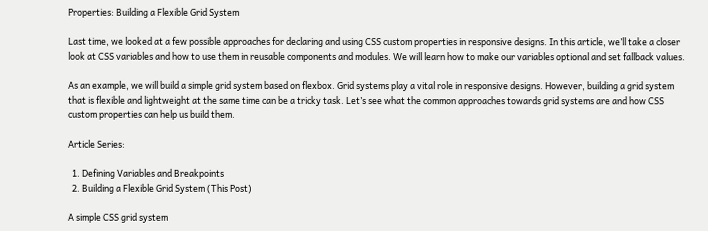Properties: Building a Flexible Grid System

Last time, we looked at a few possible approaches for declaring and using CSS custom properties in responsive designs. In this article, we’ll take a closer look at CSS variables and how to use them in reusable components and modules. We will learn how to make our variables optional and set fallback values.

As an example, we will build a simple grid system based on flexbox. Grid systems play a vital role in responsive designs. However, building a grid system that is flexible and lightweight at the same time can be a tricky task. Let’s see what the common approaches towards grid systems are and how CSS custom properties can help us build them.

Article Series:

  1. Defining Variables and Breakpoints
  2. Building a Flexible Grid System (This Post)

A simple CSS grid system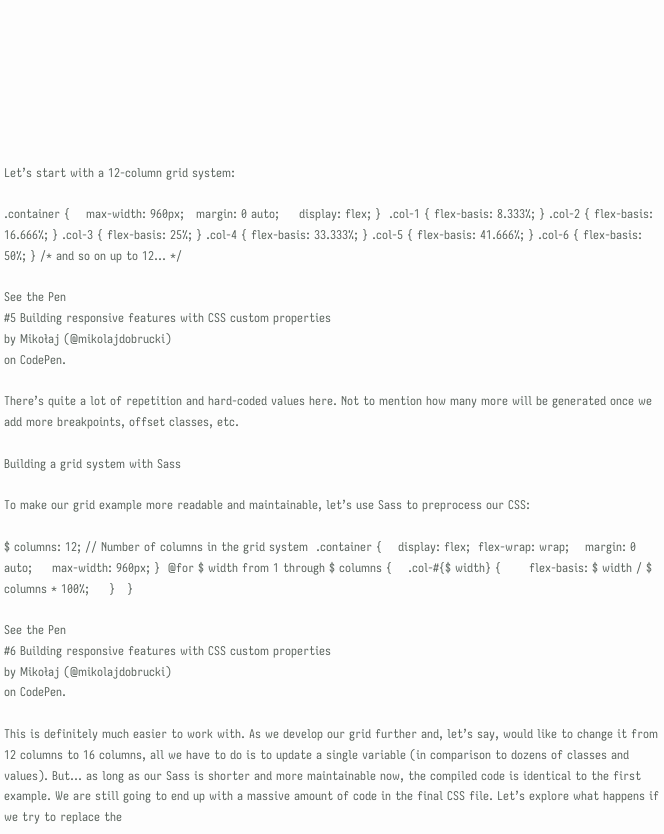Let’s start with a 12-column grid system:

.container {    max-width: 960px;   margin: 0 auto;     display: flex; }  .col-1 { flex-basis: 8.333%; } .col-2 { flex-basis: 16.666%; } .col-3 { flex-basis: 25%; } .col-4 { flex-basis: 33.333%; } .col-5 { flex-basis: 41.666%; } .col-6 { flex-basis: 50%; } /* and so on up to 12... */

See the Pen
#5 Building responsive features with CSS custom properties
by Mikołaj (@mikolajdobrucki)
on CodePen.

There’s quite a lot of repetition and hard-coded values here. Not to mention how many more will be generated once we add more breakpoints, offset classes, etc.

Building a grid system with Sass

To make our grid example more readable and maintainable, let’s use Sass to preprocess our CSS:

$ columns: 12; // Number of columns in the grid system  .container {    display: flex;  flex-wrap: wrap;    margin: 0 auto;     max-width: 960px; }  @for $ width from 1 through $ columns {    .col-#{$ width} {       flex-basis: $ width / $ columns * 100%;     }   }

See the Pen
#6 Building responsive features with CSS custom properties
by Mikołaj (@mikolajdobrucki)
on CodePen.

This is definitely much easier to work with. As we develop our grid further and, let’s say, would like to change it from 12 columns to 16 columns, all we have to do is to update a single variable (in comparison to dozens of classes and values). But… as long as our Sass is shorter and more maintainable now, the compiled code is identical to the first example. We are still going to end up with a massive amount of code in the final CSS file. Let’s explore what happens if we try to replace the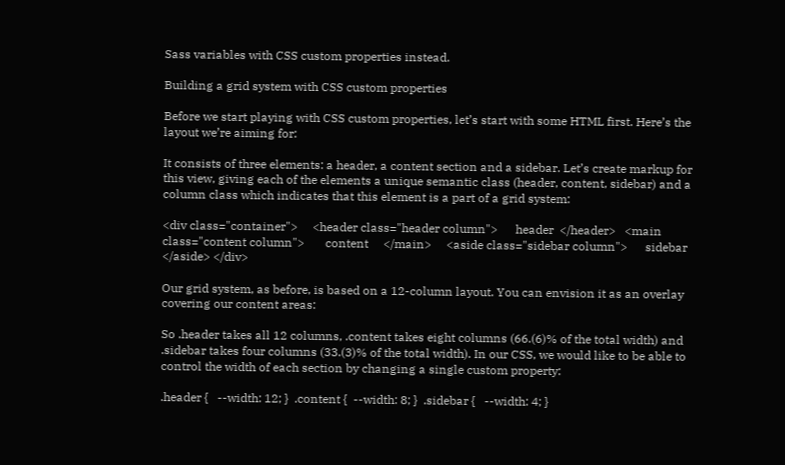Sass variables with CSS custom properties instead.

Building a grid system with CSS custom properties

Before we start playing with CSS custom properties, let’s start with some HTML first. Here’s the layout we’re aiming for:

It consists of three elements: a header, a content section and a sidebar. Let’s create markup for this view, giving each of the elements a unique semantic class (header, content, sidebar) and a column class which indicates that this element is a part of a grid system:

<div class="container">     <header class="header column">      header  </header>   <main class="content column">       content     </main>     <aside class="sidebar column">      sidebar     </aside> </div>

Our grid system, as before, is based on a 12-column layout. You can envision it as an overlay covering our content areas:

So .header takes all 12 columns, .content takes eight columns (66.(6)% of the total width) and .sidebar takes four columns (33.(3)% of the total width). In our CSS, we would like to be able to control the width of each section by changing a single custom property:

.header {   --width: 12; }  .content {  --width: 8; }  .sidebar {   --width: 4; }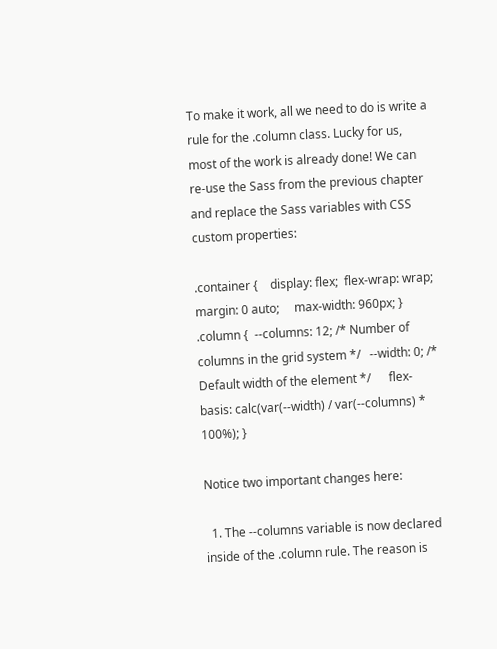To make it work, all we need to do is write a rule for the .column class. Lucky for us, most of the work is already done! We can re-use the Sass from the previous chapter and replace the Sass variables with CSS custom properties:

.container {    display: flex;  flex-wrap: wrap;    margin: 0 auto;     max-width: 960px; }  .column {  --columns: 12; /* Number of columns in the grid system */   --width: 0; /* Default width of the element */      flex-basis: calc(var(--width) / var(--columns) * 100%); }

Notice two important changes here:

  1. The --columns variable is now declared inside of the .column rule. The reason is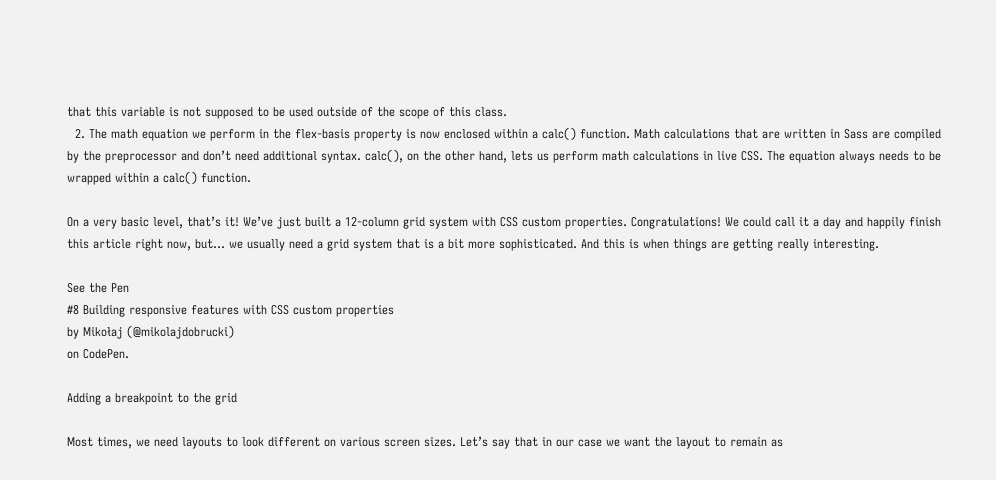that this variable is not supposed to be used outside of the scope of this class.
  2. The math equation we perform in the flex-basis property is now enclosed within a calc() function. Math calculations that are written in Sass are compiled by the preprocessor and don’t need additional syntax. calc(), on the other hand, lets us perform math calculations in live CSS. The equation always needs to be wrapped within a calc() function.

On a very basic level, that’s it! We’ve just built a 12-column grid system with CSS custom properties. Congratulations! We could call it a day and happily finish this article right now, but… we usually need a grid system that is a bit more sophisticated. And this is when things are getting really interesting.

See the Pen
#8 Building responsive features with CSS custom properties
by Mikołaj (@mikolajdobrucki)
on CodePen.

Adding a breakpoint to the grid

Most times, we need layouts to look different on various screen sizes. Let’s say that in our case we want the layout to remain as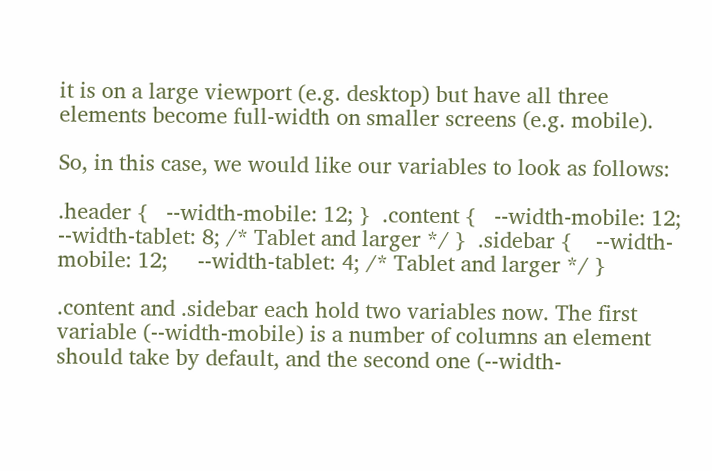it is on a large viewport (e.g. desktop) but have all three elements become full-width on smaller screens (e.g. mobile).

So, in this case, we would like our variables to look as follows:

.header {   --width-mobile: 12; }  .content {   --width-mobile: 12;     --width-tablet: 8; /* Tablet and larger */ }  .sidebar {    --width-mobile: 12;     --width-tablet: 4; /* Tablet and larger */ }

.content and .sidebar each hold two variables now. The first variable (--width-mobile) is a number of columns an element should take by default, and the second one (--width-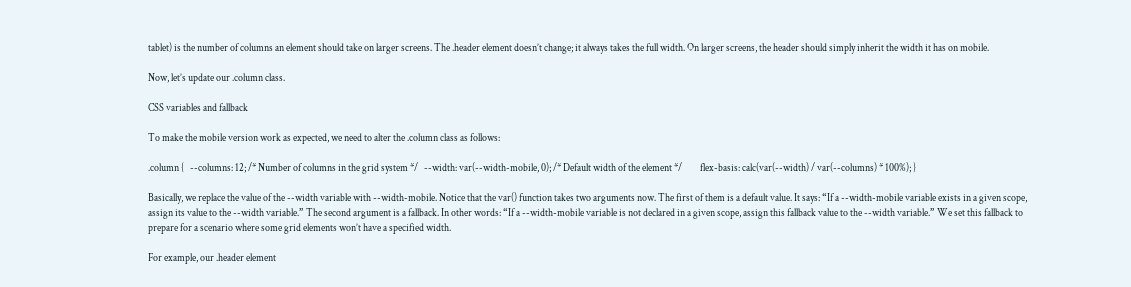tablet) is the number of columns an element should take on larger screens. The .header element doesn’t change; it always takes the full width. On larger screens, the header should simply inherit the width it has on mobile.

Now, let’s update our .column class.

CSS variables and fallback

To make the mobile version work as expected, we need to alter the .column class as follows:

.column {   --columns: 12; /* Number of columns in the grid system */   --width: var(--width-mobile, 0); /* Default width of the element */         flex-basis: calc(var(--width) / var(--columns) * 100%); }

Basically, we replace the value of the --width variable with --width-mobile. Notice that the var() function takes two arguments now. The first of them is a default value. It says: “If a --width-mobile variable exists in a given scope, assign its value to the --width variable.” The second argument is a fallback. In other words: “If a --width-mobile variable is not declared in a given scope, assign this fallback value to the --width variable.” We set this fallback to prepare for a scenario where some grid elements won’t have a specified width.

For example, our .header element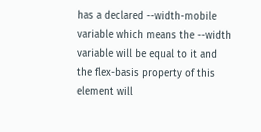has a declared --width-mobile variable which means the --width variable will be equal to it and the flex-basis property of this element will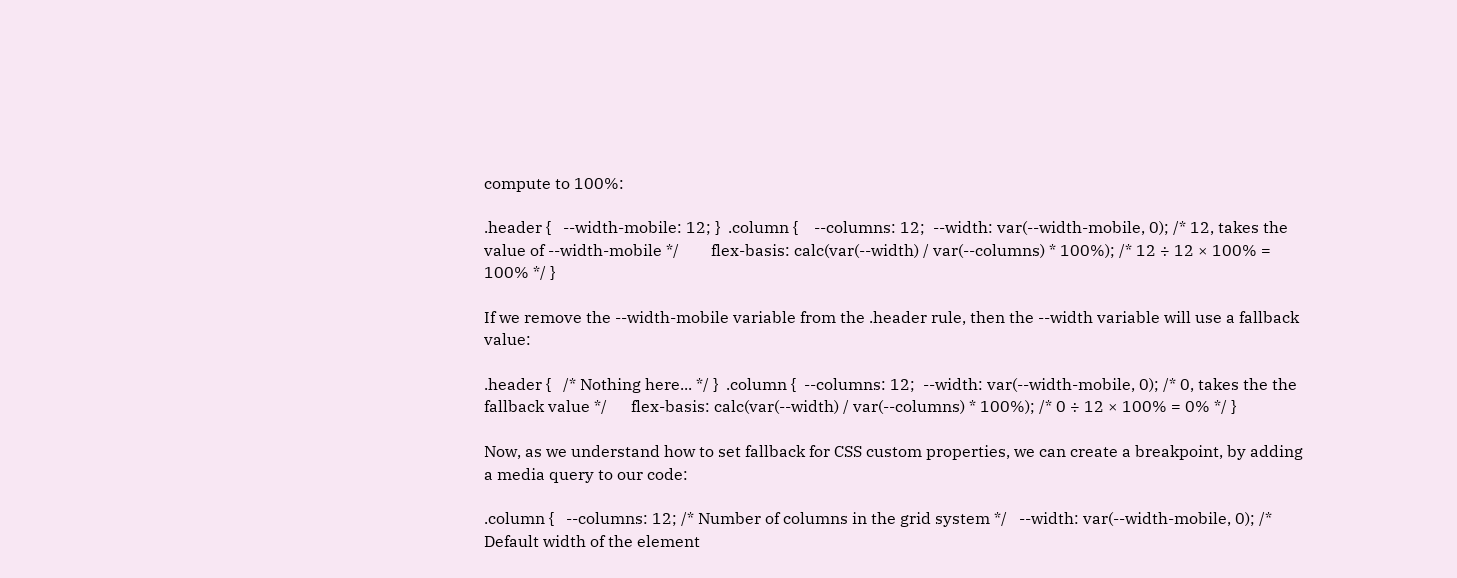compute to 100%:

.header {   --width-mobile: 12; }  .column {    --columns: 12;  --width: var(--width-mobile, 0); /* 12, takes the value of --width-mobile */        flex-basis: calc(var(--width) / var(--columns) * 100%); /* 12 ÷ 12 × 100% = 100% */ }

If we remove the --width-mobile variable from the .header rule, then the --width variable will use a fallback value:

.header {   /* Nothing here... */ }  .column {  --columns: 12;  --width: var(--width-mobile, 0); /* 0, takes the the fallback value */      flex-basis: calc(var(--width) / var(--columns) * 100%); /* 0 ÷ 12 × 100% = 0% */ }

Now, as we understand how to set fallback for CSS custom properties, we can create a breakpoint, by adding a media query to our code:

.column {   --columns: 12; /* Number of columns in the grid system */   --width: var(--width-mobile, 0); /* Default width of the element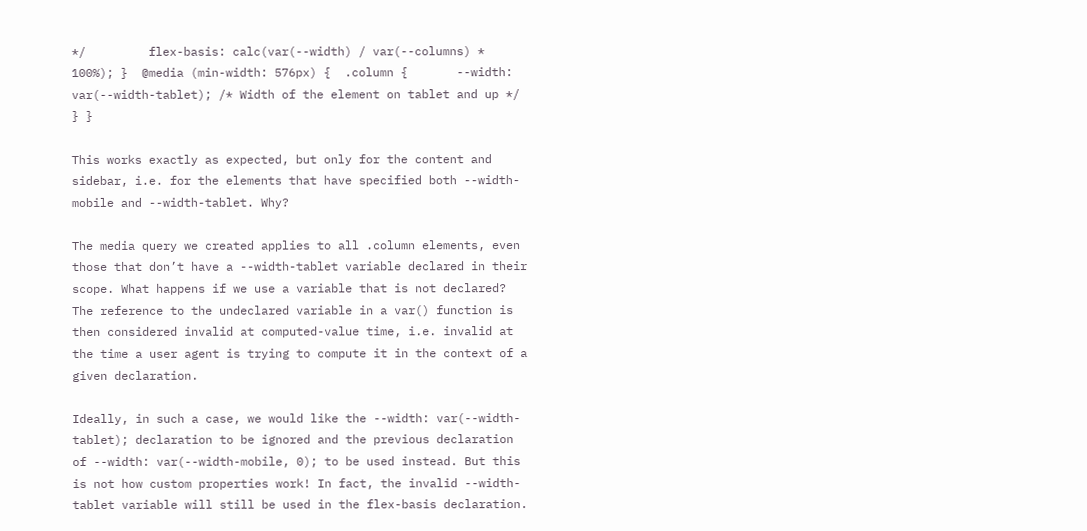*/         flex-basis: calc(var(--width) / var(--columns) * 100%); }  @media (min-width: 576px) {  .column {       --width: var(--width-tablet); /* Width of the element on tablet and up */   } }

This works exactly as expected, but only for the content and sidebar, i.e. for the elements that have specified both --width-mobile and --width-tablet. Why?

The media query we created applies to all .column elements, even those that don’t have a --width-tablet variable declared in their scope. What happens if we use a variable that is not declared? The reference to the undeclared variable in a var() function is then considered invalid at computed-value time, i.e. invalid at the time a user agent is trying to compute it in the context of a given declaration.

Ideally, in such a case, we would like the --width: var(--width-tablet); declaration to be ignored and the previous declaration of --width: var(--width-mobile, 0); to be used instead. But this is not how custom properties work! In fact, the invalid --width-tablet variable will still be used in the flex-basis declaration.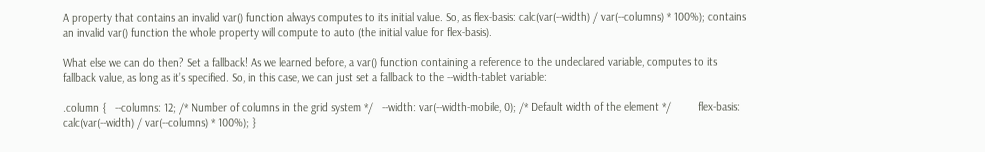A property that contains an invalid var() function always computes to its initial value. So, as flex-basis: calc(var(--width) / var(--columns) * 100%); contains an invalid var() function the whole property will compute to auto (the initial value for flex-basis).

What else we can do then? Set a fallback! As we learned before, a var() function containing a reference to the undeclared variable, computes to its fallback value, as long as it’s specified. So, in this case, we can just set a fallback to the --width-tablet variable:

.column {   --columns: 12; /* Number of columns in the grid system */   --width: var(--width-mobile, 0); /* Default width of the element */         flex-basis: calc(var(--width) / var(--columns) * 100%); }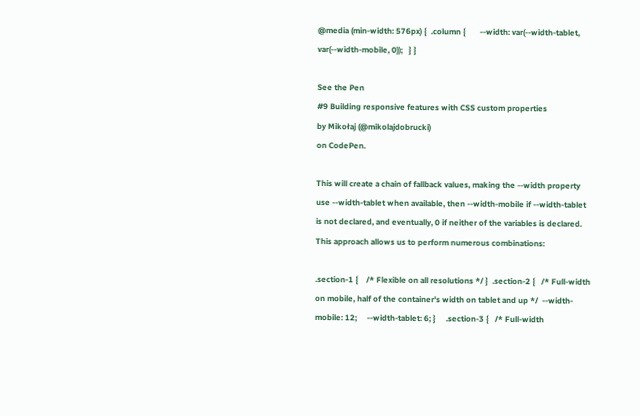@media (min-width: 576px) {  .column {       --width: var(--width-tablet, var(--width-mobile, 0));   } }

See the Pen
#9 Building responsive features with CSS custom properties
by Mikołaj (@mikolajdobrucki)
on CodePen.

This will create a chain of fallback values, making the --width property use --width-tablet when available, then --width-mobile if --width-tablet is not declared, and eventually, 0 if neither of the variables is declared. This approach allows us to perform numerous combinations:

.section-1 {    /* Flexible on all resolutions */ }  .section-2 {   /* Full-width on mobile, half of the container's width on tablet and up */  --width-mobile: 12;     --width-tablet: 6; }     .section-3 {   /* Full-width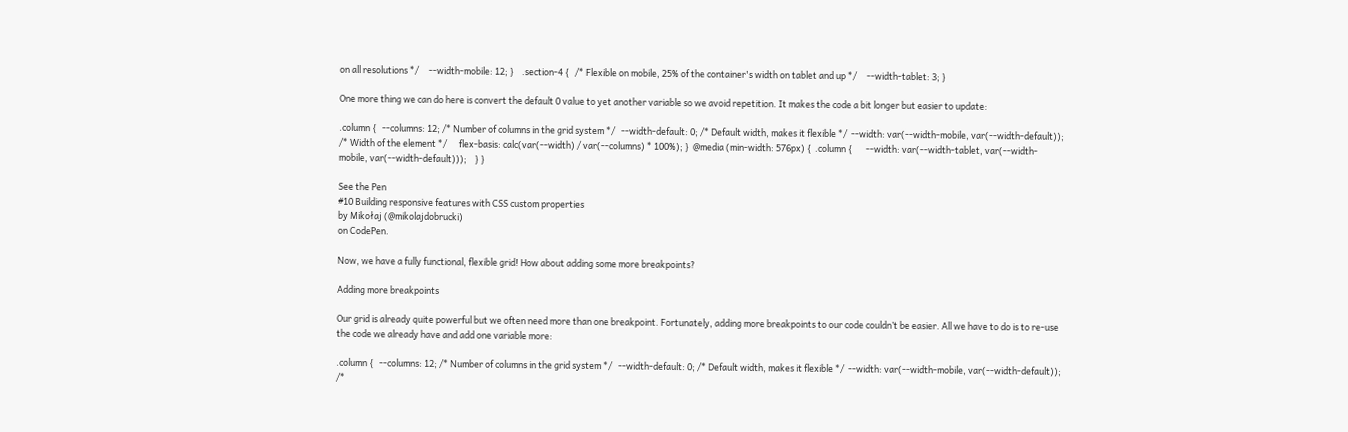on all resolutions */     --width-mobile: 12; }    .section-4 {   /* Flexible on mobile, 25% of the container's width on tablet and up */     --width-tablet: 3; }

One more thing we can do here is convert the default 0 value to yet another variable so we avoid repetition. It makes the code a bit longer but easier to update:

.column {   --columns: 12; /* Number of columns in the grid system */   --width-default: 0; /* Default width, makes it flexible */  --width: var(--width-mobile, var(--width-default)); /* Width of the element */      flex-basis: calc(var(--width) / var(--columns) * 100%); }  @media (min-width: 576px) {  .column {       --width: var(--width-tablet, var(--width-mobile, var(--width-default)));    } }

See the Pen
#10 Building responsive features with CSS custom properties
by Mikołaj (@mikolajdobrucki)
on CodePen.

Now, we have a fully functional, flexible grid! How about adding some more breakpoints?

Adding more breakpoints

Our grid is already quite powerful but we often need more than one breakpoint. Fortunately, adding more breakpoints to our code couldn’t be easier. All we have to do is to re-use the code we already have and add one variable more:

.column {   --columns: 12; /* Number of columns in the grid system */   --width-default: 0; /* Default width, makes it flexible */  --width: var(--width-mobile, var(--width-default)); /*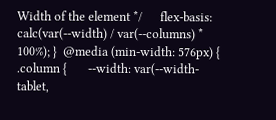Width of the element */      flex-basis: calc(var(--width) / var(--columns) * 100%); }  @media (min-width: 576px) {  .column {       --width: var(--width-tablet,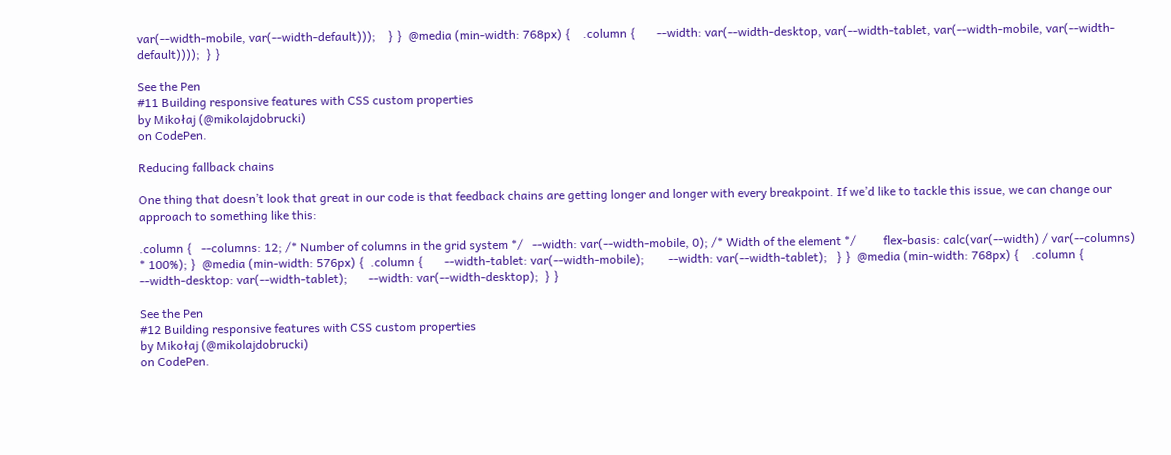var(--width-mobile, var(--width-default)));    } }  @media (min-width: 768px) {    .column {       --width: var(--width-desktop, var(--width-tablet, var(--width-mobile, var(--width-default))));  } }

See the Pen
#11 Building responsive features with CSS custom properties
by Mikołaj (@mikolajdobrucki)
on CodePen.

Reducing fallback chains

One thing that doesn’t look that great in our code is that feedback chains are getting longer and longer with every breakpoint. If we’d like to tackle this issue, we can change our approach to something like this:

.column {   --columns: 12; /* Number of columns in the grid system */   --width: var(--width-mobile, 0); /* Width of the element */         flex-basis: calc(var(--width) / var(--columns) * 100%); }  @media (min-width: 576px) {  .column {       --width-tablet: var(--width-mobile);        --width: var(--width-tablet);   } }  @media (min-width: 768px) {    .column {       --width-desktop: var(--width-tablet);       --width: var(--width-desktop);  } }

See the Pen
#12 Building responsive features with CSS custom properties
by Mikołaj (@mikolajdobrucki)
on CodePen.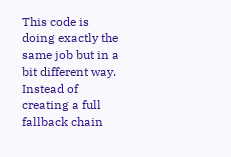This code is doing exactly the same job but in a bit different way. Instead of creating a full fallback chain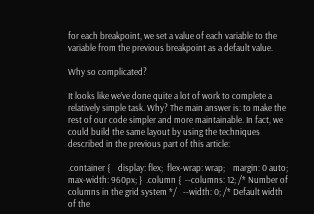for each breakpoint, we set a value of each variable to the variable from the previous breakpoint as a default value.

Why so complicated?

It looks like we’ve done quite a lot of work to complete a relatively simple task. Why? The main answer is: to make the rest of our code simpler and more maintainable. In fact, we could build the same layout by using the techniques described in the previous part of this article:

.container {    display: flex;  flex-wrap: wrap;    margin: 0 auto;     max-width: 960px; }  .column {  --columns: 12; /* Number of columns in the grid system */   --width: 0; /* Default width of the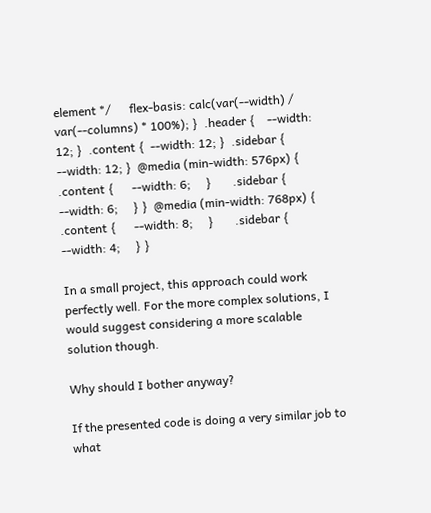element */      flex-basis: calc(var(--width) / var(--columns) * 100%); }  .header {    --width: 12; }  .content {  --width: 12; }  .sidebar {  --width: 12; }  @media (min-width: 576px) {     .content {      --width: 6;     }       .sidebar {      --width: 6;     } }  @media (min-width: 768px) {    .content {      --width: 8;     }       .sidebar {      --width: 4;     } }

In a small project, this approach could work perfectly well. For the more complex solutions, I would suggest considering a more scalable solution though.

Why should I bother anyway?

If the presented code is doing a very similar job to what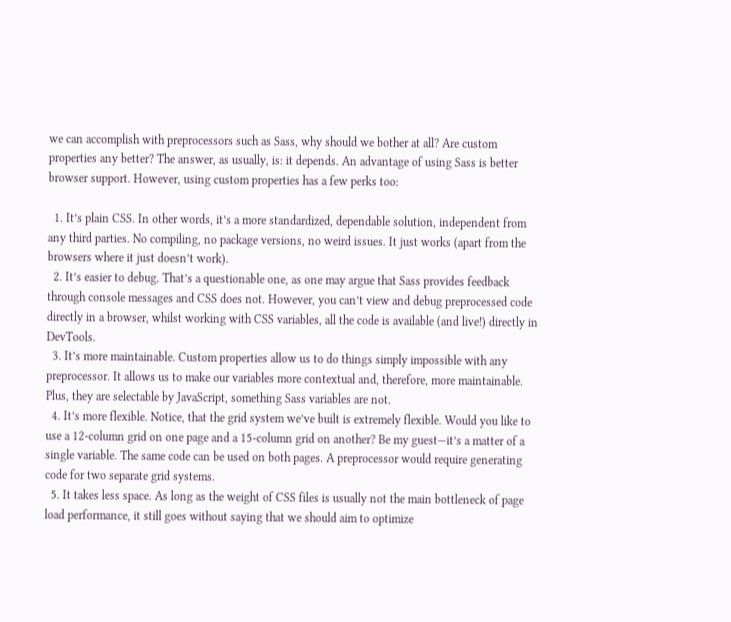we can accomplish with preprocessors such as Sass, why should we bother at all? Are custom properties any better? The answer, as usually, is: it depends. An advantage of using Sass is better browser support. However, using custom properties has a few perks too:

  1. It’s plain CSS. In other words, it’s a more standardized, dependable solution, independent from any third parties. No compiling, no package versions, no weird issues. It just works (apart from the browsers where it just doesn’t work).
  2. It’s easier to debug. That’s a questionable one, as one may argue that Sass provides feedback through console messages and CSS does not. However, you can’t view and debug preprocessed code directly in a browser, whilst working with CSS variables, all the code is available (and live!) directly in DevTools.
  3. It’s more maintainable. Custom properties allow us to do things simply impossible with any preprocessor. It allows us to make our variables more contextual and, therefore, more maintainable. Plus, they are selectable by JavaScript, something Sass variables are not.
  4. It’s more flexible. Notice, that the grid system we’ve built is extremely flexible. Would you like to use a 12-column grid on one page and a 15-column grid on another? Be my guest—it’s a matter of a single variable. The same code can be used on both pages. A preprocessor would require generating code for two separate grid systems.
  5. It takes less space. As long as the weight of CSS files is usually not the main bottleneck of page load performance, it still goes without saying that we should aim to optimize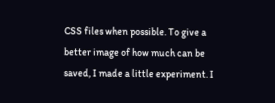CSS files when possible. To give a better image of how much can be saved, I made a little experiment. I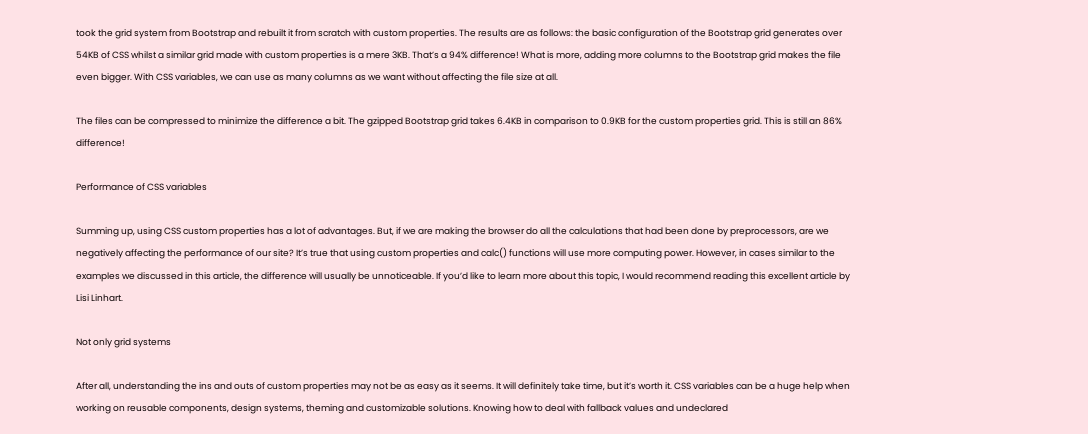took the grid system from Bootstrap and rebuilt it from scratch with custom properties. The results are as follows: the basic configuration of the Bootstrap grid generates over 54KB of CSS whilst a similar grid made with custom properties is a mere 3KB. That’s a 94% difference! What is more, adding more columns to the Bootstrap grid makes the file even bigger. With CSS variables, we can use as many columns as we want without affecting the file size at all.

The files can be compressed to minimize the difference a bit. The gzipped Bootstrap grid takes 6.4KB in comparison to 0.9KB for the custom properties grid. This is still an 86% difference!

Performance of CSS variables

Summing up, using CSS custom properties has a lot of advantages. But, if we are making the browser do all the calculations that had been done by preprocessors, are we negatively affecting the performance of our site? It’s true that using custom properties and calc() functions will use more computing power. However, in cases similar to the examples we discussed in this article, the difference will usually be unnoticeable. If you’d like to learn more about this topic, I would recommend reading this excellent article by Lisi Linhart.

Not only grid systems

After all, understanding the ins and outs of custom properties may not be as easy as it seems. It will definitely take time, but it’s worth it. CSS variables can be a huge help when working on reusable components, design systems, theming and customizable solutions. Knowing how to deal with fallback values and undeclared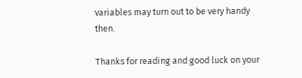variables may turn out to be very handy then.

Thanks for reading and good luck on your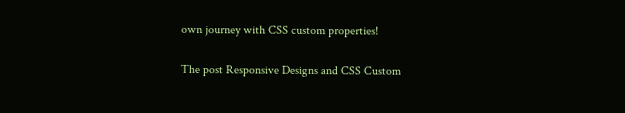own journey with CSS custom properties!

The post Responsive Designs and CSS Custom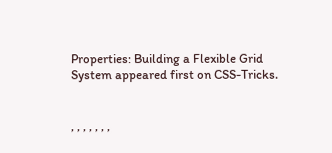Properties: Building a Flexible Grid System appeared first on CSS-Tricks.


, , , , , , ,